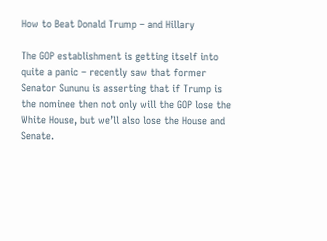How to Beat Donald Trump – and Hillary

The GOP establishment is getting itself into quite a panic – recently saw that former Senator Sununu is asserting that if Trump is the nominee then not only will the GOP lose the White House, but we’ll also lose the House and Senate.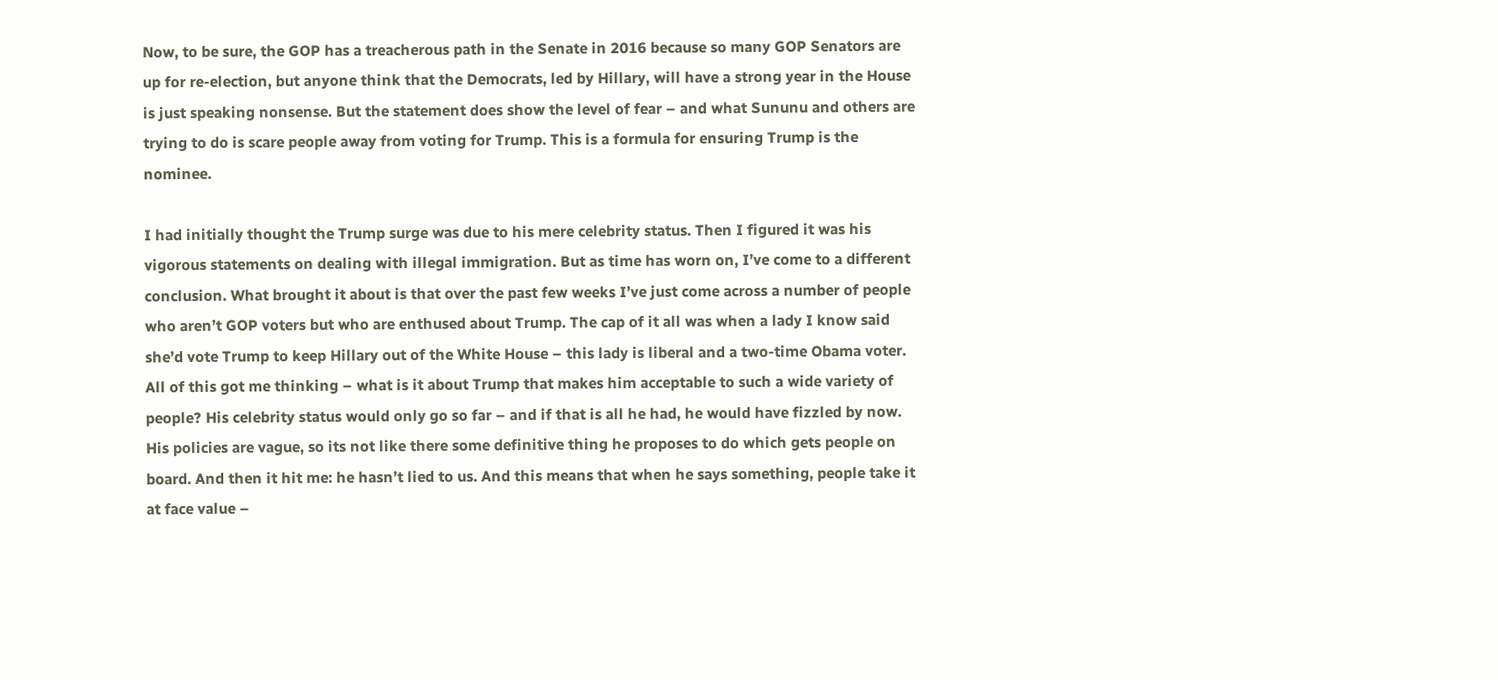Now, to be sure, the GOP has a treacherous path in the Senate in 2016 because so many GOP Senators are up for re-election, but anyone think that the Democrats, led by Hillary, will have a strong year in the House is just speaking nonsense. But the statement does show the level of fear – and what Sununu and others are trying to do is scare people away from voting for Trump. This is a formula for ensuring Trump is the nominee.

I had initially thought the Trump surge was due to his mere celebrity status. Then I figured it was his vigorous statements on dealing with illegal immigration. But as time has worn on, I’ve come to a different conclusion. What brought it about is that over the past few weeks I’ve just come across a number of people who aren’t GOP voters but who are enthused about Trump. The cap of it all was when a lady I know said she’d vote Trump to keep Hillary out of the White House – this lady is liberal and a two-time Obama voter. All of this got me thinking – what is it about Trump that makes him acceptable to such a wide variety of people? His celebrity status would only go so far – and if that is all he had, he would have fizzled by now. His policies are vague, so its not like there some definitive thing he proposes to do which gets people on board. And then it hit me: he hasn’t lied to us. And this means that when he says something, people take it at face value –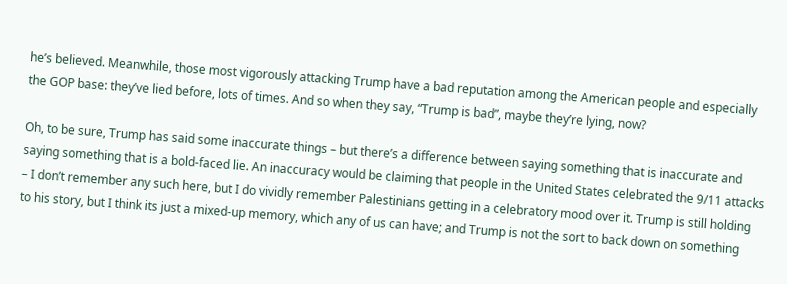he’s believed. Meanwhile, those most vigorously attacking Trump have a bad reputation among the American people and especially the GOP base: they’ve lied before, lots of times. And so when they say, “Trump is bad”, maybe they’re lying, now?

Oh, to be sure, Trump has said some inaccurate things – but there’s a difference between saying something that is inaccurate and saying something that is a bold-faced lie. An inaccuracy would be claiming that people in the United States celebrated the 9/11 attacks – I don’t remember any such here, but I do vividly remember Palestinians getting in a celebratory mood over it. Trump is still holding to his story, but I think its just a mixed-up memory, which any of us can have; and Trump is not the sort to back down on something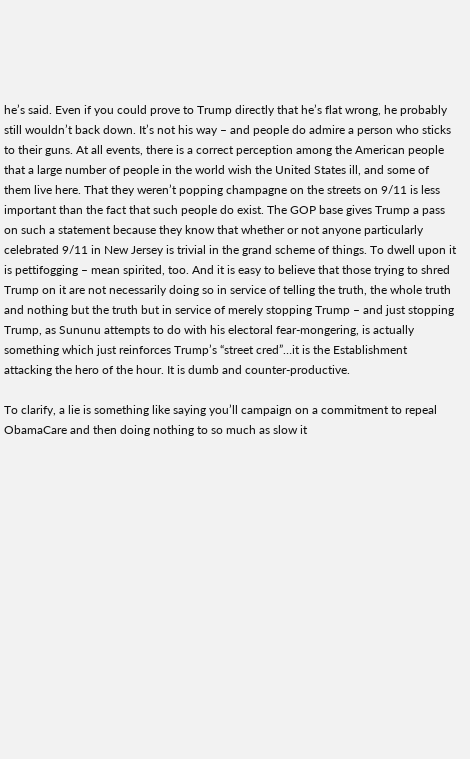he’s said. Even if you could prove to Trump directly that he’s flat wrong, he probably still wouldn’t back down. It’s not his way – and people do admire a person who sticks to their guns. At all events, there is a correct perception among the American people that a large number of people in the world wish the United States ill, and some of them live here. That they weren’t popping champagne on the streets on 9/11 is less important than the fact that such people do exist. The GOP base gives Trump a pass on such a statement because they know that whether or not anyone particularly celebrated 9/11 in New Jersey is trivial in the grand scheme of things. To dwell upon it is pettifogging – mean spirited, too. And it is easy to believe that those trying to shred Trump on it are not necessarily doing so in service of telling the truth, the whole truth and nothing but the truth but in service of merely stopping Trump – and just stopping Trump, as Sununu attempts to do with his electoral fear-mongering, is actually something which just reinforces Trump’s “street cred”…it is the Establishment attacking the hero of the hour. It is dumb and counter-productive.

To clarify, a lie is something like saying you’ll campaign on a commitment to repeal ObamaCare and then doing nothing to so much as slow it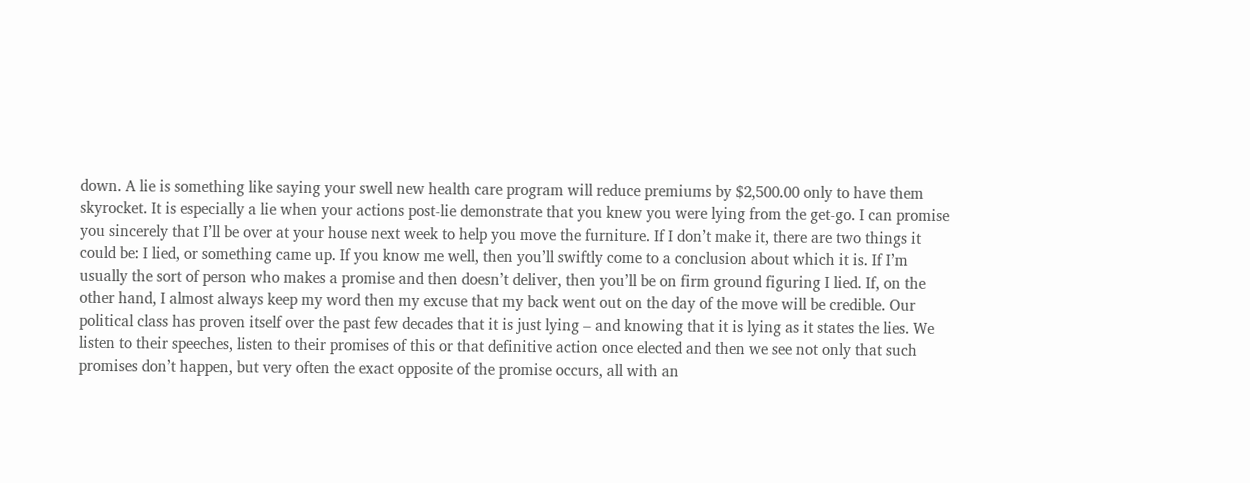down. A lie is something like saying your swell new health care program will reduce premiums by $2,500.00 only to have them skyrocket. It is especially a lie when your actions post-lie demonstrate that you knew you were lying from the get-go. I can promise you sincerely that I’ll be over at your house next week to help you move the furniture. If I don’t make it, there are two things it could be: I lied, or something came up. If you know me well, then you’ll swiftly come to a conclusion about which it is. If I’m usually the sort of person who makes a promise and then doesn’t deliver, then you’ll be on firm ground figuring I lied. If, on the other hand, I almost always keep my word then my excuse that my back went out on the day of the move will be credible. Our political class has proven itself over the past few decades that it is just lying – and knowing that it is lying as it states the lies. We listen to their speeches, listen to their promises of this or that definitive action once elected and then we see not only that such promises don’t happen, but very often the exact opposite of the promise occurs, all with an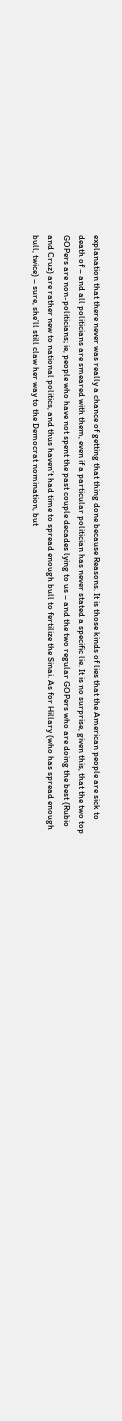explanation that there never was really a chance of getting that thing done because Reasons. It is those kinds of lies that the American people are sick to death of – and all politicians are smeared with them, even if a particular politician has never stated a specific lie. It is no surprise, given this, that the two top GOPers are non-politicians; ie, people who have not spent the past couple decades lying to us – and the two regular GOPers who are doing the best (Rubio and Cruz) are rather new to national politics, and thus haven’t had time to spread enough bull to fertilize the Sinai. As for Hillary (who has spread enough bull, twice) – sure, she’ll still claw her way to the Democrat nomination, but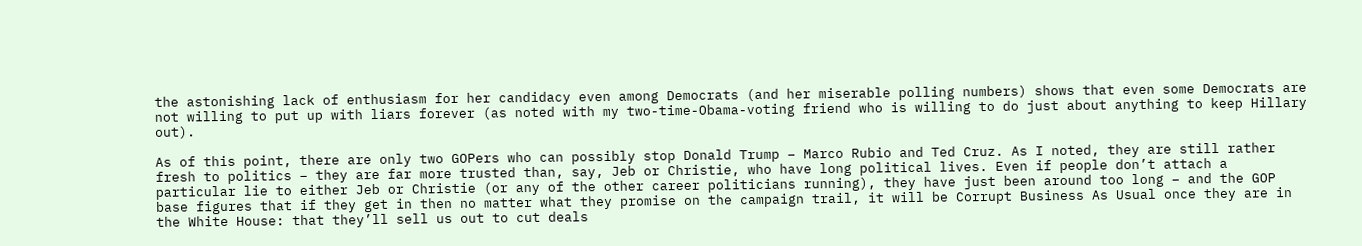the astonishing lack of enthusiasm for her candidacy even among Democrats (and her miserable polling numbers) shows that even some Democrats are not willing to put up with liars forever (as noted with my two-time-Obama-voting friend who is willing to do just about anything to keep Hillary out).

As of this point, there are only two GOPers who can possibly stop Donald Trump – Marco Rubio and Ted Cruz. As I noted, they are still rather fresh to politics – they are far more trusted than, say, Jeb or Christie, who have long political lives. Even if people don’t attach a particular lie to either Jeb or Christie (or any of the other career politicians running), they have just been around too long – and the GOP base figures that if they get in then no matter what they promise on the campaign trail, it will be Corrupt Business As Usual once they are in the White House: that they’ll sell us out to cut deals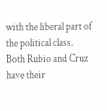with the liberal part of the political class. Both Rubio and Cruz have their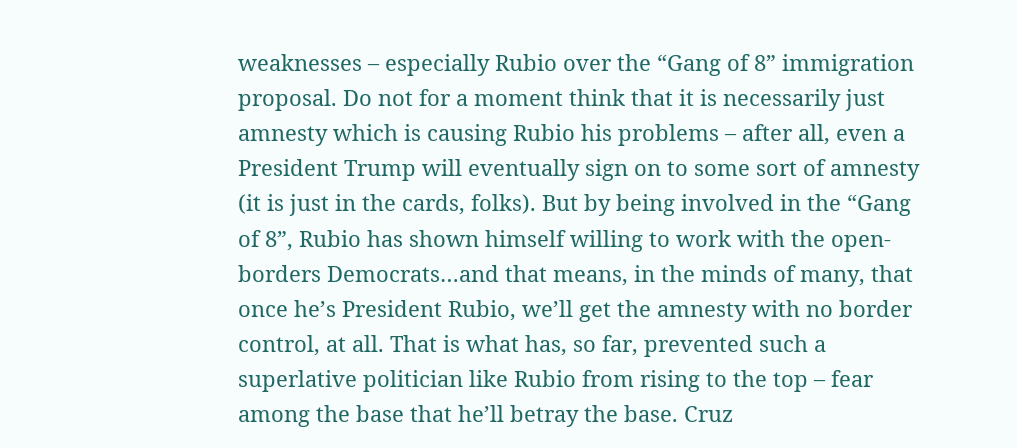weaknesses – especially Rubio over the “Gang of 8” immigration proposal. Do not for a moment think that it is necessarily just amnesty which is causing Rubio his problems – after all, even a President Trump will eventually sign on to some sort of amnesty (it is just in the cards, folks). But by being involved in the “Gang of 8”, Rubio has shown himself willing to work with the open-borders Democrats…and that means, in the minds of many, that once he’s President Rubio, we’ll get the amnesty with no border control, at all. That is what has, so far, prevented such a superlative politician like Rubio from rising to the top – fear among the base that he’ll betray the base. Cruz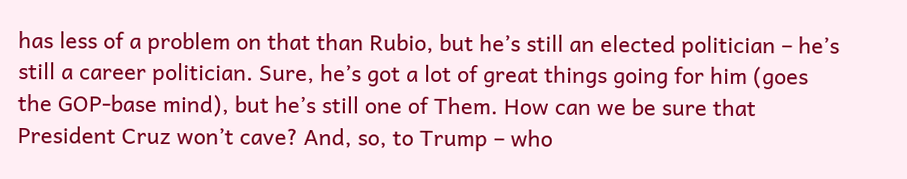has less of a problem on that than Rubio, but he’s still an elected politician – he’s still a career politician. Sure, he’s got a lot of great things going for him (goes the GOP-base mind), but he’s still one of Them. How can we be sure that President Cruz won’t cave? And, so, to Trump – who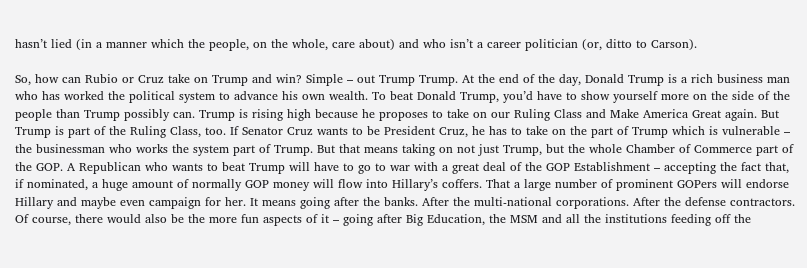hasn’t lied (in a manner which the people, on the whole, care about) and who isn’t a career politician (or, ditto to Carson).

So, how can Rubio or Cruz take on Trump and win? Simple – out Trump Trump. At the end of the day, Donald Trump is a rich business man who has worked the political system to advance his own wealth. To beat Donald Trump, you’d have to show yourself more on the side of the people than Trump possibly can. Trump is rising high because he proposes to take on our Ruling Class and Make America Great again. But Trump is part of the Ruling Class, too. If Senator Cruz wants to be President Cruz, he has to take on the part of Trump which is vulnerable – the businessman who works the system part of Trump. But that means taking on not just Trump, but the whole Chamber of Commerce part of the GOP. A Republican who wants to beat Trump will have to go to war with a great deal of the GOP Establishment – accepting the fact that, if nominated, a huge amount of normally GOP money will flow into Hillary’s coffers. That a large number of prominent GOPers will endorse Hillary and maybe even campaign for her. It means going after the banks. After the multi-national corporations. After the defense contractors. Of course, there would also be the more fun aspects of it – going after Big Education, the MSM and all the institutions feeding off the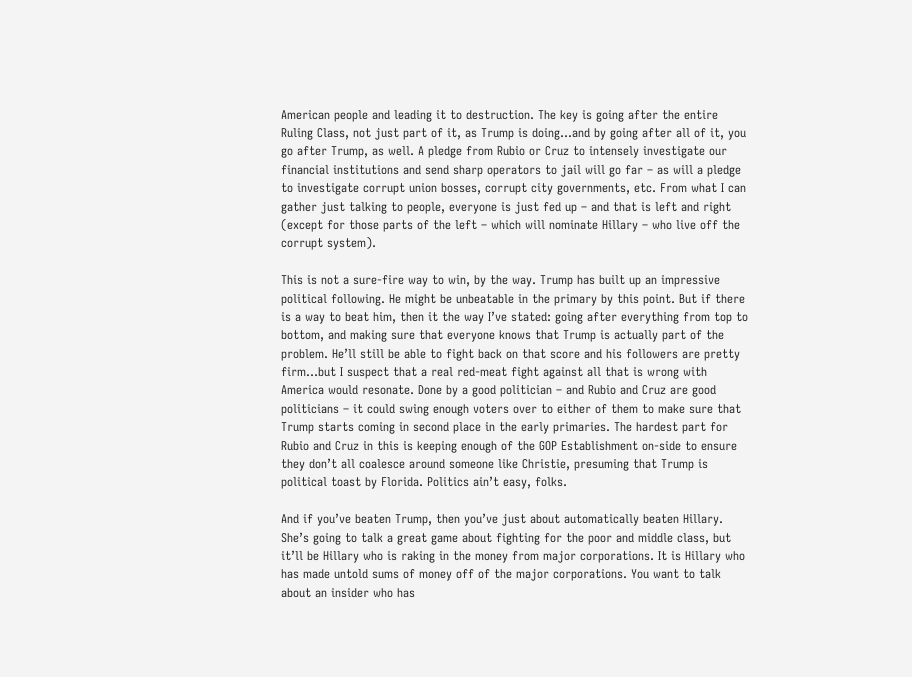American people and leading it to destruction. The key is going after the entire Ruling Class, not just part of it, as Trump is doing…and by going after all of it, you go after Trump, as well. A pledge from Rubio or Cruz to intensely investigate our financial institutions and send sharp operators to jail will go far – as will a pledge to investigate corrupt union bosses, corrupt city governments, etc. From what I can gather just talking to people, everyone is just fed up – and that is left and right (except for those parts of the left – which will nominate Hillary – who live off the corrupt system).

This is not a sure-fire way to win, by the way. Trump has built up an impressive political following. He might be unbeatable in the primary by this point. But if there is a way to beat him, then it the way I’ve stated: going after everything from top to bottom, and making sure that everyone knows that Trump is actually part of the problem. He’ll still be able to fight back on that score and his followers are pretty firm…but I suspect that a real red-meat fight against all that is wrong with America would resonate. Done by a good politician – and Rubio and Cruz are good politicians – it could swing enough voters over to either of them to make sure that Trump starts coming in second place in the early primaries. The hardest part for Rubio and Cruz in this is keeping enough of the GOP Establishment on-side to ensure they don’t all coalesce around someone like Christie, presuming that Trump is political toast by Florida. Politics ain’t easy, folks.

And if you’ve beaten Trump, then you’ve just about automatically beaten Hillary. She’s going to talk a great game about fighting for the poor and middle class, but it’ll be Hillary who is raking in the money from major corporations. It is Hillary who has made untold sums of money off of the major corporations. You want to talk about an insider who has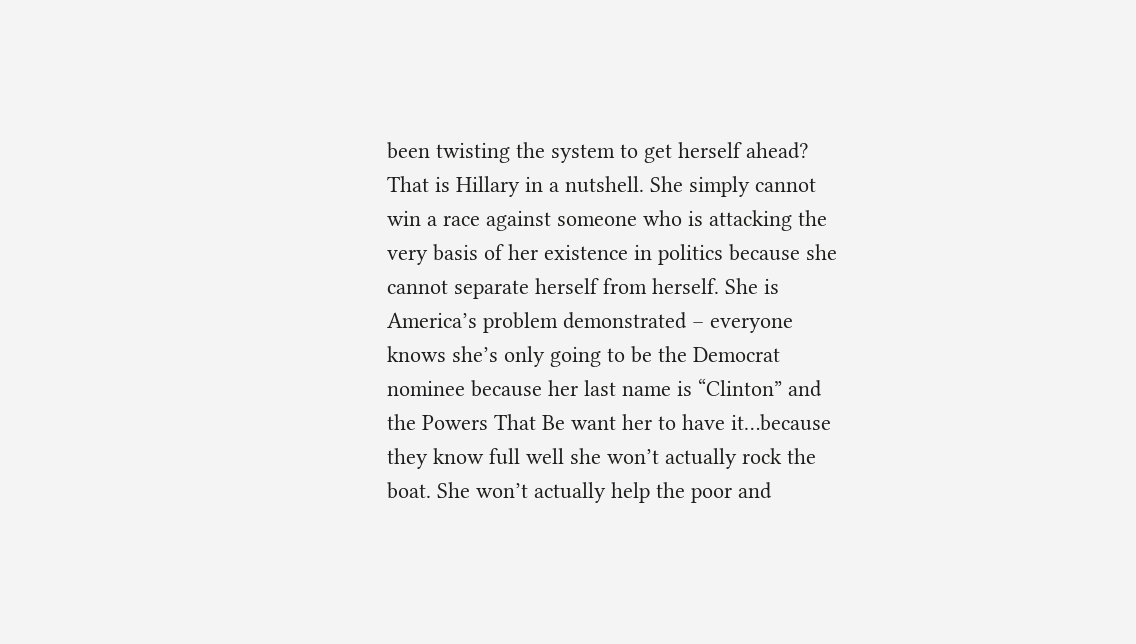been twisting the system to get herself ahead? That is Hillary in a nutshell. She simply cannot win a race against someone who is attacking the very basis of her existence in politics because she cannot separate herself from herself. She is America’s problem demonstrated – everyone knows she’s only going to be the Democrat nominee because her last name is “Clinton” and the Powers That Be want her to have it…because they know full well she won’t actually rock the boat. She won’t actually help the poor and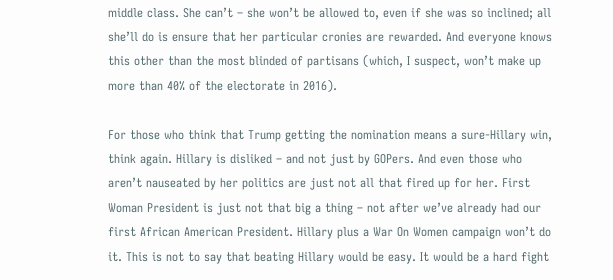middle class. She can’t – she won’t be allowed to, even if she was so inclined; all she’ll do is ensure that her particular cronies are rewarded. And everyone knows this other than the most blinded of partisans (which, I suspect, won’t make up more than 40% of the electorate in 2016).

For those who think that Trump getting the nomination means a sure-Hillary win, think again. Hillary is disliked – and not just by GOPers. And even those who aren’t nauseated by her politics are just not all that fired up for her. First Woman President is just not that big a thing – not after we’ve already had our first African American President. Hillary plus a War On Women campaign won’t do it. This is not to say that beating Hillary would be easy. It would be a hard fight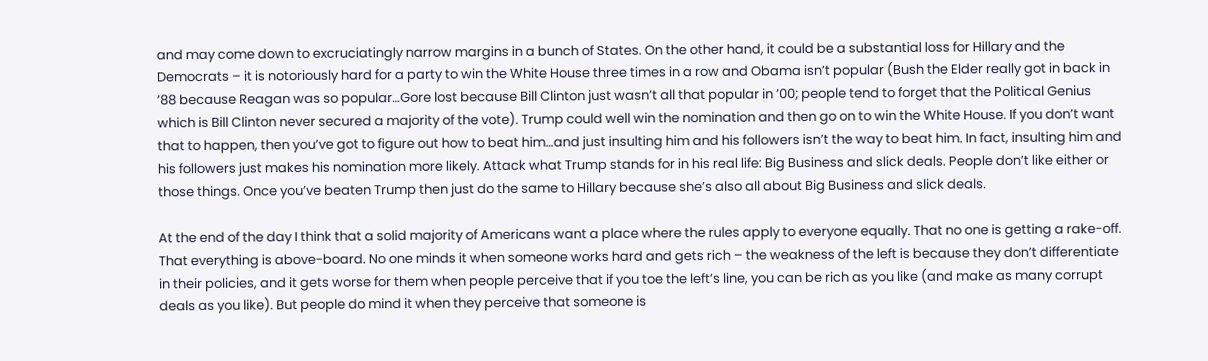and may come down to excruciatingly narrow margins in a bunch of States. On the other hand, it could be a substantial loss for Hillary and the Democrats – it is notoriously hard for a party to win the White House three times in a row and Obama isn’t popular (Bush the Elder really got in back in ’88 because Reagan was so popular…Gore lost because Bill Clinton just wasn’t all that popular in ’00; people tend to forget that the Political Genius which is Bill Clinton never secured a majority of the vote). Trump could well win the nomination and then go on to win the White House. If you don’t want that to happen, then you’ve got to figure out how to beat him…and just insulting him and his followers isn’t the way to beat him. In fact, insulting him and his followers just makes his nomination more likely. Attack what Trump stands for in his real life: Big Business and slick deals. People don’t like either or those things. Once you’ve beaten Trump then just do the same to Hillary because she’s also all about Big Business and slick deals.

At the end of the day I think that a solid majority of Americans want a place where the rules apply to everyone equally. That no one is getting a rake-off. That everything is above-board. No one minds it when someone works hard and gets rich – the weakness of the left is because they don’t differentiate in their policies, and it gets worse for them when people perceive that if you toe the left’s line, you can be rich as you like (and make as many corrupt deals as you like). But people do mind it when they perceive that someone is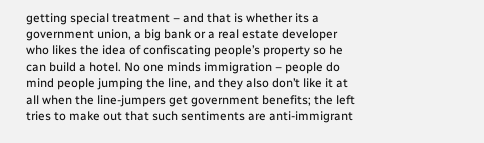getting special treatment – and that is whether its a government union, a big bank or a real estate developer who likes the idea of confiscating people’s property so he can build a hotel. No one minds immigration – people do mind people jumping the line, and they also don’t like it at all when the line-jumpers get government benefits; the left tries to make out that such sentiments are anti-immigrant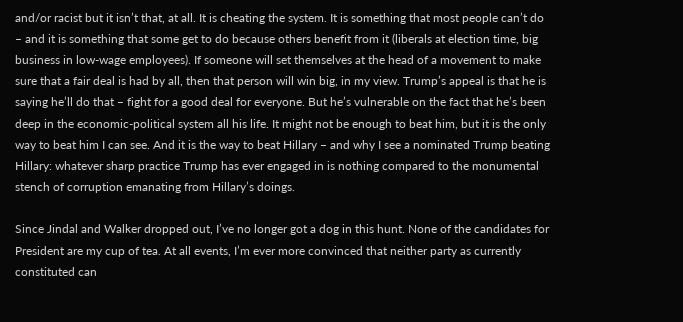and/or racist but it isn’t that, at all. It is cheating the system. It is something that most people can’t do – and it is something that some get to do because others benefit from it (liberals at election time, big business in low-wage employees). If someone will set themselves at the head of a movement to make sure that a fair deal is had by all, then that person will win big, in my view. Trump’s appeal is that he is saying he’ll do that – fight for a good deal for everyone. But he’s vulnerable on the fact that he’s been deep in the economic-political system all his life. It might not be enough to beat him, but it is the only way to beat him I can see. And it is the way to beat Hillary – and why I see a nominated Trump beating Hillary: whatever sharp practice Trump has ever engaged in is nothing compared to the monumental stench of corruption emanating from Hillary’s doings.

Since Jindal and Walker dropped out, I’ve no longer got a dog in this hunt. None of the candidates for President are my cup of tea. At all events, I’m ever more convinced that neither party as currently constituted can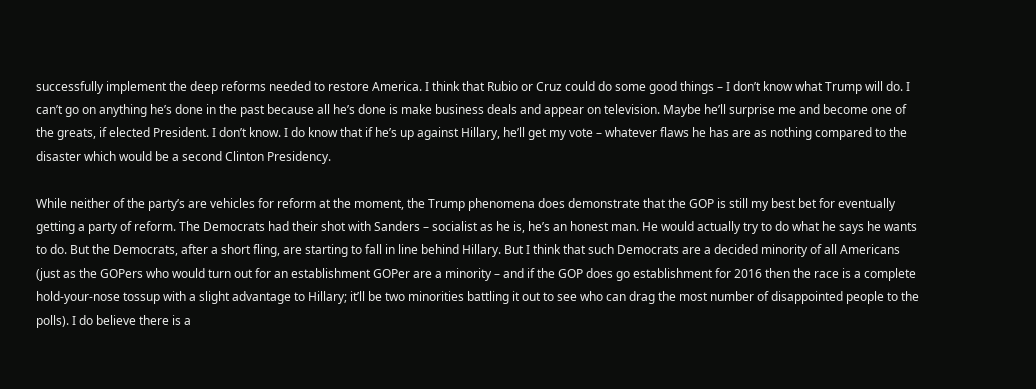successfully implement the deep reforms needed to restore America. I think that Rubio or Cruz could do some good things – I don’t know what Trump will do. I can’t go on anything he’s done in the past because all he’s done is make business deals and appear on television. Maybe he’ll surprise me and become one of the greats, if elected President. I don’t know. I do know that if he’s up against Hillary, he’ll get my vote – whatever flaws he has are as nothing compared to the disaster which would be a second Clinton Presidency.

While neither of the party’s are vehicles for reform at the moment, the Trump phenomena does demonstrate that the GOP is still my best bet for eventually getting a party of reform. The Democrats had their shot with Sanders – socialist as he is, he’s an honest man. He would actually try to do what he says he wants to do. But the Democrats, after a short fling, are starting to fall in line behind Hillary. But I think that such Democrats are a decided minority of all Americans (just as the GOPers who would turn out for an establishment GOPer are a minority – and if the GOP does go establishment for 2016 then the race is a complete hold-your-nose tossup with a slight advantage to Hillary; it’ll be two minorities battling it out to see who can drag the most number of disappointed people to the polls). I do believe there is a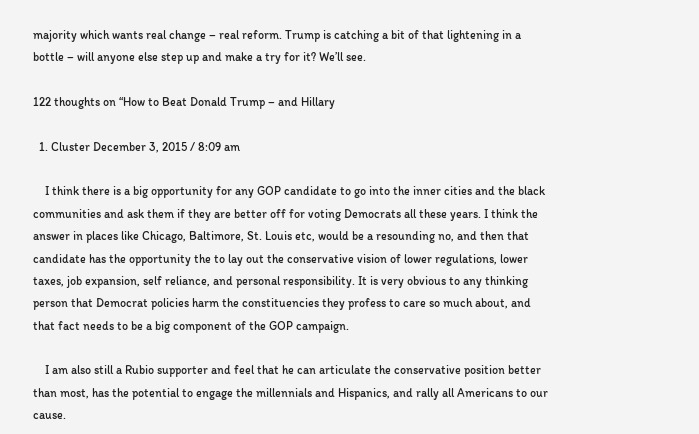majority which wants real change – real reform. Trump is catching a bit of that lightening in a bottle – will anyone else step up and make a try for it? We’ll see.

122 thoughts on “How to Beat Donald Trump – and Hillary

  1. Cluster December 3, 2015 / 8:09 am

    I think there is a big opportunity for any GOP candidate to go into the inner cities and the black communities and ask them if they are better off for voting Democrats all these years. I think the answer in places like Chicago, Baltimore, St. Louis etc, would be a resounding no, and then that candidate has the opportunity the to lay out the conservative vision of lower regulations, lower taxes, job expansion, self reliance, and personal responsibility. It is very obvious to any thinking person that Democrat policies harm the constituencies they profess to care so much about, and that fact needs to be a big component of the GOP campaign.

    I am also still a Rubio supporter and feel that he can articulate the conservative position better than most, has the potential to engage the millennials and Hispanics, and rally all Americans to our cause.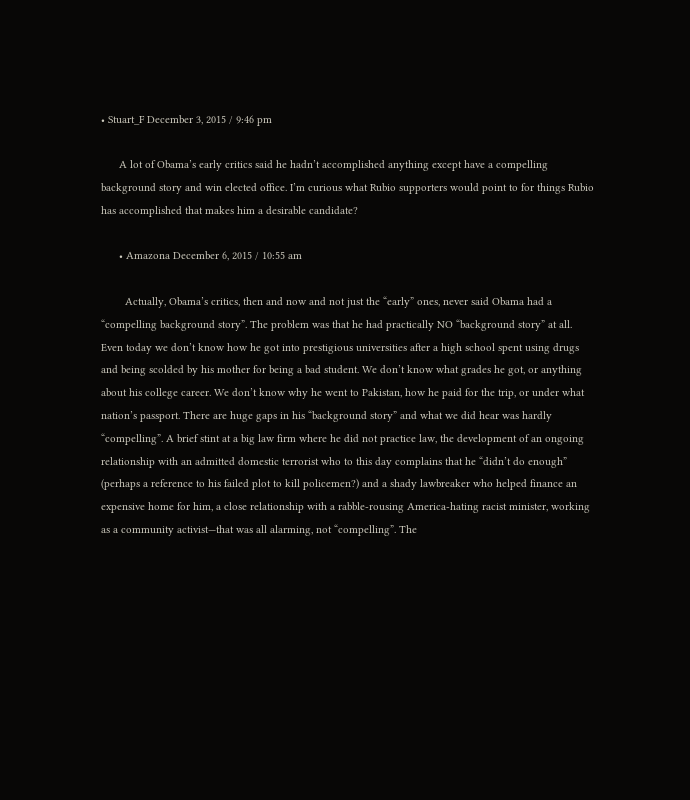• Stuart_F December 3, 2015 / 9:46 pm

      A lot of Obama’s early critics said he hadn’t accomplished anything except have a compelling background story and win elected office. I’m curious what Rubio supporters would point to for things Rubio has accomplished that makes him a desirable candidate?

      • Amazona December 6, 2015 / 10:55 am

        Actually, Obama’s critics, then and now and not just the “early” ones, never said Obama had a “compelling background story”. The problem was that he had practically NO “background story” at all. Even today we don’t know how he got into prestigious universities after a high school spent using drugs and being scolded by his mother for being a bad student. We don’t know what grades he got, or anything about his college career. We don’t know why he went to Pakistan, how he paid for the trip, or under what nation’s passport. There are huge gaps in his “background story” and what we did hear was hardly “compelling”. A brief stint at a big law firm where he did not practice law, the development of an ongoing relationship with an admitted domestic terrorist who to this day complains that he “didn’t do enough” (perhaps a reference to his failed plot to kill policemen?) and a shady lawbreaker who helped finance an expensive home for him, a close relationship with a rabble-rousing America-hating racist minister, working as a community activist—that was all alarming, not “compelling”. The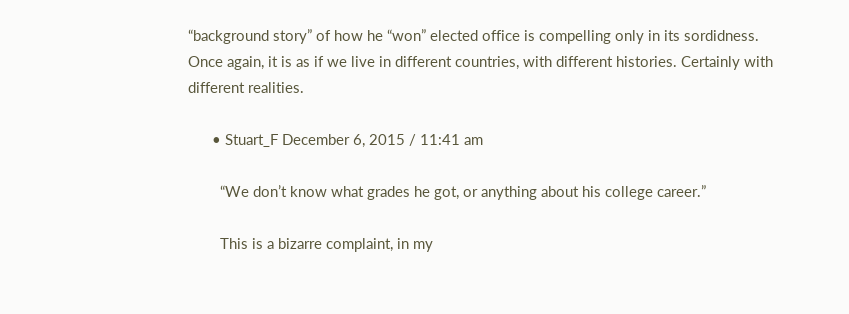“background story” of how he “won” elected office is compelling only in its sordidness. Once again, it is as if we live in different countries, with different histories. Certainly with different realities.

      • Stuart_F December 6, 2015 / 11:41 am

        “We don’t know what grades he got, or anything about his college career.”

        This is a bizarre complaint, in my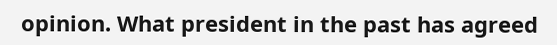opinion. What president in the past has agreed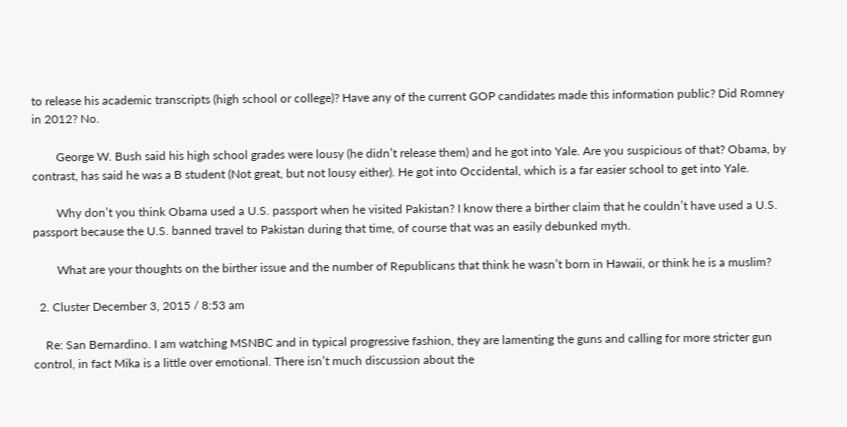to release his academic transcripts (high school or college)? Have any of the current GOP candidates made this information public? Did Romney in 2012? No.

        George W. Bush said his high school grades were lousy (he didn’t release them) and he got into Yale. Are you suspicious of that? Obama, by contrast, has said he was a B student (Not great, but not lousy either). He got into Occidental, which is a far easier school to get into Yale.

        Why don’t you think Obama used a U.S. passport when he visited Pakistan? I know there a birther claim that he couldn’t have used a U.S. passport because the U.S. banned travel to Pakistan during that time, of course that was an easily debunked myth.

        What are your thoughts on the birther issue and the number of Republicans that think he wasn’t born in Hawaii, or think he is a muslim?

  2. Cluster December 3, 2015 / 8:53 am

    Re: San Bernardino. I am watching MSNBC and in typical progressive fashion, they are lamenting the guns and calling for more stricter gun control, in fact Mika is a little over emotional. There isn’t much discussion about the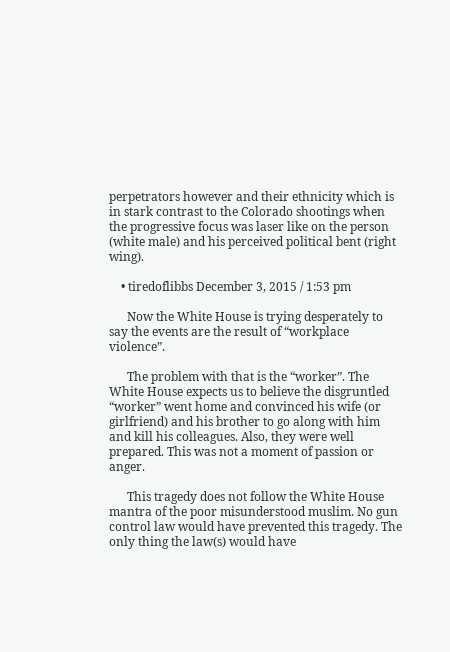perpetrators however and their ethnicity which is in stark contrast to the Colorado shootings when the progressive focus was laser like on the person (white male) and his perceived political bent (right wing).

    • tiredoflibbs December 3, 2015 / 1:53 pm

      Now the White House is trying desperately to say the events are the result of “workplace violence”.

      The problem with that is the “worker”. The White House expects us to believe the disgruntled “worker” went home and convinced his wife (or girlfriend) and his brother to go along with him and kill his colleagues. Also, they were well prepared. This was not a moment of passion or anger.

      This tragedy does not follow the White House mantra of the poor misunderstood muslim. No gun control law would have prevented this tragedy. The only thing the law(s) would have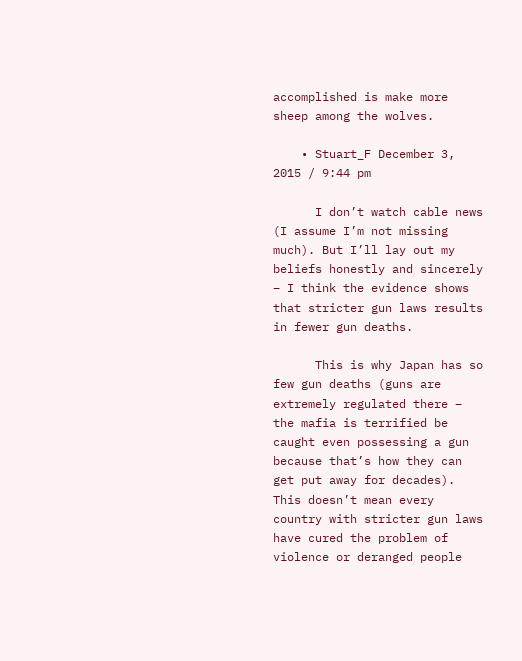accomplished is make more sheep among the wolves.

    • Stuart_F December 3, 2015 / 9:44 pm

      I don’t watch cable news (I assume I’m not missing much). But I’ll lay out my beliefs honestly and sincerely – I think the evidence shows that stricter gun laws results in fewer gun deaths.

      This is why Japan has so few gun deaths (guns are extremely regulated there – the mafia is terrified be caught even possessing a gun because that’s how they can get put away for decades). This doesn’t mean every country with stricter gun laws have cured the problem of violence or deranged people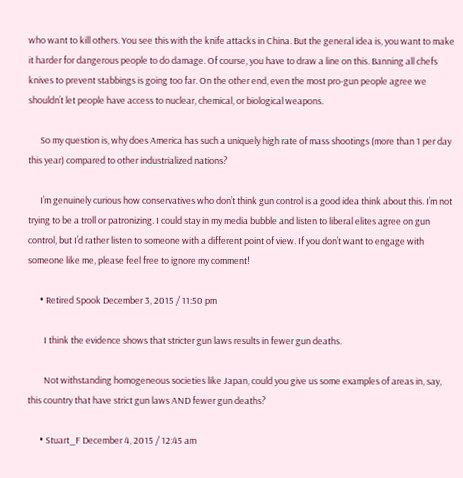who want to kill others. You see this with the knife attacks in China. But the general idea is, you want to make it harder for dangerous people to do damage. Of course, you have to draw a line on this. Banning all chefs knives to prevent stabbings is going too far. On the other end, even the most pro-gun people agree we shouldn’t let people have access to nuclear, chemical, or biological weapons.

      So my question is, why does America has such a uniquely high rate of mass shootings (more than 1 per day this year) compared to other industrialized nations?

      I’m genuinely curious how conservatives who don’t think gun control is a good idea think about this. I’m not trying to be a troll or patronizing. I could stay in my media bubble and listen to liberal elites agree on gun control, but I’d rather listen to someone with a different point of view. If you don’t want to engage with someone like me, please feel free to ignore my comment!

      • Retired Spook December 3, 2015 / 11:50 pm

        I think the evidence shows that stricter gun laws results in fewer gun deaths.

        Not withstanding homogeneous societies like Japan, could you give us some examples of areas in, say, this country that have strict gun laws AND fewer gun deaths?

      • Stuart_F December 4, 2015 / 12:45 am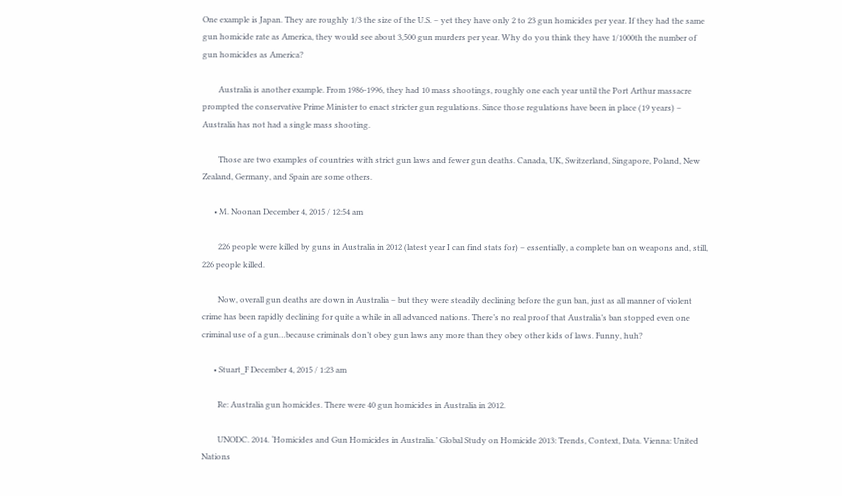One example is Japan. They are roughly 1/3 the size of the U.S. – yet they have only 2 to 23 gun homicides per year. If they had the same gun homicide rate as America, they would see about 3,500 gun murders per year. Why do you think they have 1/1000th the number of gun homicides as America?

        Australia is another example. From 1986-1996, they had 10 mass shootings, roughly one each year until the Port Arthur massacre prompted the conservative Prime Minister to enact stricter gun regulations. Since those regulations have been in place (19 years) – Australia has not had a single mass shooting.

        Those are two examples of countries with strict gun laws and fewer gun deaths. Canada, UK, Switzerland, Singapore, Poland, New Zealand, Germany, and Spain are some others.

      • M. Noonan December 4, 2015 / 12:54 am

        226 people were killed by guns in Australia in 2012 (latest year I can find stats for) – essentially, a complete ban on weapons and, still, 226 people killed.

        Now, overall gun deaths are down in Australia – but they were steadily declining before the gun ban, just as all manner of violent crime has been rapidly declining for quite a while in all advanced nations. There’s no real proof that Australia’s ban stopped even one criminal use of a gun…because criminals don’t obey gun laws any more than they obey other kids of laws. Funny, huh?

      • Stuart_F December 4, 2015 / 1:23 am

        Re: Australia gun homicides. There were 40 gun homicides in Australia in 2012.

        UNODC. 2014. ‘Homicides and Gun Homicides in Australia.’ Global Study on Homicide 2013: Trends, Context, Data. Vienna: United Nations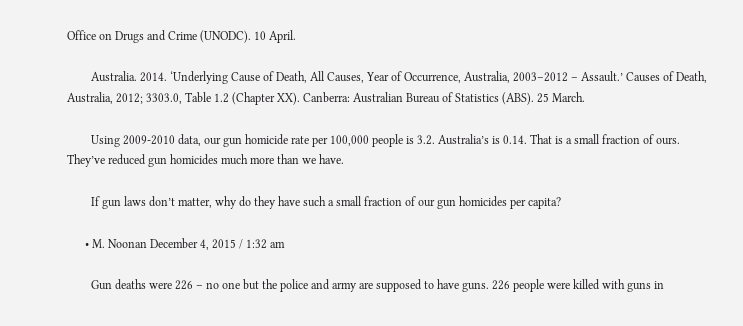Office on Drugs and Crime (UNODC). 10 April.

        Australia. 2014. ‘Underlying Cause of Death, All Causes, Year of Occurrence, Australia, 2003–2012 – Assault.’ Causes of Death, Australia, 2012; 3303.0, Table 1.2 (Chapter XX). Canberra: Australian Bureau of Statistics (ABS). 25 March.

        Using 2009-2010 data, our gun homicide rate per 100,000 people is 3.2. Australia’s is 0.14. That is a small fraction of ours. They’ve reduced gun homicides much more than we have.

        If gun laws don’t matter, why do they have such a small fraction of our gun homicides per capita?

      • M. Noonan December 4, 2015 / 1:32 am

        Gun deaths were 226 – no one but the police and army are supposed to have guns. 226 people were killed with guns in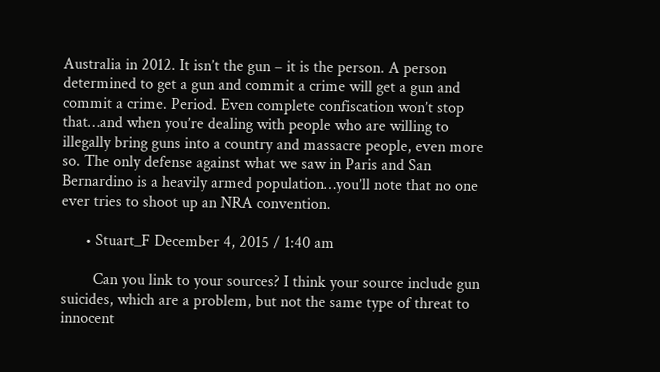Australia in 2012. It isn’t the gun – it is the person. A person determined to get a gun and commit a crime will get a gun and commit a crime. Period. Even complete confiscation won’t stop that…and when you’re dealing with people who are willing to illegally bring guns into a country and massacre people, even more so. The only defense against what we saw in Paris and San Bernardino is a heavily armed population…you’ll note that no one ever tries to shoot up an NRA convention.

      • Stuart_F December 4, 2015 / 1:40 am

        Can you link to your sources? I think your source include gun suicides, which are a problem, but not the same type of threat to innocent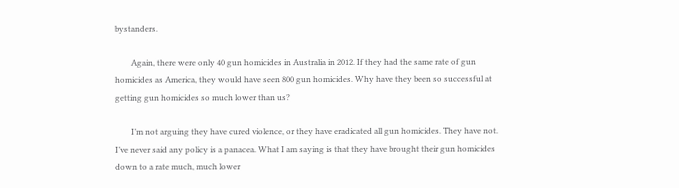bystanders.

        Again, there were only 40 gun homicides in Australia in 2012. If they had the same rate of gun homicides as America, they would have seen 800 gun homicides. Why have they been so successful at getting gun homicides so much lower than us?

        I’m not arguing they have cured violence, or they have eradicated all gun homicides. They have not. I’ve never said any policy is a panacea. What I am saying is that they have brought their gun homicides down to a rate much, much lower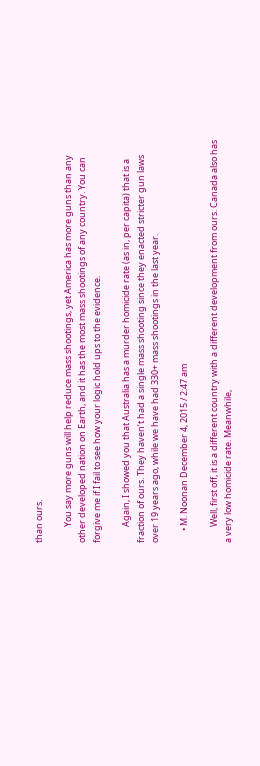than ours.

        You say more guns will help reduce mass shootings, yet America has more guns than any other developed nation on Earth, and it has the most mass shootings of any country. You can forgive me if I fail to see how your logic hold ups to the evidence.

        Again, I showed you that Australia has a murder homicide rate (as in, per capita) that is a fraction of ours. They haven’t had a single mass shooting since they enacted stricter gun laws over 19 years ago, while we have had 330+ mass shootings in the last year.

      • M. Noonan December 4, 2015 / 2:47 am

        Well, first off, it is a different country with a different development from ours. Canada also has a very low homicide rate. Meanwhile,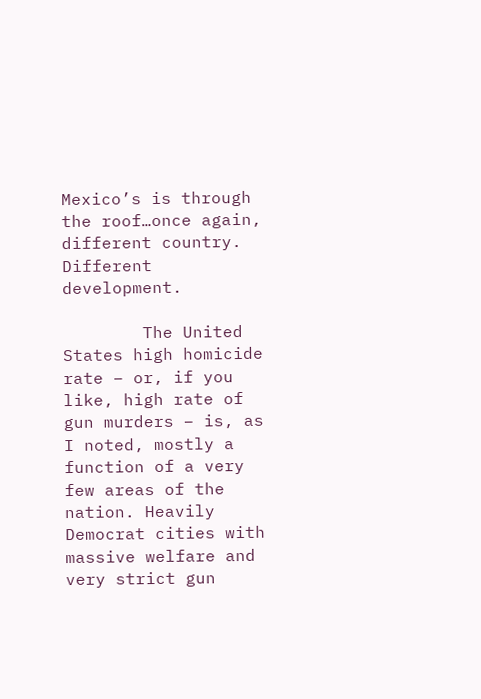Mexico’s is through the roof…once again, different country. Different development.

        The United States high homicide rate – or, if you like, high rate of gun murders – is, as I noted, mostly a function of a very few areas of the nation. Heavily Democrat cities with massive welfare and very strict gun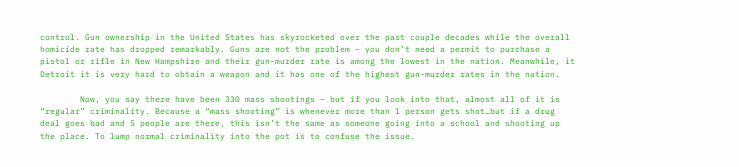control. Gun ownership in the United States has skyrocketed over the past couple decades while the overall homicide rate has dropped remarkably. Guns are not the problem – you don’t need a permit to purchase a pistol or rifle in New Hampshire and their gun-murder rate is among the lowest in the nation. Meanwhile, it Detroit it is very hard to obtain a weapon and it has one of the highest gun-murder rates in the nation.

        Now, you say there have been 330 mass shootings – but if you look into that, almost all of it is “regular” criminality. Because a “mass shooting” is whenever more than 1 person gets shot…but if a drug deal goes bad and 5 people are there, this isn’t the same as someone going into a school and shooting up the place. To lump normal criminality into the pot is to confuse the issue.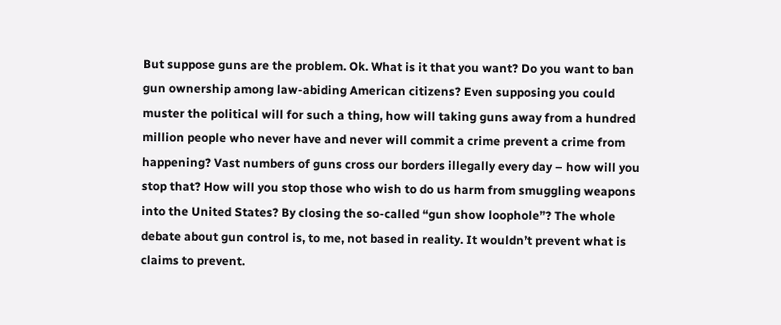But suppose guns are the problem. Ok. What is it that you want? Do you want to ban gun ownership among law-abiding American citizens? Even supposing you could muster the political will for such a thing, how will taking guns away from a hundred million people who never have and never will commit a crime prevent a crime from happening? Vast numbers of guns cross our borders illegally every day – how will you stop that? How will you stop those who wish to do us harm from smuggling weapons into the United States? By closing the so-called “gun show loophole”? The whole debate about gun control is, to me, not based in reality. It wouldn’t prevent what is claims to prevent.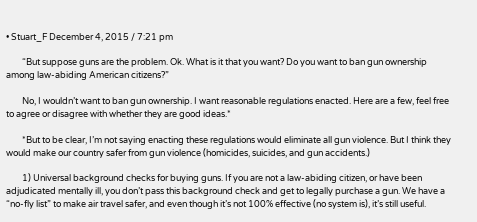• Stuart_F December 4, 2015 / 7:21 pm

        “But suppose guns are the problem. Ok. What is it that you want? Do you want to ban gun ownership among law-abiding American citizens?”

        No, I wouldn’t want to ban gun ownership. I want reasonable regulations enacted. Here are a few, feel free to agree or disagree with whether they are good ideas.*

        *But to be clear, I’m not saying enacting these regulations would eliminate all gun violence. But I think they would make our country safer from gun violence (homicides, suicides, and gun accidents.)

        1) Universal background checks for buying guns. If you are not a law-abiding citizen, or have been adjudicated mentally ill, you don’t pass this background check and get to legally purchase a gun. We have a “no-fly list” to make air travel safer, and even though it’s not 100% effective (no system is), it’s still useful.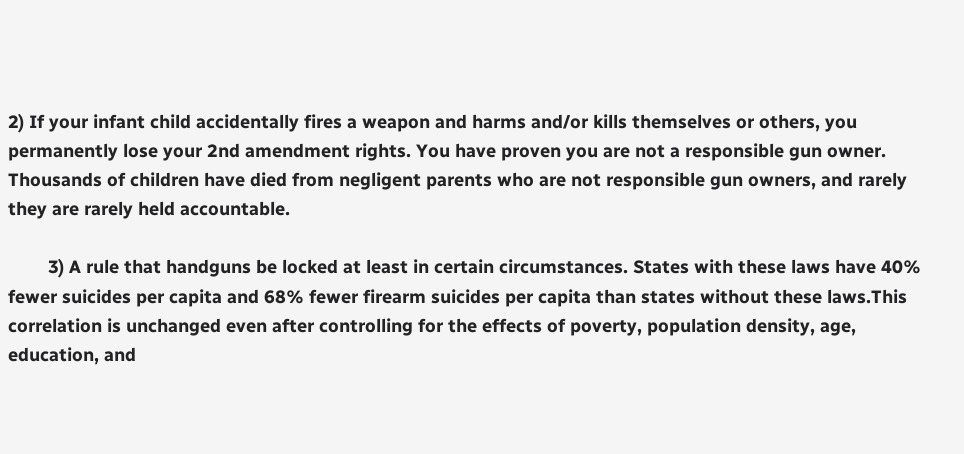2) If your infant child accidentally fires a weapon and harms and/or kills themselves or others, you permanently lose your 2nd amendment rights. You have proven you are not a responsible gun owner. Thousands of children have died from negligent parents who are not responsible gun owners, and rarely they are rarely held accountable.

        3) A rule that handguns be locked at least in certain circumstances. States with these laws have 40% fewer suicides per capita and 68% fewer firearm suicides per capita than states without these laws.This correlation is unchanged even after controlling for the effects of poverty, population density, age, education, and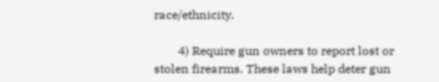race/ethnicity.

        4) Require gun owners to report lost or stolen firearms. These laws help deter gun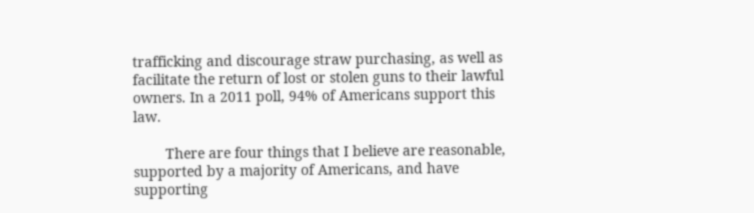trafficking and discourage straw purchasing, as well as facilitate the return of lost or stolen guns to their lawful owners. In a 2011 poll, 94% of Americans support this law.

        There are four things that I believe are reasonable, supported by a majority of Americans, and have supporting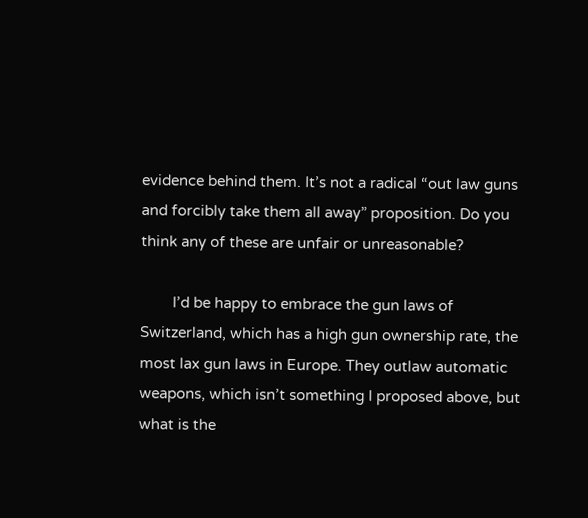evidence behind them. It’s not a radical “out law guns and forcibly take them all away” proposition. Do you think any of these are unfair or unreasonable?

        I’d be happy to embrace the gun laws of Switzerland, which has a high gun ownership rate, the most lax gun laws in Europe. They outlaw automatic weapons, which isn’t something I proposed above, but what is the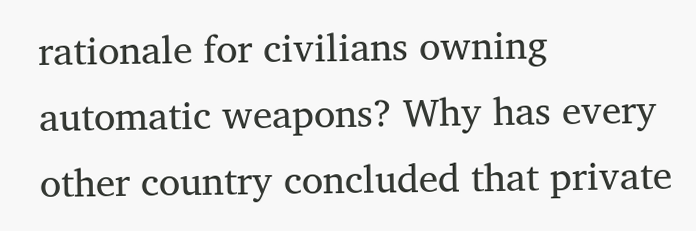rationale for civilians owning automatic weapons? Why has every other country concluded that private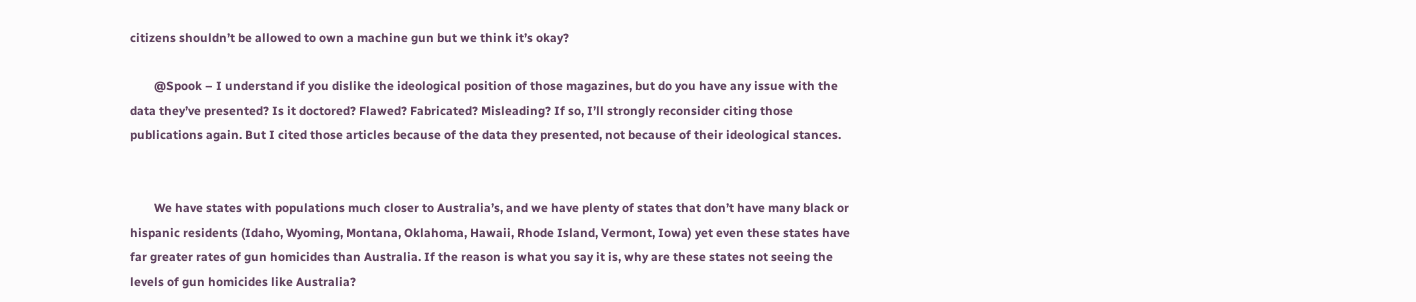citizens shouldn’t be allowed to own a machine gun but we think it’s okay?

        @Spook – I understand if you dislike the ideological position of those magazines, but do you have any issue with the data they’ve presented? Is it doctored? Flawed? Fabricated? Misleading? If so, I’ll strongly reconsider citing those publications again. But I cited those articles because of the data they presented, not because of their ideological stances.


        We have states with populations much closer to Australia’s, and we have plenty of states that don’t have many black or hispanic residents (Idaho, Wyoming, Montana, Oklahoma, Hawaii, Rhode Island, Vermont, Iowa) yet even these states have far greater rates of gun homicides than Australia. If the reason is what you say it is, why are these states not seeing the levels of gun homicides like Australia?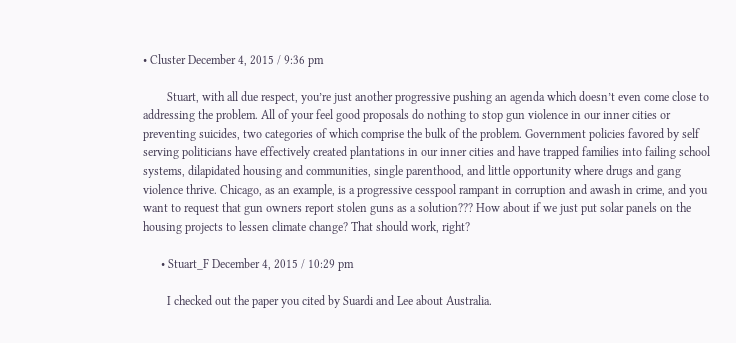• Cluster December 4, 2015 / 9:36 pm

        Stuart, with all due respect, you’re just another progressive pushing an agenda which doesn’t even come close to addressing the problem. All of your feel good proposals do nothing to stop gun violence in our inner cities or preventing suicides, two categories of which comprise the bulk of the problem. Government policies favored by self serving politicians have effectively created plantations in our inner cities and have trapped families into failing school systems, dilapidated housing and communities, single parenthood, and little opportunity where drugs and gang violence thrive. Chicago, as an example, is a progressive cesspool rampant in corruption and awash in crime, and you want to request that gun owners report stolen guns as a solution??? How about if we just put solar panels on the housing projects to lessen climate change? That should work, right?

      • Stuart_F December 4, 2015 / 10:29 pm

        I checked out the paper you cited by Suardi and Lee about Australia.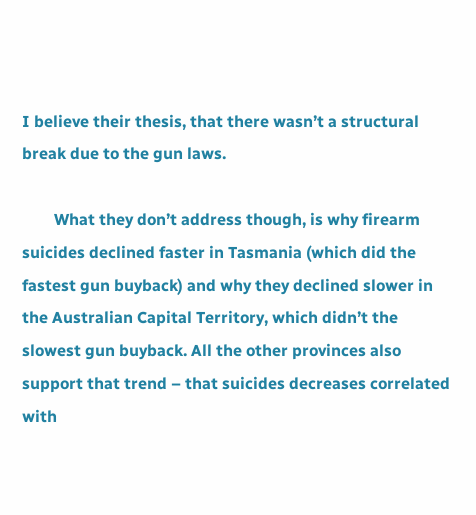I believe their thesis, that there wasn’t a structural break due to the gun laws.

        What they don’t address though, is why firearm suicides declined faster in Tasmania (which did the fastest gun buyback) and why they declined slower in the Australian Capital Territory, which didn’t the slowest gun buyback. All the other provinces also support that trend – that suicides decreases correlated with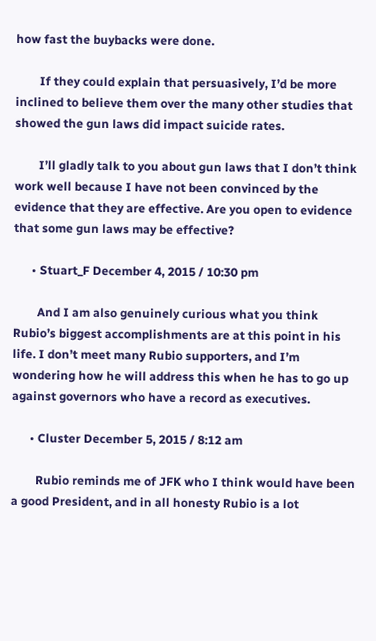how fast the buybacks were done.

        If they could explain that persuasively, I’d be more inclined to believe them over the many other studies that showed the gun laws did impact suicide rates.

        I’ll gladly talk to you about gun laws that I don’t think work well because I have not been convinced by the evidence that they are effective. Are you open to evidence that some gun laws may be effective?

      • Stuart_F December 4, 2015 / 10:30 pm

        And I am also genuinely curious what you think Rubio’s biggest accomplishments are at this point in his life. I don’t meet many Rubio supporters, and I’m wondering how he will address this when he has to go up against governors who have a record as executives.

      • Cluster December 5, 2015 / 8:12 am

        Rubio reminds me of JFK who I think would have been a good President, and in all honesty Rubio is a lot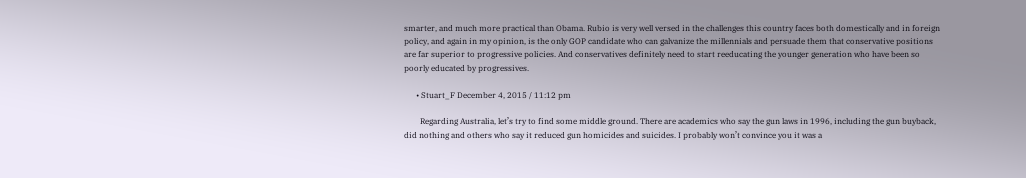smarter, and much more practical than Obama. Rubio is very well versed in the challenges this country faces both domestically and in foreign policy, and again in my opinion, is the only GOP candidate who can galvanize the millennials and persuade them that conservative positions are far superior to progressive policies. And conservatives definitely need to start reeducating the younger generation who have been so poorly educated by progressives.

      • Stuart_F December 4, 2015 / 11:12 pm

        Regarding Australia, let’s try to find some middle ground. There are academics who say the gun laws in 1996, including the gun buyback, did nothing and others who say it reduced gun homicides and suicides. I probably won’t convince you it was a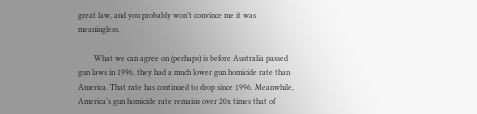great law, and you probably won’t convince me it was meaningless.

        What we can agree on (perhaps) is before Australia passed gun laws in 1996, they had a much lower gun homicide rate than America. That rate has continued to drop since 1996. Meanwhile, America’s gun homicide rate remains over 20x times that of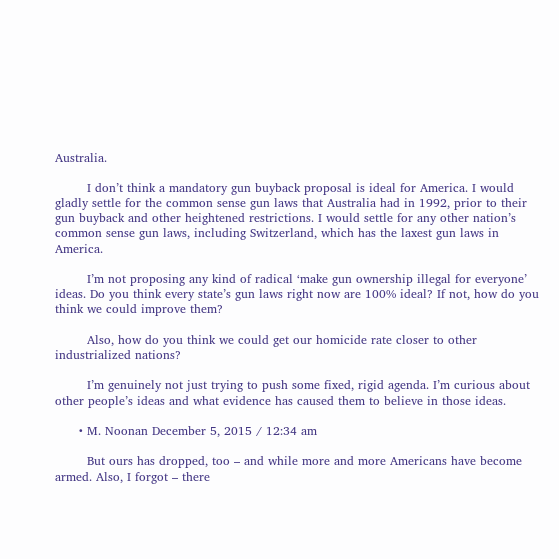Australia.

        I don’t think a mandatory gun buyback proposal is ideal for America. I would gladly settle for the common sense gun laws that Australia had in 1992, prior to their gun buyback and other heightened restrictions. I would settle for any other nation’s common sense gun laws, including Switzerland, which has the laxest gun laws in America.

        I’m not proposing any kind of radical ‘make gun ownership illegal for everyone’ ideas. Do you think every state’s gun laws right now are 100% ideal? If not, how do you think we could improve them?

        Also, how do you think we could get our homicide rate closer to other industrialized nations?

        I’m genuinely not just trying to push some fixed, rigid agenda. I’m curious about other people’s ideas and what evidence has caused them to believe in those ideas.

      • M. Noonan December 5, 2015 / 12:34 am

        But ours has dropped, too – and while more and more Americans have become armed. Also, I forgot – there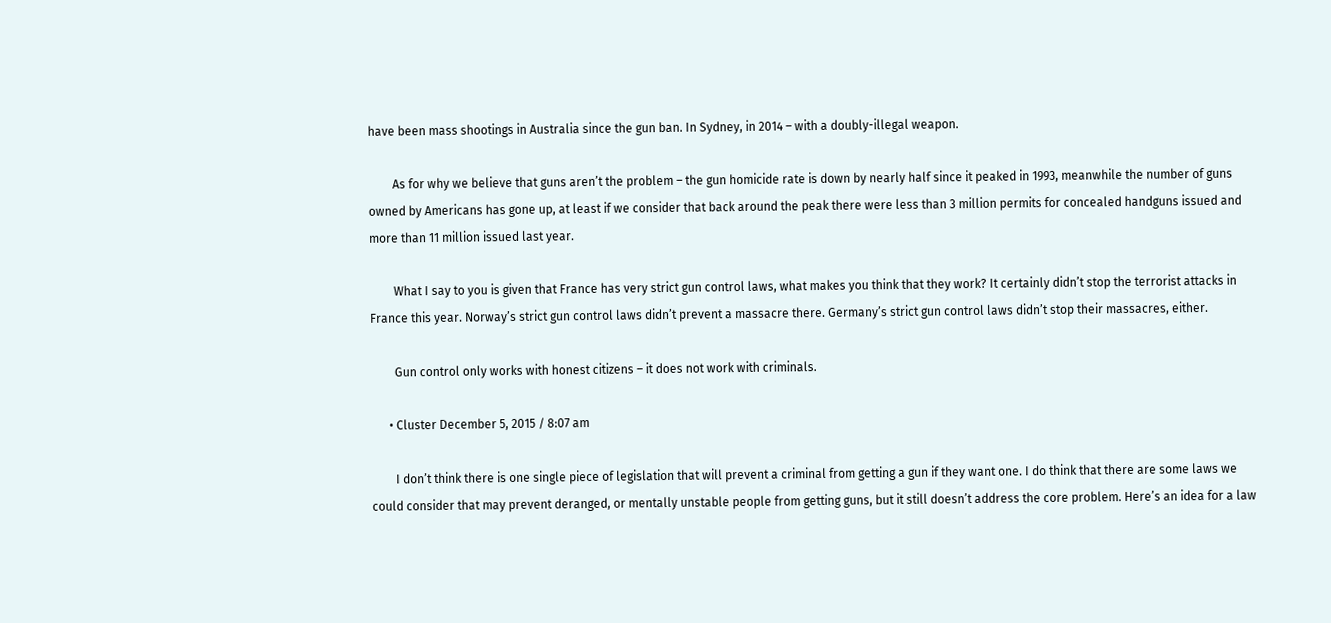have been mass shootings in Australia since the gun ban. In Sydney, in 2014 – with a doubly-illegal weapon.

        As for why we believe that guns aren’t the problem – the gun homicide rate is down by nearly half since it peaked in 1993, meanwhile the number of guns owned by Americans has gone up, at least if we consider that back around the peak there were less than 3 million permits for concealed handguns issued and more than 11 million issued last year.

        What I say to you is given that France has very strict gun control laws, what makes you think that they work? It certainly didn’t stop the terrorist attacks in France this year. Norway’s strict gun control laws didn’t prevent a massacre there. Germany’s strict gun control laws didn’t stop their massacres, either.

        Gun control only works with honest citizens – it does not work with criminals.

      • Cluster December 5, 2015 / 8:07 am

        I don’t think there is one single piece of legislation that will prevent a criminal from getting a gun if they want one. I do think that there are some laws we could consider that may prevent deranged, or mentally unstable people from getting guns, but it still doesn’t address the core problem. Here’s an idea for a law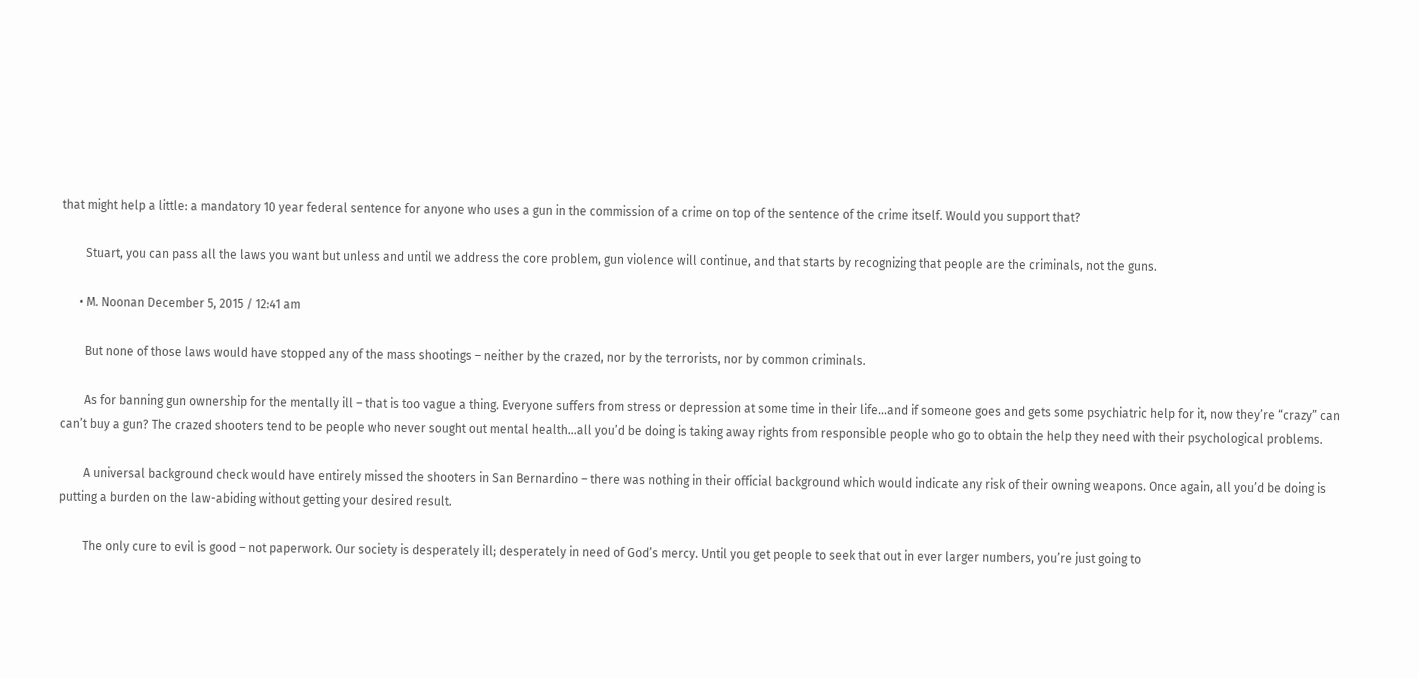that might help a little: a mandatory 10 year federal sentence for anyone who uses a gun in the commission of a crime on top of the sentence of the crime itself. Would you support that?

        Stuart, you can pass all the laws you want but unless and until we address the core problem, gun violence will continue, and that starts by recognizing that people are the criminals, not the guns.

      • M. Noonan December 5, 2015 / 12:41 am

        But none of those laws would have stopped any of the mass shootings – neither by the crazed, nor by the terrorists, nor by common criminals.

        As for banning gun ownership for the mentally ill – that is too vague a thing. Everyone suffers from stress or depression at some time in their life…and if someone goes and gets some psychiatric help for it, now they’re “crazy” can can’t buy a gun? The crazed shooters tend to be people who never sought out mental health…all you’d be doing is taking away rights from responsible people who go to obtain the help they need with their psychological problems.

        A universal background check would have entirely missed the shooters in San Bernardino – there was nothing in their official background which would indicate any risk of their owning weapons. Once again, all you’d be doing is putting a burden on the law-abiding without getting your desired result.

        The only cure to evil is good – not paperwork. Our society is desperately ill; desperately in need of God’s mercy. Until you get people to seek that out in ever larger numbers, you’re just going to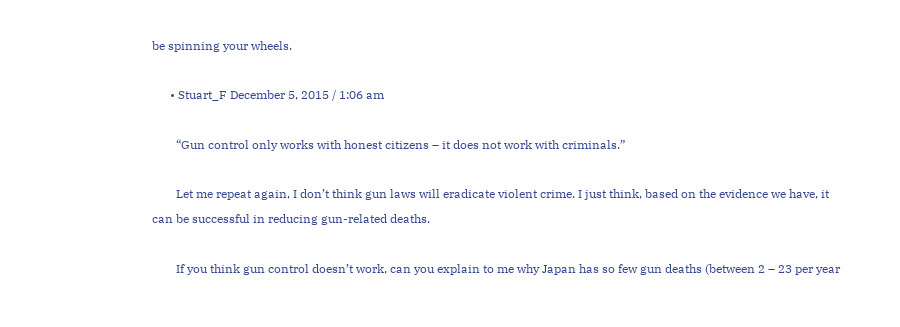be spinning your wheels.

      • Stuart_F December 5, 2015 / 1:06 am

        “Gun control only works with honest citizens – it does not work with criminals.”

        Let me repeat again, I don’t think gun laws will eradicate violent crime. I just think, based on the evidence we have, it can be successful in reducing gun-related deaths.

        If you think gun control doesn’t work, can you explain to me why Japan has so few gun deaths (between 2 – 23 per year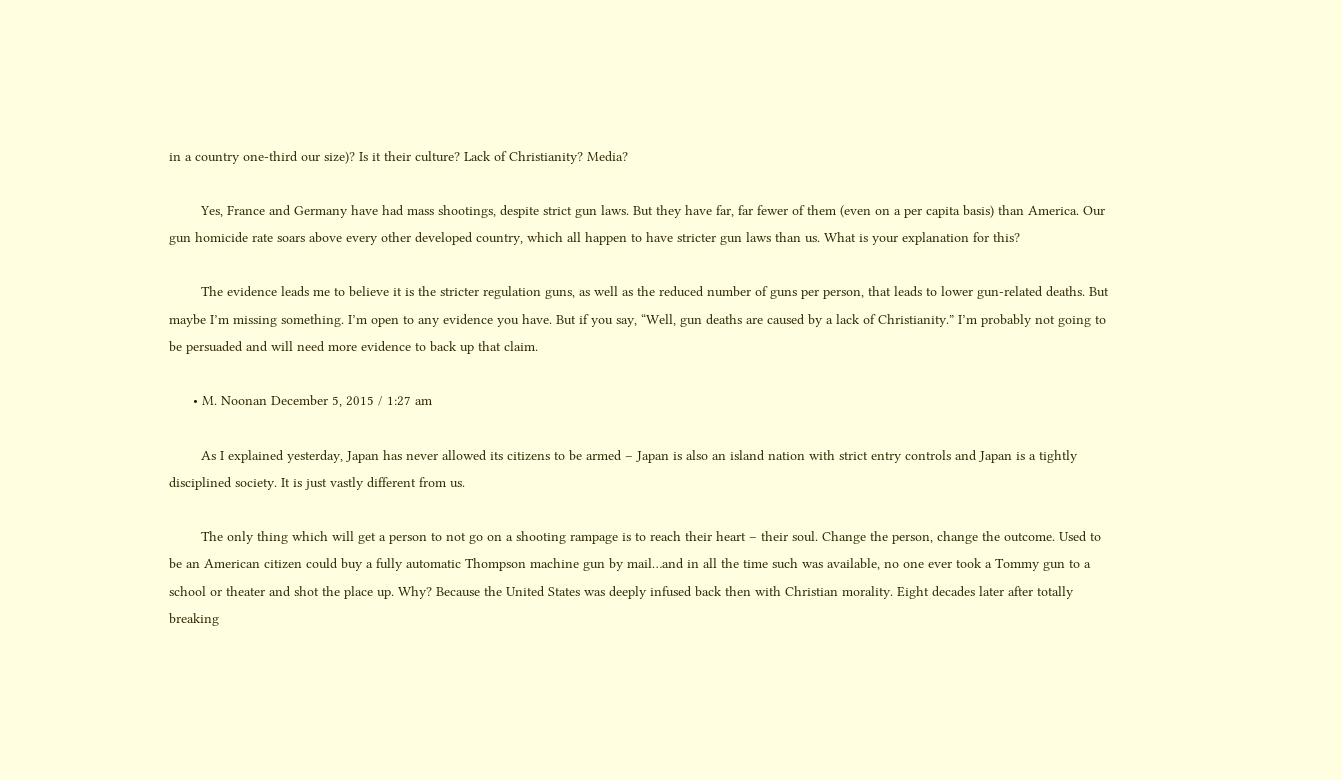in a country one-third our size)? Is it their culture? Lack of Christianity? Media?

        Yes, France and Germany have had mass shootings, despite strict gun laws. But they have far, far fewer of them (even on a per capita basis) than America. Our gun homicide rate soars above every other developed country, which all happen to have stricter gun laws than us. What is your explanation for this?

        The evidence leads me to believe it is the stricter regulation guns, as well as the reduced number of guns per person, that leads to lower gun-related deaths. But maybe I’m missing something. I’m open to any evidence you have. But if you say, “Well, gun deaths are caused by a lack of Christianity.” I’m probably not going to be persuaded and will need more evidence to back up that claim.

      • M. Noonan December 5, 2015 / 1:27 am

        As I explained yesterday, Japan has never allowed its citizens to be armed – Japan is also an island nation with strict entry controls and Japan is a tightly disciplined society. It is just vastly different from us.

        The only thing which will get a person to not go on a shooting rampage is to reach their heart – their soul. Change the person, change the outcome. Used to be an American citizen could buy a fully automatic Thompson machine gun by mail…and in all the time such was available, no one ever took a Tommy gun to a school or theater and shot the place up. Why? Because the United States was deeply infused back then with Christian morality. Eight decades later after totally breaking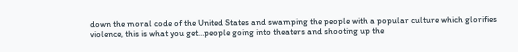down the moral code of the United States and swamping the people with a popular culture which glorifies violence, this is what you get…people going into theaters and shooting up the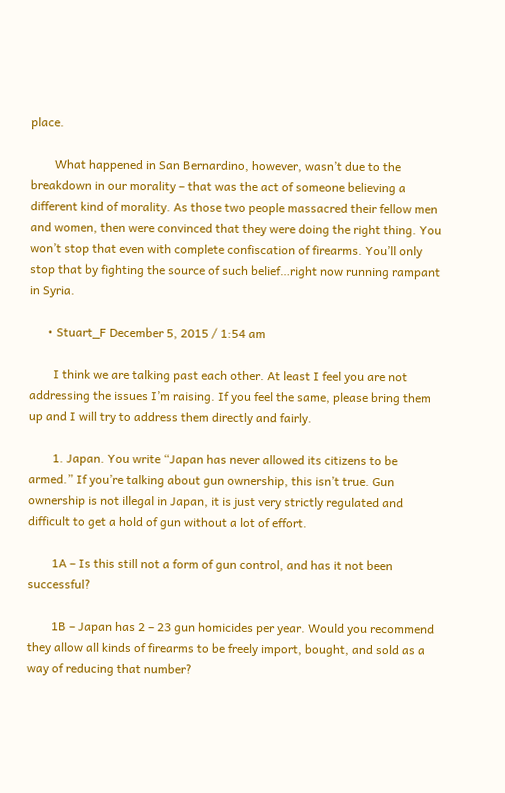place.

        What happened in San Bernardino, however, wasn’t due to the breakdown in our morality – that was the act of someone believing a different kind of morality. As those two people massacred their fellow men and women, then were convinced that they were doing the right thing. You won’t stop that even with complete confiscation of firearms. You’ll only stop that by fighting the source of such belief…right now running rampant in Syria.

      • Stuart_F December 5, 2015 / 1:54 am

        I think we are talking past each other. At least I feel you are not addressing the issues I’m raising. If you feel the same, please bring them up and I will try to address them directly and fairly.

        1. Japan. You write “Japan has never allowed its citizens to be armed.” If you’re talking about gun ownership, this isn’t true. Gun ownership is not illegal in Japan, it is just very strictly regulated and difficult to get a hold of gun without a lot of effort.

        1A – Is this still not a form of gun control, and has it not been successful?

        1B – Japan has 2 – 23 gun homicides per year. Would you recommend they allow all kinds of firearms to be freely import, bought, and sold as a way of reducing that number?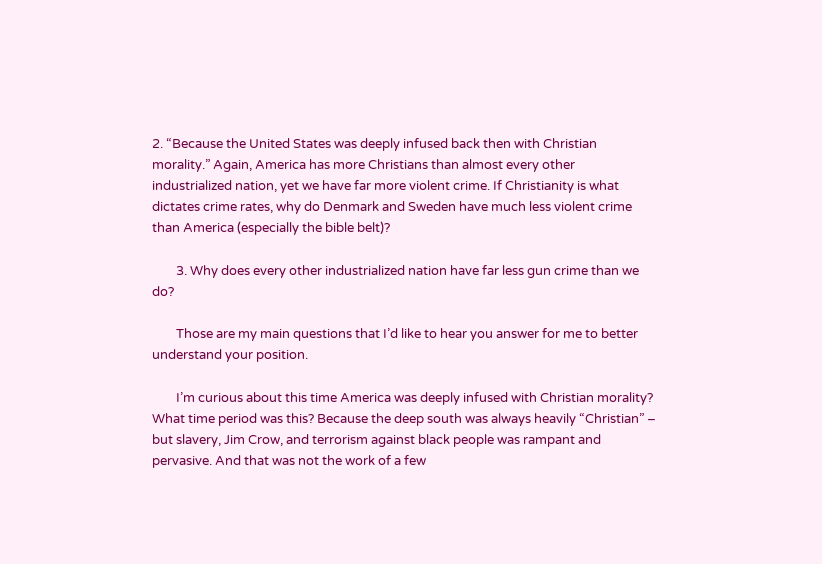2. “Because the United States was deeply infused back then with Christian morality.” Again, America has more Christians than almost every other industrialized nation, yet we have far more violent crime. If Christianity is what dictates crime rates, why do Denmark and Sweden have much less violent crime than America (especially the bible belt)?

        3. Why does every other industrialized nation have far less gun crime than we do?

        Those are my main questions that I’d like to hear you answer for me to better understand your position.

        I’m curious about this time America was deeply infused with Christian morality? What time period was this? Because the deep south was always heavily “Christian” – but slavery, Jim Crow, and terrorism against black people was rampant and pervasive. And that was not the work of a few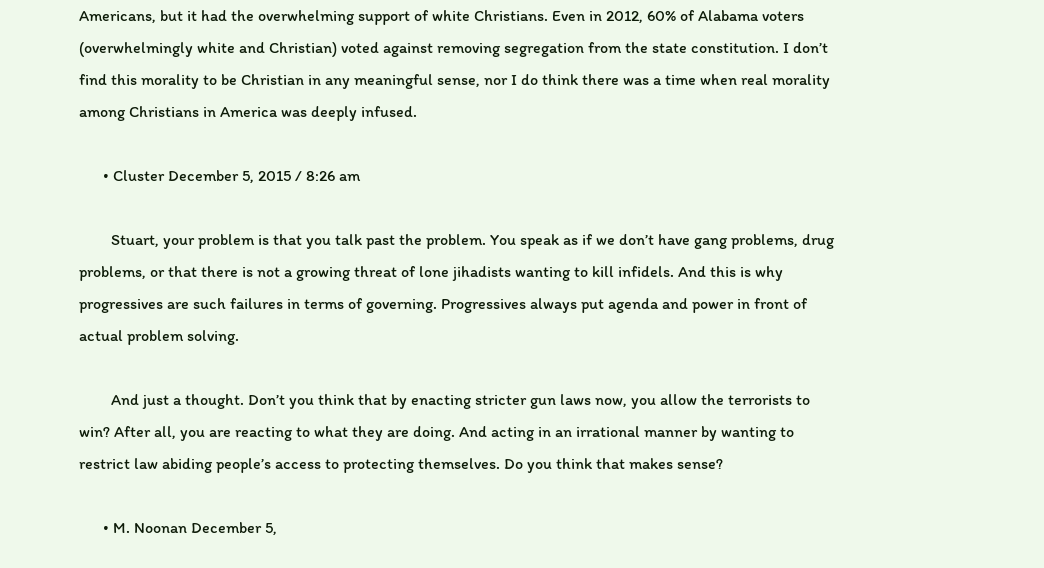Americans, but it had the overwhelming support of white Christians. Even in 2012, 60% of Alabama voters (overwhelmingly white and Christian) voted against removing segregation from the state constitution. I don’t find this morality to be Christian in any meaningful sense, nor I do think there was a time when real morality among Christians in America was deeply infused.

      • Cluster December 5, 2015 / 8:26 am

        Stuart, your problem is that you talk past the problem. You speak as if we don’t have gang problems, drug problems, or that there is not a growing threat of lone jihadists wanting to kill infidels. And this is why progressives are such failures in terms of governing. Progressives always put agenda and power in front of actual problem solving.

        And just a thought. Don’t you think that by enacting stricter gun laws now, you allow the terrorists to win? After all, you are reacting to what they are doing. And acting in an irrational manner by wanting to restrict law abiding people’s access to protecting themselves. Do you think that makes sense?

      • M. Noonan December 5,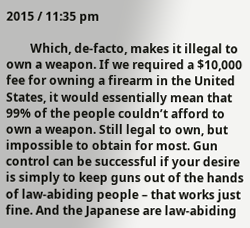2015 / 11:35 pm

        Which, de-facto, makes it illegal to own a weapon. If we required a $10,000 fee for owning a firearm in the United States, it would essentially mean that 99% of the people couldn’t afford to own a weapon. Still legal to own, but impossible to obtain for most. Gun control can be successful if your desire is simply to keep guns out of the hands of law-abiding people – that works just fine. And the Japanese are law-abiding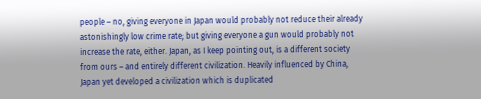people – no, giving everyone in Japan would probably not reduce their already astonishingly low crime rate; but giving everyone a gun would probably not increase the rate, either. Japan, as I keep pointing out, is a different society from ours – and entirely different civilization. Heavily influenced by China, Japan yet developed a civilization which is duplicated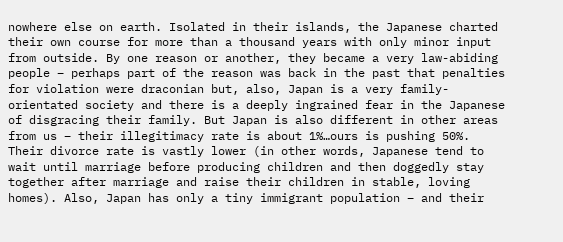nowhere else on earth. Isolated in their islands, the Japanese charted their own course for more than a thousand years with only minor input from outside. By one reason or another, they became a very law-abiding people – perhaps part of the reason was back in the past that penalties for violation were draconian but, also, Japan is a very family-orientated society and there is a deeply ingrained fear in the Japanese of disgracing their family. But Japan is also different in other areas from us – their illegitimacy rate is about 1%…ours is pushing 50%. Their divorce rate is vastly lower (in other words, Japanese tend to wait until marriage before producing children and then doggedly stay together after marriage and raise their children in stable, loving homes). Also, Japan has only a tiny immigrant population – and their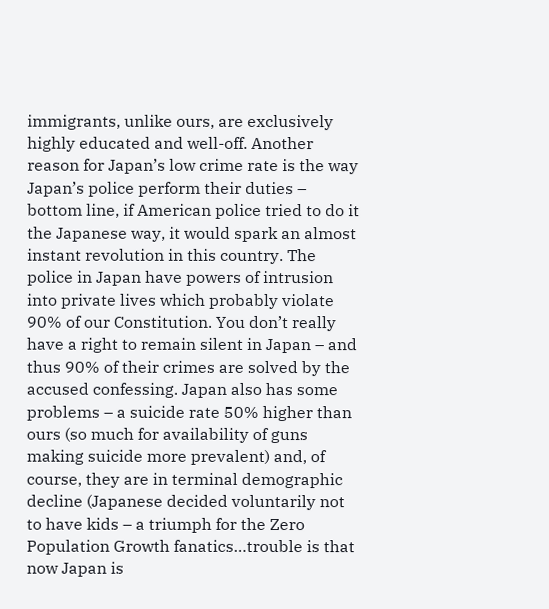immigrants, unlike ours, are exclusively highly educated and well-off. Another reason for Japan’s low crime rate is the way Japan’s police perform their duties – bottom line, if American police tried to do it the Japanese way, it would spark an almost instant revolution in this country. The police in Japan have powers of intrusion into private lives which probably violate 90% of our Constitution. You don’t really have a right to remain silent in Japan – and thus 90% of their crimes are solved by the accused confessing. Japan also has some problems – a suicide rate 50% higher than ours (so much for availability of guns making suicide more prevalent) and, of course, they are in terminal demographic decline (Japanese decided voluntarily not to have kids – a triumph for the Zero Population Growth fanatics…trouble is that now Japan is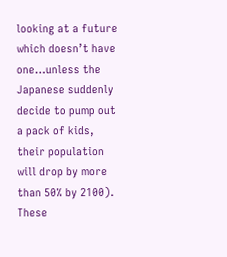looking at a future which doesn’t have one…unless the Japanese suddenly decide to pump out a pack of kids, their population will drop by more than 50% by 2100). These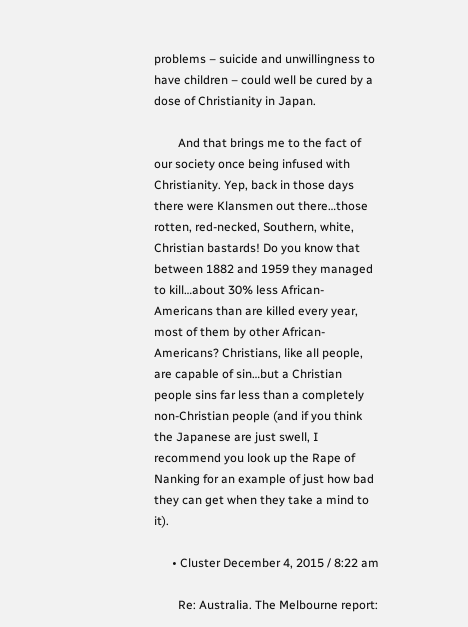problems – suicide and unwillingness to have children – could well be cured by a dose of Christianity in Japan.

        And that brings me to the fact of our society once being infused with Christianity. Yep, back in those days there were Klansmen out there…those rotten, red-necked, Southern, white, Christian bastards! Do you know that between 1882 and 1959 they managed to kill…about 30% less African-Americans than are killed every year, most of them by other African-Americans? Christians, like all people, are capable of sin…but a Christian people sins far less than a completely non-Christian people (and if you think the Japanese are just swell, I recommend you look up the Rape of Nanking for an example of just how bad they can get when they take a mind to it).

      • Cluster December 4, 2015 / 8:22 am

        Re: Australia. The Melbourne report: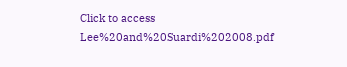Click to access Lee%20and%20Suardi%202008.pdf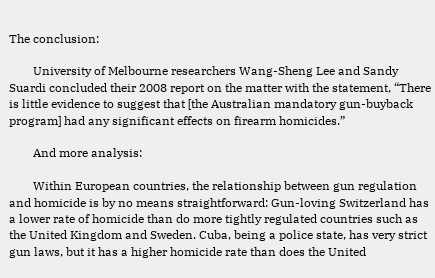The conclusion:

        University of Melbourne researchers Wang-Sheng Lee and Sandy Suardi concluded their 2008 report on the matter with the statement, “There is little evidence to suggest that [the Australian mandatory gun-buyback program] had any significant effects on firearm homicides.”

        And more analysis:

        Within European countries, the relationship between gun regulation and homicide is by no means straightforward: Gun-loving Switzerland has a lower rate of homicide than do more tightly regulated countries such as the United Kingdom and Sweden. Cuba, being a police state, has very strict gun laws, but it has a higher homicide rate than does the United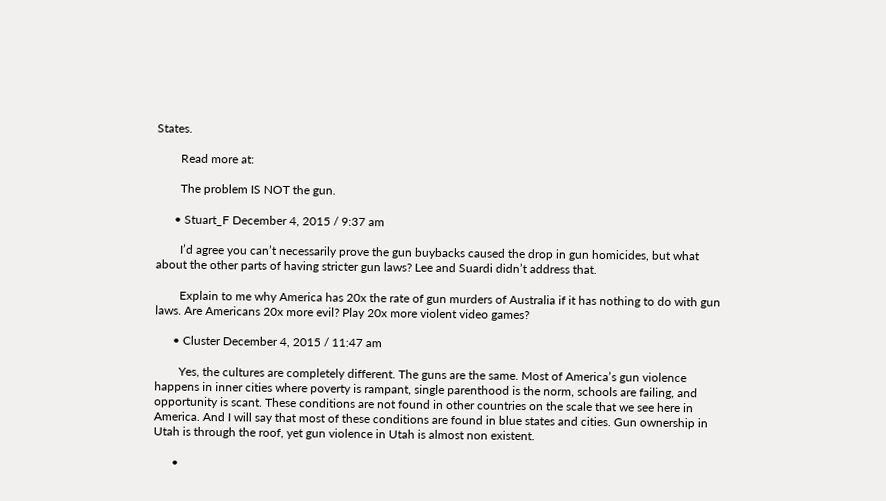States.

        Read more at:

        The problem IS NOT the gun.

      • Stuart_F December 4, 2015 / 9:37 am

        I’d agree you can’t necessarily prove the gun buybacks caused the drop in gun homicides, but what about the other parts of having stricter gun laws? Lee and Suardi didn’t address that.

        Explain to me why America has 20x the rate of gun murders of Australia if it has nothing to do with gun laws. Are Americans 20x more evil? Play 20x more violent video games?

      • Cluster December 4, 2015 / 11:47 am

        Yes, the cultures are completely different. The guns are the same. Most of America’s gun violence happens in inner cities where poverty is rampant, single parenthood is the norm, schools are failing, and opportunity is scant. These conditions are not found in other countries on the scale that we see here in America. And I will say that most of these conditions are found in blue states and cities. Gun ownership in Utah is through the roof, yet gun violence in Utah is almost non existent.

      •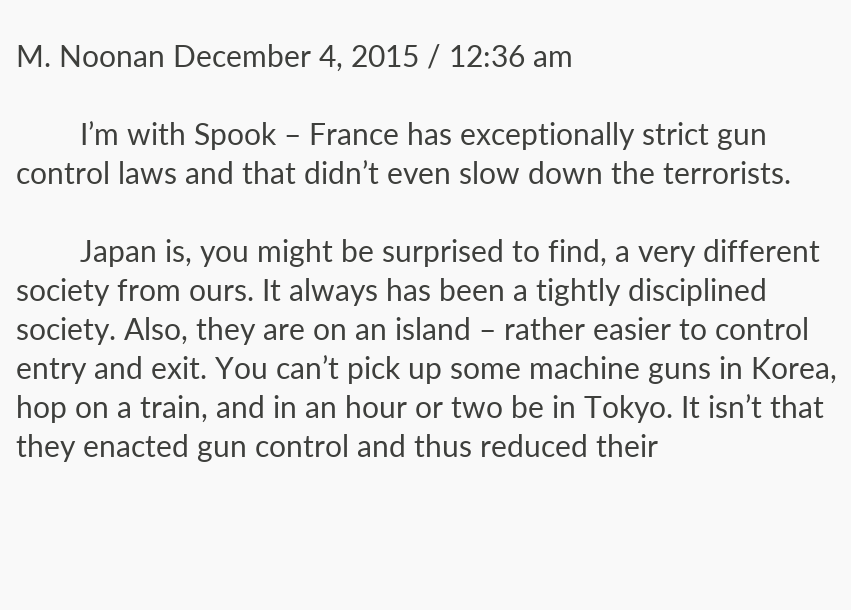M. Noonan December 4, 2015 / 12:36 am

        I’m with Spook – France has exceptionally strict gun control laws and that didn’t even slow down the terrorists.

        Japan is, you might be surprised to find, a very different society from ours. It always has been a tightly disciplined society. Also, they are on an island – rather easier to control entry and exit. You can’t pick up some machine guns in Korea, hop on a train, and in an hour or two be in Tokyo. It isn’t that they enacted gun control and thus reduced their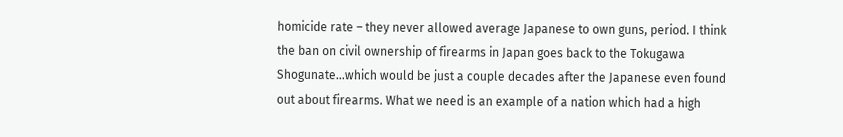homicide rate – they never allowed average Japanese to own guns, period. I think the ban on civil ownership of firearms in Japan goes back to the Tokugawa Shogunate…which would be just a couple decades after the Japanese even found out about firearms. What we need is an example of a nation which had a high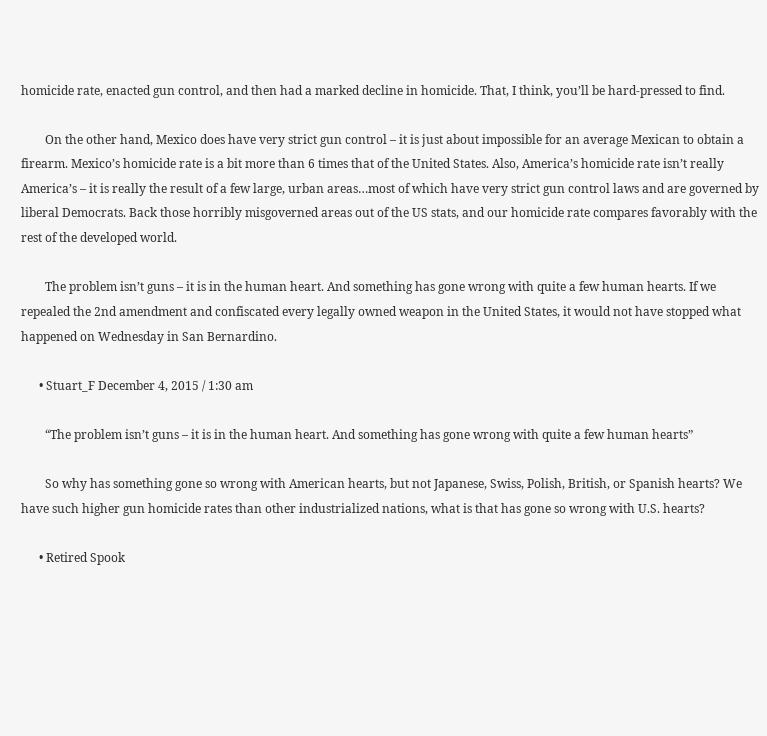homicide rate, enacted gun control, and then had a marked decline in homicide. That, I think, you’ll be hard-pressed to find.

        On the other hand, Mexico does have very strict gun control – it is just about impossible for an average Mexican to obtain a firearm. Mexico’s homicide rate is a bit more than 6 times that of the United States. Also, America’s homicide rate isn’t really America’s – it is really the result of a few large, urban areas…most of which have very strict gun control laws and are governed by liberal Democrats. Back those horribly misgoverned areas out of the US stats, and our homicide rate compares favorably with the rest of the developed world.

        The problem isn’t guns – it is in the human heart. And something has gone wrong with quite a few human hearts. If we repealed the 2nd amendment and confiscated every legally owned weapon in the United States, it would not have stopped what happened on Wednesday in San Bernardino.

      • Stuart_F December 4, 2015 / 1:30 am

        “The problem isn’t guns – it is in the human heart. And something has gone wrong with quite a few human hearts”

        So why has something gone so wrong with American hearts, but not Japanese, Swiss, Polish, British, or Spanish hearts? We have such higher gun homicide rates than other industrialized nations, what is that has gone so wrong with U.S. hearts?

      • Retired Spook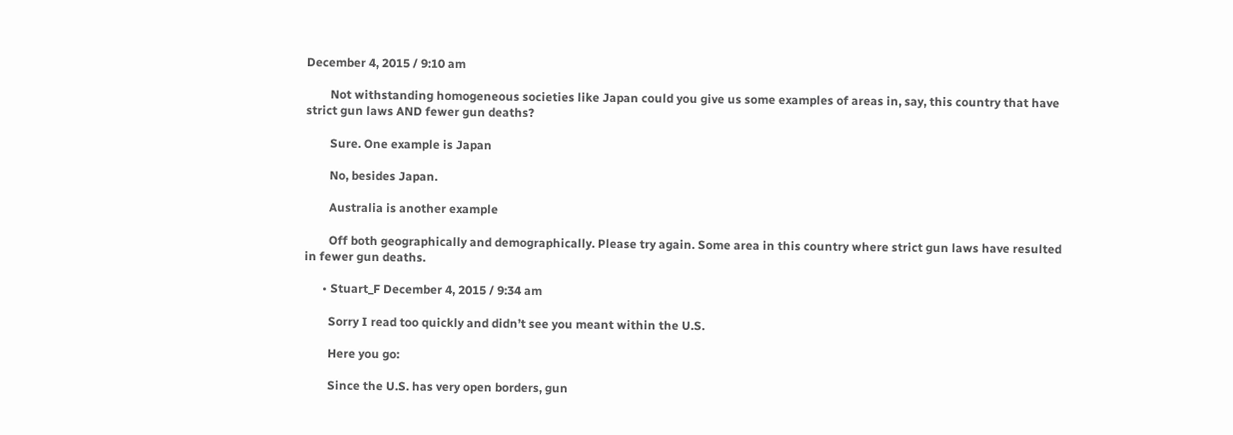December 4, 2015 / 9:10 am

        Not withstanding homogeneous societies like Japan could you give us some examples of areas in, say, this country that have strict gun laws AND fewer gun deaths?

        Sure. One example is Japan

        No, besides Japan.

        Australia is another example

        Off both geographically and demographically. Please try again. Some area in this country where strict gun laws have resulted in fewer gun deaths.

      • Stuart_F December 4, 2015 / 9:34 am

        Sorry I read too quickly and didn’t see you meant within the U.S.

        Here you go:

        Since the U.S. has very open borders, gun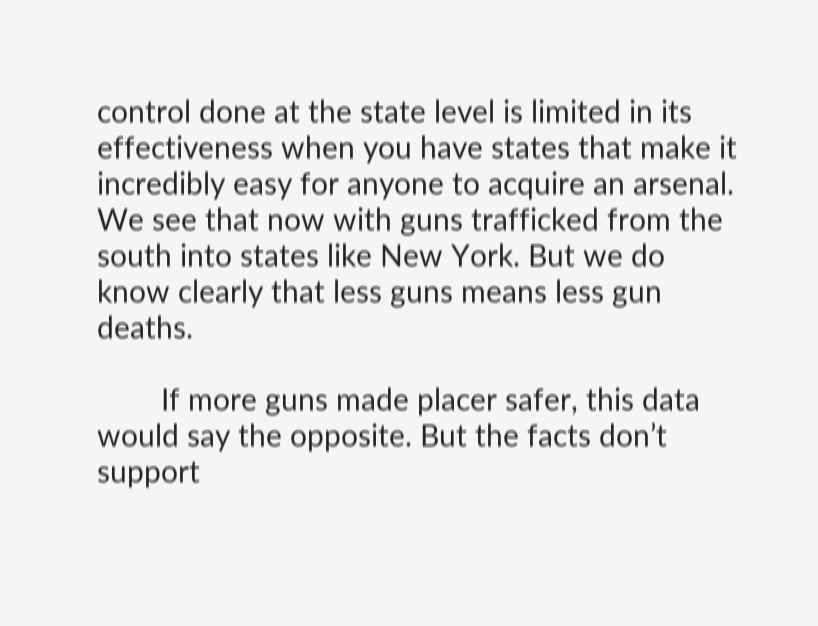control done at the state level is limited in its effectiveness when you have states that make it incredibly easy for anyone to acquire an arsenal. We see that now with guns trafficked from the south into states like New York. But we do know clearly that less guns means less gun deaths.

        If more guns made placer safer, this data would say the opposite. But the facts don’t support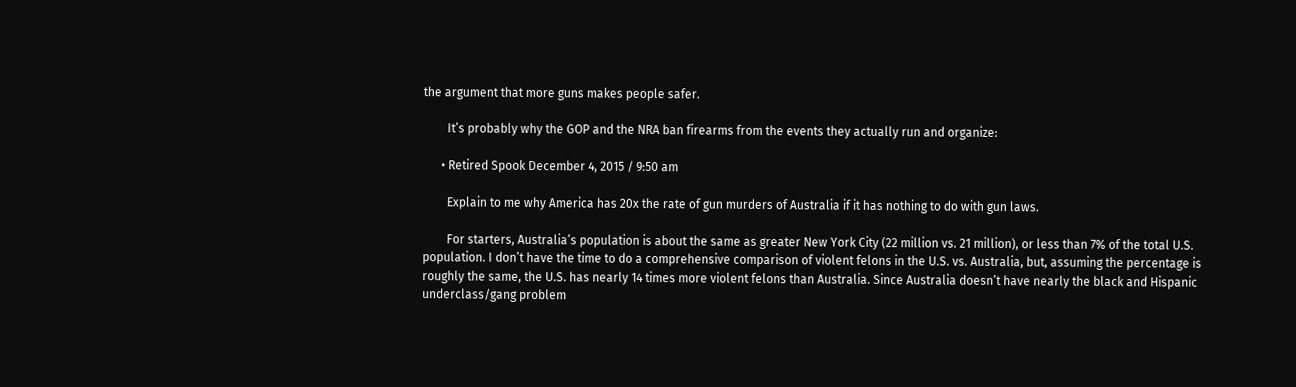the argument that more guns makes people safer.

        It’s probably why the GOP and the NRA ban firearms from the events they actually run and organize:

      • Retired Spook December 4, 2015 / 9:50 am

        Explain to me why America has 20x the rate of gun murders of Australia if it has nothing to do with gun laws.

        For starters, Australia’s population is about the same as greater New York City (22 million vs. 21 million), or less than 7% of the total U.S. population. I don’t have the time to do a comprehensive comparison of violent felons in the U.S. vs. Australia, but, assuming the percentage is roughly the same, the U.S. has nearly 14 times more violent felons than Australia. Since Australia doesn’t have nearly the black and Hispanic underclass/gang problem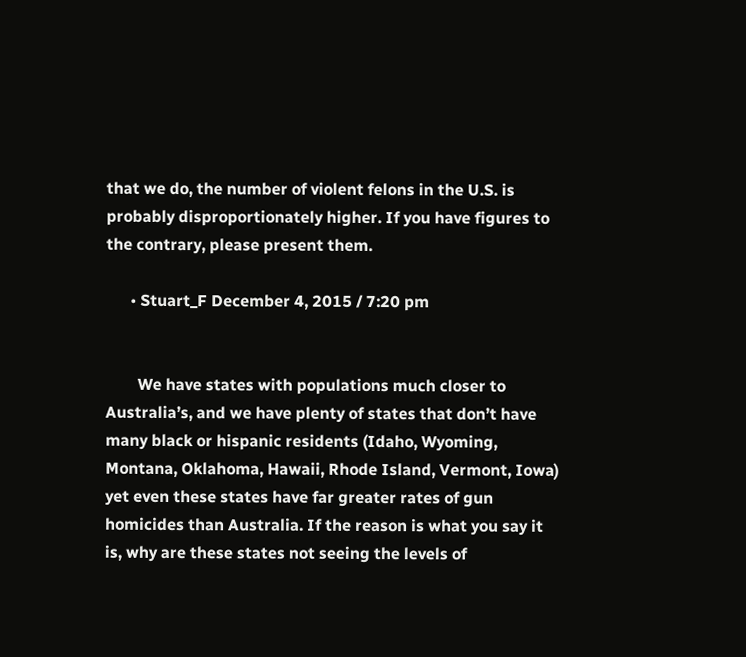that we do, the number of violent felons in the U.S. is probably disproportionately higher. If you have figures to the contrary, please present them.

      • Stuart_F December 4, 2015 / 7:20 pm


        We have states with populations much closer to Australia’s, and we have plenty of states that don’t have many black or hispanic residents (Idaho, Wyoming, Montana, Oklahoma, Hawaii, Rhode Island, Vermont, Iowa) yet even these states have far greater rates of gun homicides than Australia. If the reason is what you say it is, why are these states not seeing the levels of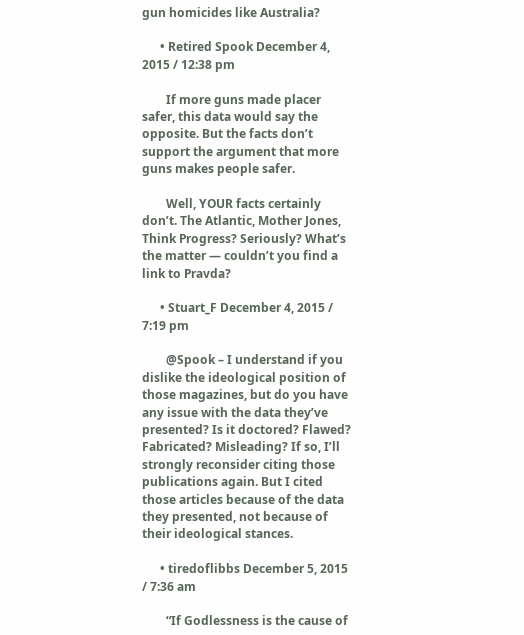gun homicides like Australia?

      • Retired Spook December 4, 2015 / 12:38 pm

        If more guns made placer safer, this data would say the opposite. But the facts don’t support the argument that more guns makes people safer.

        Well, YOUR facts certainly don’t. The Atlantic, Mother Jones, Think Progress? Seriously? What’s the matter — couldn’t you find a link to Pravda?

      • Stuart_F December 4, 2015 / 7:19 pm

        @Spook – I understand if you dislike the ideological position of those magazines, but do you have any issue with the data they’ve presented? Is it doctored? Flawed? Fabricated? Misleading? If so, I’ll strongly reconsider citing those publications again. But I cited those articles because of the data they presented, not because of their ideological stances.

      • tiredoflibbs December 5, 2015 / 7:36 am

        “If Godlessness is the cause of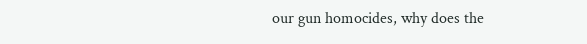our gun homocides, why does the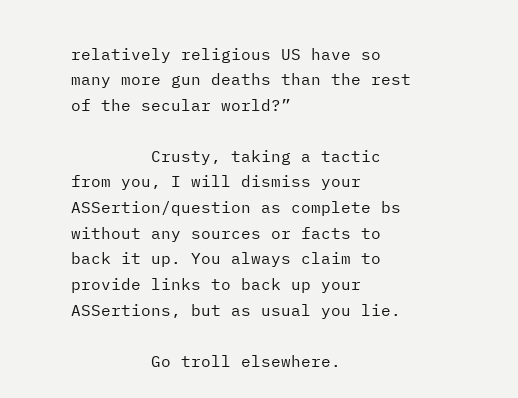relatively religious US have so many more gun deaths than the rest of the secular world?”

        Crusty, taking a tactic from you, I will dismiss your ASSertion/question as complete bs without any sources or facts to back it up. You always claim to provide links to back up your ASSertions, but as usual you lie.

        Go troll elsewhere.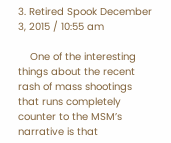3. Retired Spook December 3, 2015 / 10:55 am

    One of the interesting things about the recent rash of mass shootings that runs completely counter to the MSM’s narrative is that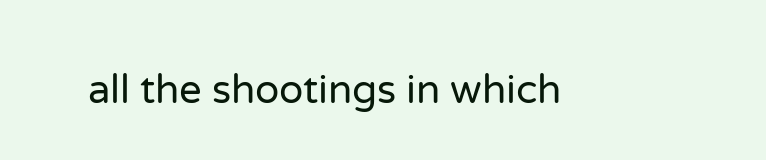all the shootings in which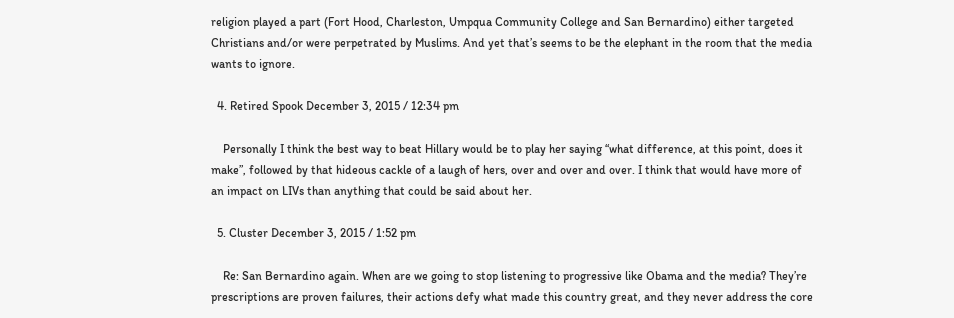religion played a part (Fort Hood, Charleston, Umpqua Community College and San Bernardino) either targeted Christians and/or were perpetrated by Muslims. And yet that’s seems to be the elephant in the room that the media wants to ignore.

  4. Retired Spook December 3, 2015 / 12:34 pm

    Personally I think the best way to beat Hillary would be to play her saying “what difference, at this point, does it make”, followed by that hideous cackle of a laugh of hers, over and over and over. I think that would have more of an impact on LIVs than anything that could be said about her.

  5. Cluster December 3, 2015 / 1:52 pm

    Re: San Bernardino again. When are we going to stop listening to progressive like Obama and the media? They’re prescriptions are proven failures, their actions defy what made this country great, and they never address the core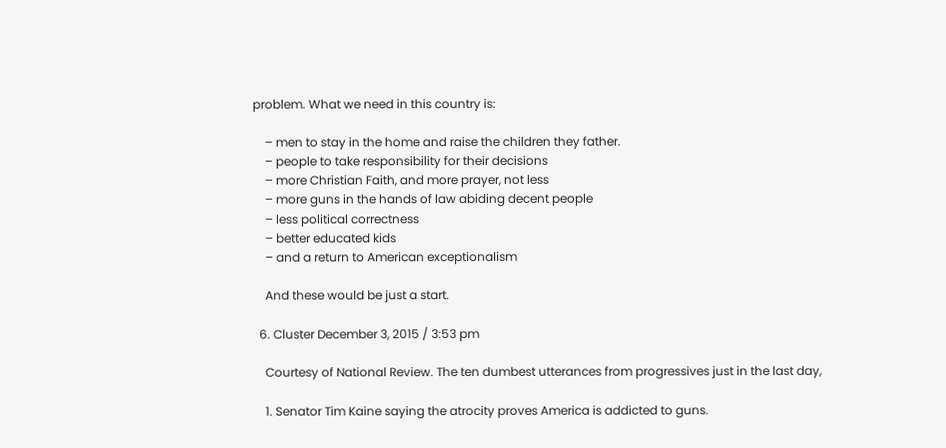problem. What we need in this country is:

    – men to stay in the home and raise the children they father.
    – people to take responsibility for their decisions
    – more Christian Faith, and more prayer, not less
    – more guns in the hands of law abiding decent people
    – less political correctness
    – better educated kids
    – and a return to American exceptionalism

    And these would be just a start.

  6. Cluster December 3, 2015 / 3:53 pm

    Courtesy of National Review. The ten dumbest utterances from progressives just in the last day,

    1. Senator Tim Kaine saying the atrocity proves America is addicted to guns.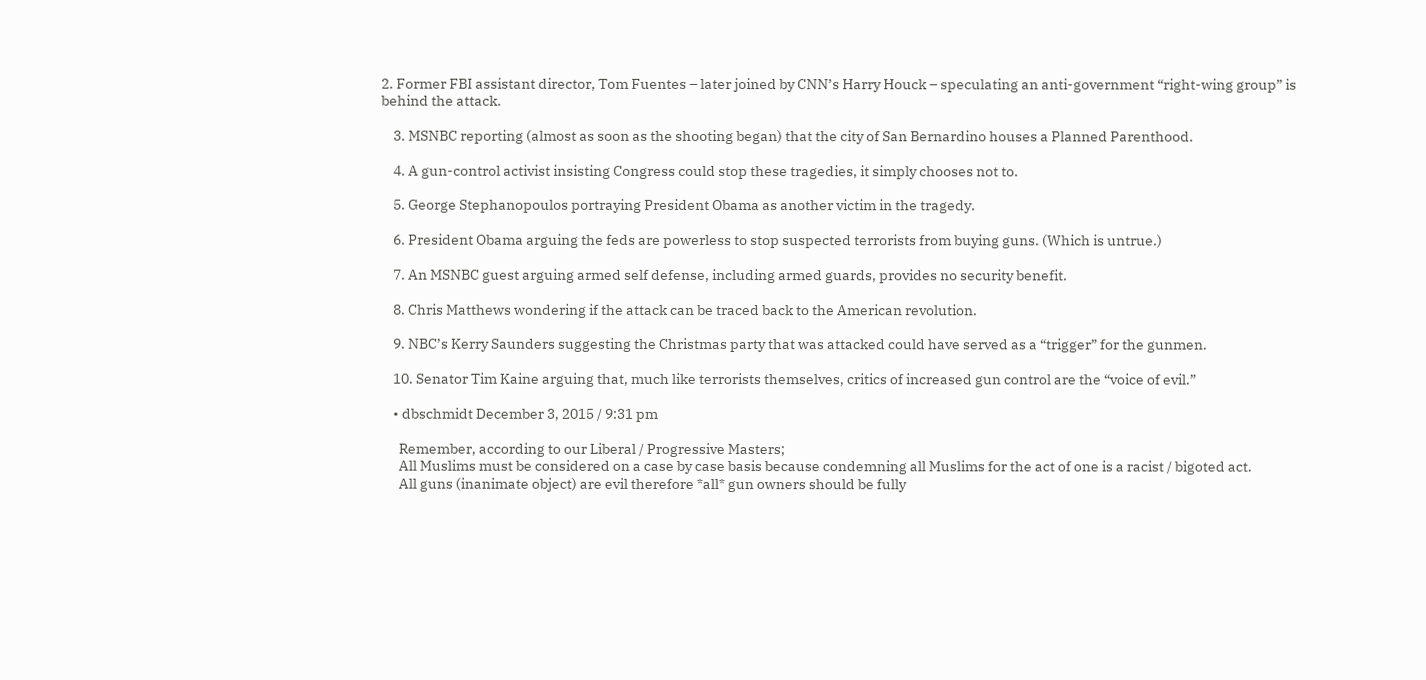2. Former FBI assistant director, Tom Fuentes – later joined by CNN’s Harry Houck – speculating an anti-government “right-wing group” is behind the attack.

    3. MSNBC reporting (almost as soon as the shooting began) that the city of San Bernardino houses a Planned Parenthood.

    4. A gun-control activist insisting Congress could stop these tragedies, it simply chooses not to.

    5. George Stephanopoulos portraying President Obama as another victim in the tragedy.

    6. President Obama arguing the feds are powerless to stop suspected terrorists from buying guns. (Which is untrue.)

    7. An MSNBC guest arguing armed self defense, including armed guards, provides no security benefit.

    8. Chris Matthews wondering if the attack can be traced back to the American revolution.

    9. NBC’s Kerry Saunders suggesting the Christmas party that was attacked could have served as a “trigger” for the gunmen.

    10. Senator Tim Kaine arguing that, much like terrorists themselves, critics of increased gun control are the “voice of evil.”

    • dbschmidt December 3, 2015 / 9:31 pm

      Remember, according to our Liberal / Progressive Masters;
      All Muslims must be considered on a case by case basis because condemning all Muslims for the act of one is a racist / bigoted act.
      All guns (inanimate object) are evil therefore *all* gun owners should be fully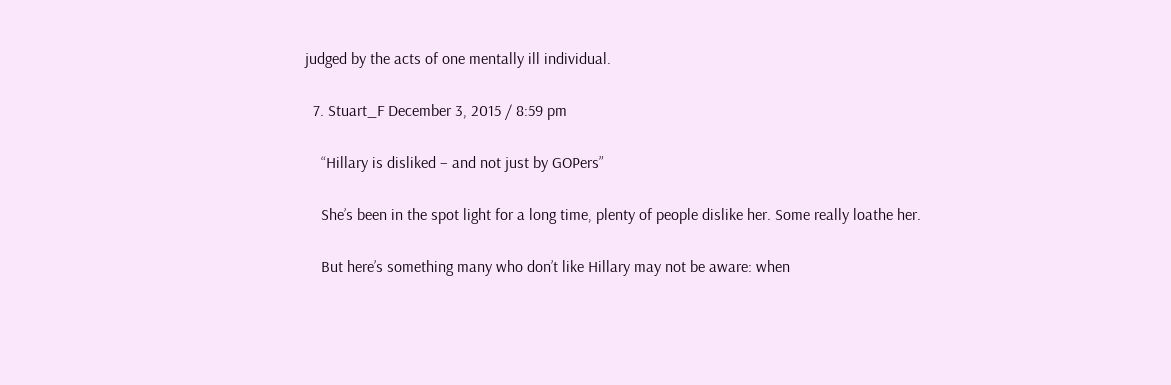judged by the acts of one mentally ill individual.

  7. Stuart_F December 3, 2015 / 8:59 pm

    “Hillary is disliked – and not just by GOPers”

    She’s been in the spot light for a long time, plenty of people dislike her. Some really loathe her.

    But here’s something many who don’t like Hillary may not be aware: when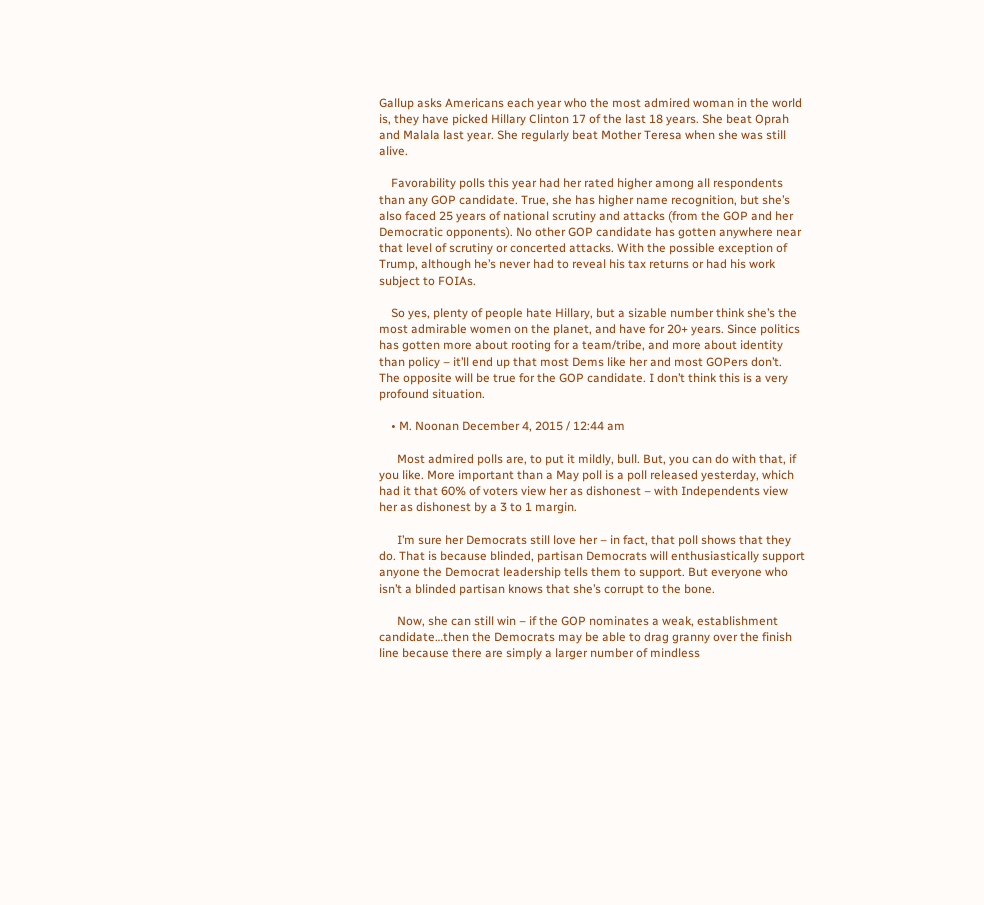Gallup asks Americans each year who the most admired woman in the world is, they have picked Hillary Clinton 17 of the last 18 years. She beat Oprah and Malala last year. She regularly beat Mother Teresa when she was still alive.

    Favorability polls this year had her rated higher among all respondents than any GOP candidate. True, she has higher name recognition, but she’s also faced 25 years of national scrutiny and attacks (from the GOP and her Democratic opponents). No other GOP candidate has gotten anywhere near that level of scrutiny or concerted attacks. With the possible exception of Trump, although he’s never had to reveal his tax returns or had his work subject to FOIAs.

    So yes, plenty of people hate Hillary, but a sizable number think she’s the most admirable women on the planet, and have for 20+ years. Since politics has gotten more about rooting for a team/tribe, and more about identity than policy – it’ll end up that most Dems like her and most GOPers don’t. The opposite will be true for the GOP candidate. I don’t think this is a very profound situation.

    • M. Noonan December 4, 2015 / 12:44 am

      Most admired polls are, to put it mildly, bull. But, you can do with that, if you like. More important than a May poll is a poll released yesterday, which had it that 60% of voters view her as dishonest – with Independents view her as dishonest by a 3 to 1 margin.

      I’m sure her Democrats still love her – in fact, that poll shows that they do. That is because blinded, partisan Democrats will enthusiastically support anyone the Democrat leadership tells them to support. But everyone who isn’t a blinded partisan knows that she’s corrupt to the bone.

      Now, she can still win – if the GOP nominates a weak, establishment candidate…then the Democrats may be able to drag granny over the finish line because there are simply a larger number of mindless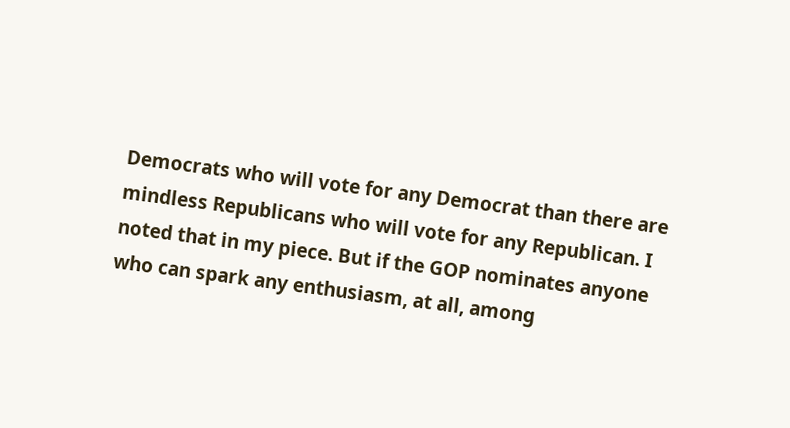Democrats who will vote for any Democrat than there are mindless Republicans who will vote for any Republican. I noted that in my piece. But if the GOP nominates anyone who can spark any enthusiasm, at all, among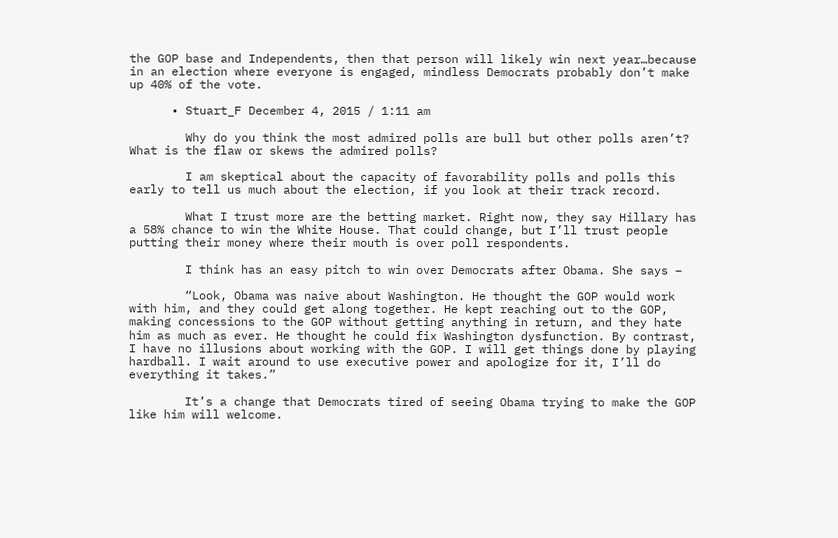the GOP base and Independents, then that person will likely win next year…because in an election where everyone is engaged, mindless Democrats probably don’t make up 40% of the vote.

      • Stuart_F December 4, 2015 / 1:11 am

        Why do you think the most admired polls are bull but other polls aren’t? What is the flaw or skews the admired polls?

        I am skeptical about the capacity of favorability polls and polls this early to tell us much about the election, if you look at their track record.

        What I trust more are the betting market. Right now, they say Hillary has a 58% chance to win the White House. That could change, but I’ll trust people putting their money where their mouth is over poll respondents.

        I think has an easy pitch to win over Democrats after Obama. She says –

        “Look, Obama was naive about Washington. He thought the GOP would work with him, and they could get along together. He kept reaching out to the GOP, making concessions to the GOP without getting anything in return, and they hate him as much as ever. He thought he could fix Washington dysfunction. By contrast, I have no illusions about working with the GOP. I will get things done by playing hardball. I wait around to use executive power and apologize for it, I’ll do everything it takes.”

        It’s a change that Democrats tired of seeing Obama trying to make the GOP like him will welcome.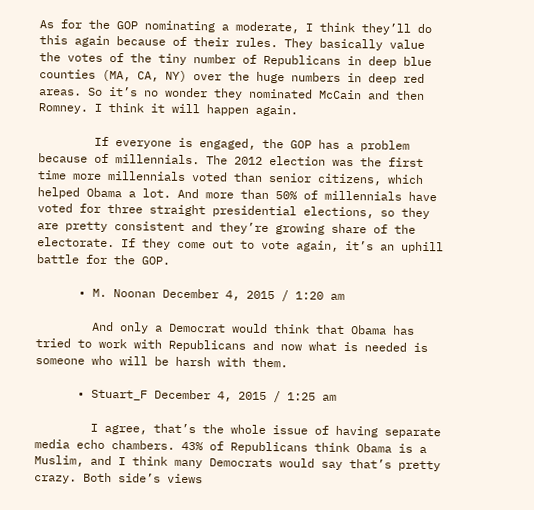As for the GOP nominating a moderate, I think they’ll do this again because of their rules. They basically value the votes of the tiny number of Republicans in deep blue counties (MA, CA, NY) over the huge numbers in deep red areas. So it’s no wonder they nominated McCain and then Romney. I think it will happen again.

        If everyone is engaged, the GOP has a problem because of millennials. The 2012 election was the first time more millennials voted than senior citizens, which helped Obama a lot. And more than 50% of millennials have voted for three straight presidential elections, so they are pretty consistent and they’re growing share of the electorate. If they come out to vote again, it’s an uphill battle for the GOP.

      • M. Noonan December 4, 2015 / 1:20 am

        And only a Democrat would think that Obama has tried to work with Republicans and now what is needed is someone who will be harsh with them.

      • Stuart_F December 4, 2015 / 1:25 am

        I agree, that’s the whole issue of having separate media echo chambers. 43% of Republicans think Obama is a Muslim, and I think many Democrats would say that’s pretty crazy. Both side’s views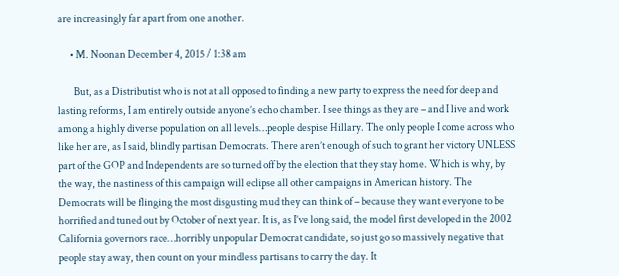are increasingly far apart from one another.

      • M. Noonan December 4, 2015 / 1:38 am

        But, as a Distributist who is not at all opposed to finding a new party to express the need for deep and lasting reforms, I am entirely outside anyone’s echo chamber. I see things as they are – and I live and work among a highly diverse population on all levels…people despise Hillary. The only people I come across who like her are, as I said, blindly partisan Democrats. There aren’t enough of such to grant her victory UNLESS part of the GOP and Independents are so turned off by the election that they stay home. Which is why, by the way, the nastiness of this campaign will eclipse all other campaigns in American history. The Democrats will be flinging the most disgusting mud they can think of – because they want everyone to be horrified and tuned out by October of next year. It is, as I’ve long said, the model first developed in the 2002 California governors race…horribly unpopular Democrat candidate, so just go so massively negative that people stay away, then count on your mindless partisans to carry the day. It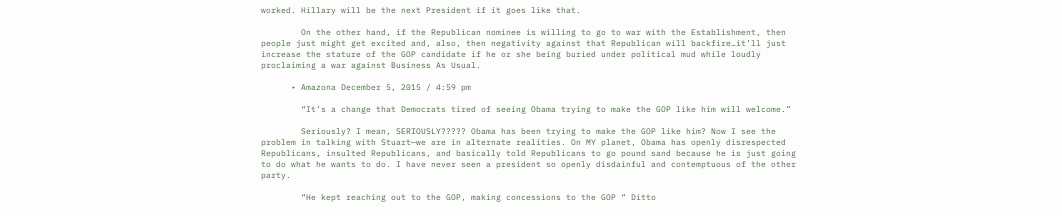worked. Hillary will be the next President if it goes like that.

        On the other hand, if the Republican nominee is willing to go to war with the Establishment, then people just might get excited and, also, then negativity against that Republican will backfire…it’ll just increase the stature of the GOP candidate if he or she being buried under political mud while loudly proclaiming a war against Business As Usual.

      • Amazona December 5, 2015 / 4:59 pm

        “It’s a change that Democrats tired of seeing Obama trying to make the GOP like him will welcome.”

        Seriously? I mean, SERIOUSLY????? Obama has been trying to make the GOP like him? Now I see the problem in talking with Stuart—we are in alternate realities. On MY planet, Obama has openly disrespected Republicans, insulted Republicans, and basically told Republicans to go pound sand because he is just going to do what he wants to do. I have never seen a president so openly disdainful and contemptuous of the other party.

        “He kept reaching out to the GOP, making concessions to the GOP “ Ditto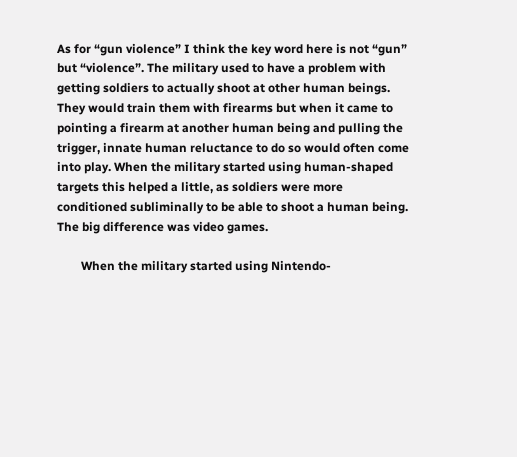As for “gun violence” I think the key word here is not “gun” but “violence”. The military used to have a problem with getting soldiers to actually shoot at other human beings. They would train them with firearms but when it came to pointing a firearm at another human being and pulling the trigger, innate human reluctance to do so would often come into play. When the military started using human-shaped targets this helped a little, as soldiers were more conditioned subliminally to be able to shoot a human being. The big difference was video games.

        When the military started using Nintendo-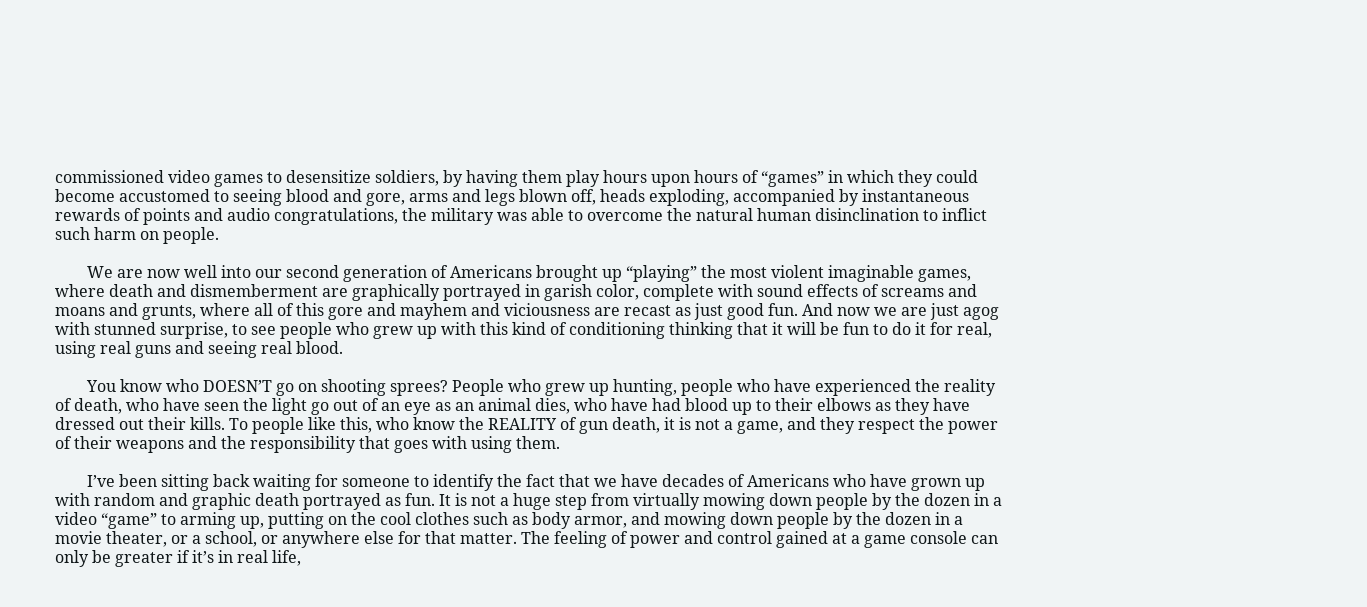commissioned video games to desensitize soldiers, by having them play hours upon hours of “games” in which they could become accustomed to seeing blood and gore, arms and legs blown off, heads exploding, accompanied by instantaneous rewards of points and audio congratulations, the military was able to overcome the natural human disinclination to inflict such harm on people.

        We are now well into our second generation of Americans brought up “playing” the most violent imaginable games, where death and dismemberment are graphically portrayed in garish color, complete with sound effects of screams and moans and grunts, where all of this gore and mayhem and viciousness are recast as just good fun. And now we are just agog with stunned surprise, to see people who grew up with this kind of conditioning thinking that it will be fun to do it for real, using real guns and seeing real blood.

        You know who DOESN’T go on shooting sprees? People who grew up hunting, people who have experienced the reality of death, who have seen the light go out of an eye as an animal dies, who have had blood up to their elbows as they have dressed out their kills. To people like this, who know the REALITY of gun death, it is not a game, and they respect the power of their weapons and the responsibility that goes with using them.

        I’ve been sitting back waiting for someone to identify the fact that we have decades of Americans who have grown up with random and graphic death portrayed as fun. It is not a huge step from virtually mowing down people by the dozen in a video “game” to arming up, putting on the cool clothes such as body armor, and mowing down people by the dozen in a movie theater, or a school, or anywhere else for that matter. The feeling of power and control gained at a game console can only be greater if it’s in real life,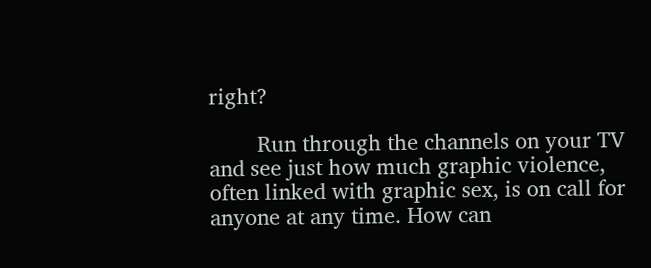right?

        Run through the channels on your TV and see just how much graphic violence, often linked with graphic sex, is on call for anyone at any time. How can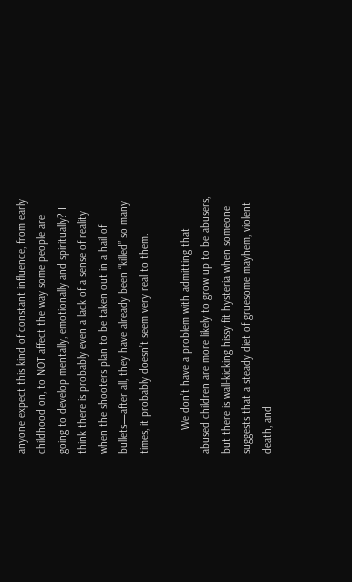anyone expect this kind of constant influence, from early childhood on, to NOT affect the way some people are going to develop mentally, emotionally and spiritually? I think there is probably even a lack of a sense of reality when the shooters plan to be taken out in a hail of bullets—after all, they have already been “killed” so many times, it probably doesn’t seem very real to them.

        We don’t have a problem with admitting that abused children are more likely to grow up to be abusers, but there is wall-kicking hissy fit hysteria when someone suggests that a steady diet of gruesome mayhem, violent death, and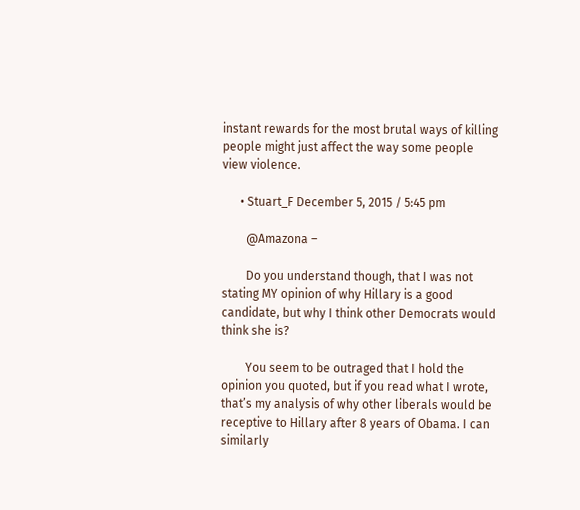instant rewards for the most brutal ways of killing people might just affect the way some people view violence.

      • Stuart_F December 5, 2015 / 5:45 pm

        @Amazona –

        Do you understand though, that I was not stating MY opinion of why Hillary is a good candidate, but why I think other Democrats would think she is?

        You seem to be outraged that I hold the opinion you quoted, but if you read what I wrote, that’s my analysis of why other liberals would be receptive to Hillary after 8 years of Obama. I can similarly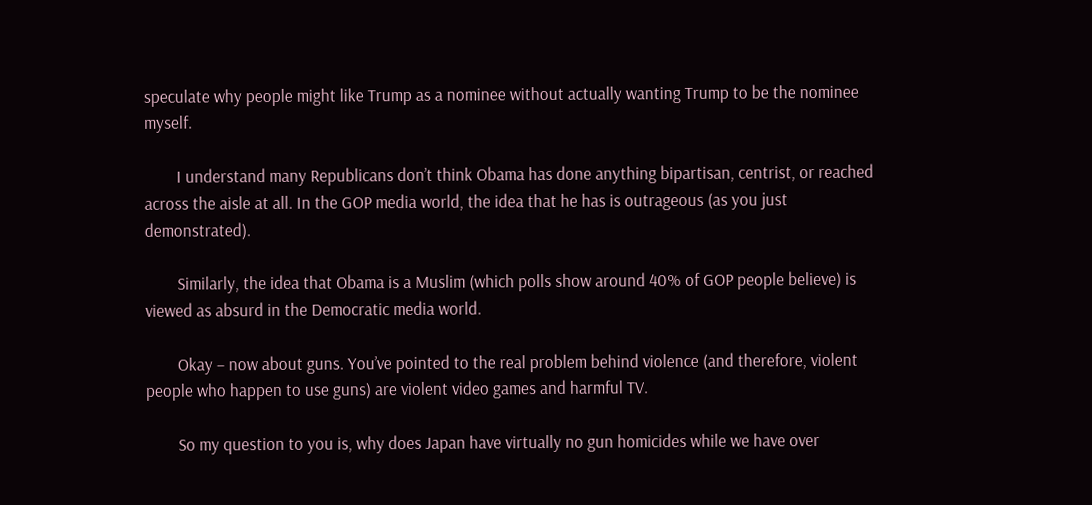speculate why people might like Trump as a nominee without actually wanting Trump to be the nominee myself.

        I understand many Republicans don’t think Obama has done anything bipartisan, centrist, or reached across the aisle at all. In the GOP media world, the idea that he has is outrageous (as you just demonstrated).

        Similarly, the idea that Obama is a Muslim (which polls show around 40% of GOP people believe) is viewed as absurd in the Democratic media world.

        Okay – now about guns. You’ve pointed to the real problem behind violence (and therefore, violent people who happen to use guns) are violent video games and harmful TV.

        So my question to you is, why does Japan have virtually no gun homicides while we have over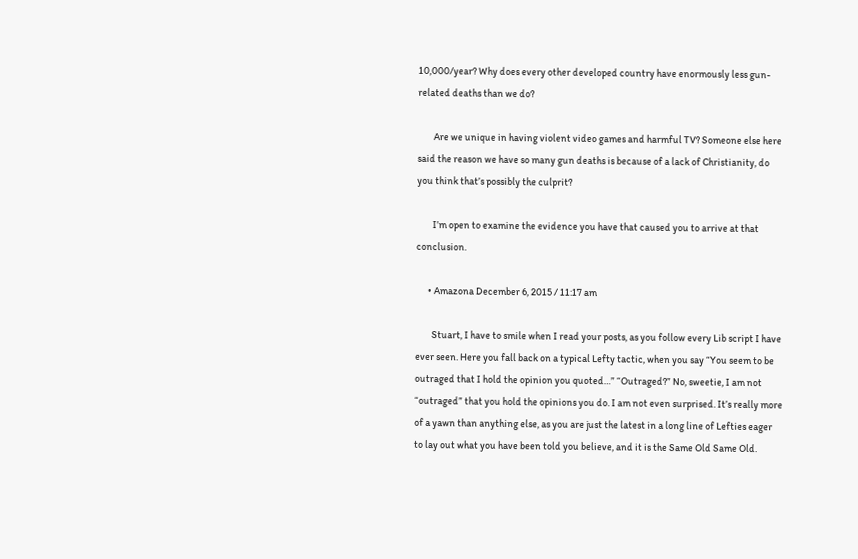10,000/year? Why does every other developed country have enormously less gun-related deaths than we do?

        Are we unique in having violent video games and harmful TV? Someone else here said the reason we have so many gun deaths is because of a lack of Christianity, do you think that’s possibly the culprit?

        I’m open to examine the evidence you have that caused you to arrive at that conclusion.

      • Amazona December 6, 2015 / 11:17 am

        Stuart, I have to smile when I read your posts, as you follow every Lib script I have ever seen. Here you fall back on a typical Lefty tactic, when you say “You seem to be outraged that I hold the opinion you quoted…” “Outraged?” No, sweetie, I am not “outraged” that you hold the opinions you do. I am not even surprised. It’s really more of a yawn than anything else, as you are just the latest in a long line of Lefties eager to lay out what you have been told you believe, and it is the Same Old Same Old.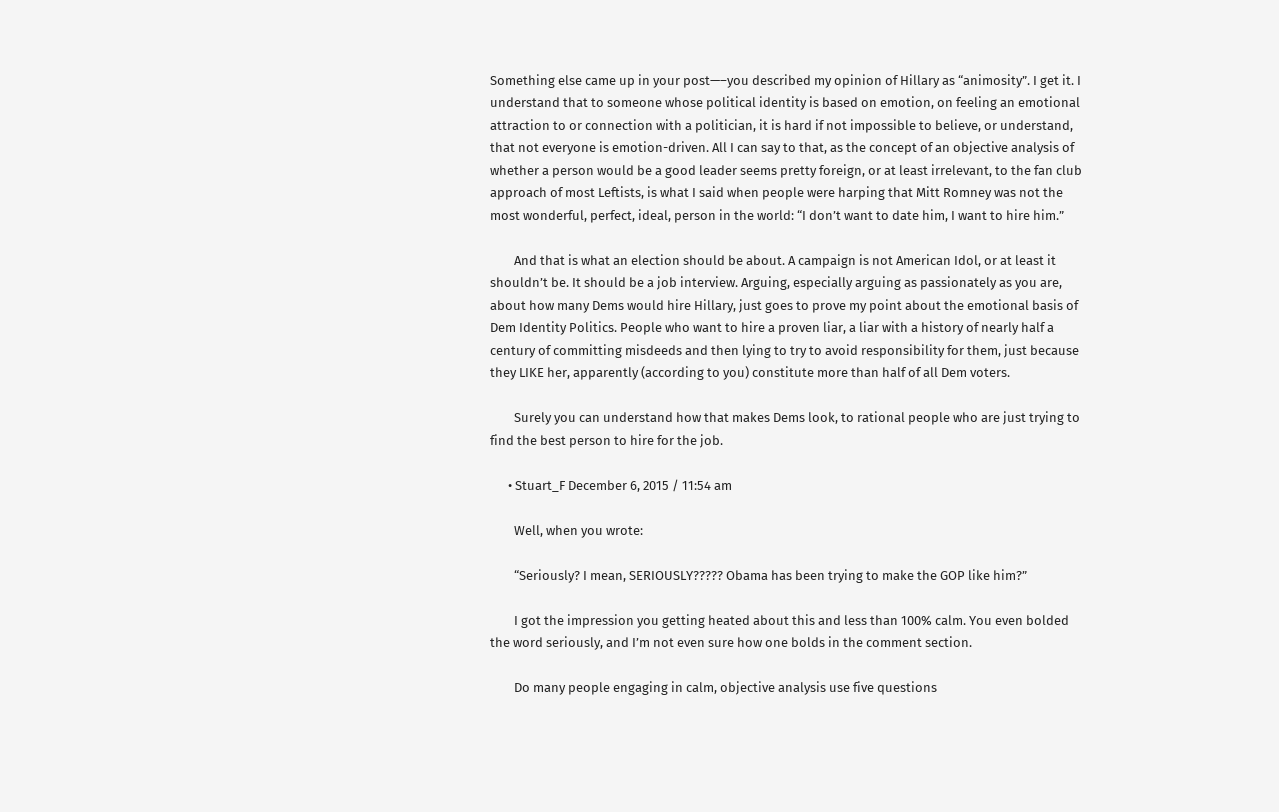Something else came up in your post—–you described my opinion of Hillary as “animosity”. I get it. I understand that to someone whose political identity is based on emotion, on feeling an emotional attraction to or connection with a politician, it is hard if not impossible to believe, or understand, that not everyone is emotion-driven. All I can say to that, as the concept of an objective analysis of whether a person would be a good leader seems pretty foreign, or at least irrelevant, to the fan club approach of most Leftists, is what I said when people were harping that Mitt Romney was not the most wonderful, perfect, ideal, person in the world: “I don’t want to date him, I want to hire him.”

        And that is what an election should be about. A campaign is not American Idol, or at least it shouldn’t be. It should be a job interview. Arguing, especially arguing as passionately as you are, about how many Dems would hire Hillary, just goes to prove my point about the emotional basis of Dem Identity Politics. People who want to hire a proven liar, a liar with a history of nearly half a century of committing misdeeds and then lying to try to avoid responsibility for them, just because they LIKE her, apparently (according to you) constitute more than half of all Dem voters.

        Surely you can understand how that makes Dems look, to rational people who are just trying to find the best person to hire for the job.

      • Stuart_F December 6, 2015 / 11:54 am

        Well, when you wrote:

        “Seriously? I mean, SERIOUSLY????? Obama has been trying to make the GOP like him?”

        I got the impression you getting heated about this and less than 100% calm. You even bolded the word seriously, and I’m not even sure how one bolds in the comment section.

        Do many people engaging in calm, objective analysis use five questions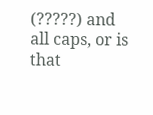(?????) and all caps, or is that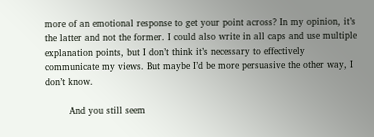more of an emotional response to get your point across? In my opinion, it’s the latter and not the former. I could also write in all caps and use multiple explanation points, but I don’t think it’s necessary to effectively communicate my views. But maybe I’d be more persuasive the other way, I don’t know.

        And you still seem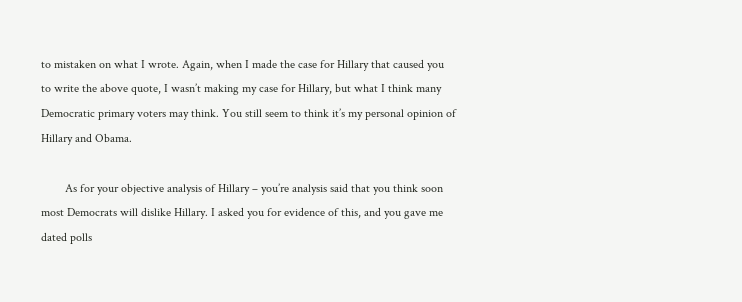to mistaken on what I wrote. Again, when I made the case for Hillary that caused you to write the above quote, I wasn’t making my case for Hillary, but what I think many Democratic primary voters may think. You still seem to think it’s my personal opinion of Hillary and Obama.

        As for your objective analysis of Hillary – you’re analysis said that you think soon most Democrats will dislike Hillary. I asked you for evidence of this, and you gave me dated polls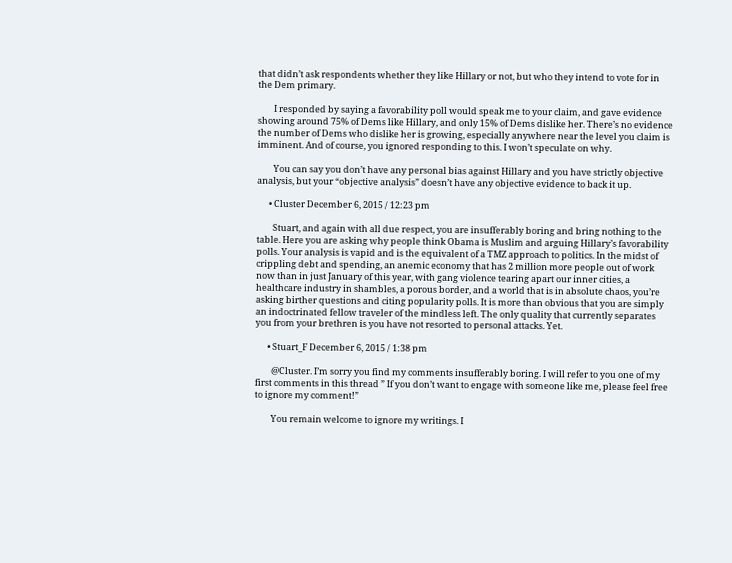that didn’t ask respondents whether they like Hillary or not, but who they intend to vote for in the Dem primary.

        I responded by saying a favorability poll would speak me to your claim, and gave evidence showing around 75% of Dems like Hillary, and only 15% of Dems dislike her. There’s no evidence the number of Dems who dislike her is growing, especially anywhere near the level you claim is imminent. And of course, you ignored responding to this. I won’t speculate on why.

        You can say you don’t have any personal bias against Hillary and you have strictly objective analysis, but your “objective analysis” doesn’t have any objective evidence to back it up.

      • Cluster December 6, 2015 / 12:23 pm

        Stuart, and again with all due respect, you are insufferably boring and bring nothing to the table. Here you are asking why people think Obama is Muslim and arguing Hillary’s favorability polls. Your analysis is vapid and is the equivalent of a TMZ approach to politics. In the midst of crippling debt and spending, an anemic economy that has 2 million more people out of work now than in just January of this year, with gang violence tearing apart our inner cities, a healthcare industry in shambles, a porous border, and a world that is in absolute chaos, you’re asking birther questions and citing popularity polls. It is more than obvious that you are simply an indoctrinated fellow traveler of the mindless left. The only quality that currently separates you from your brethren is you have not resorted to personal attacks. Yet.

      • Stuart_F December 6, 2015 / 1:38 pm

        @Cluster. I’m sorry you find my comments insufferably boring. I will refer to you one of my first comments in this thread ” If you don’t want to engage with someone like me, please feel free to ignore my comment!”

        You remain welcome to ignore my writings. I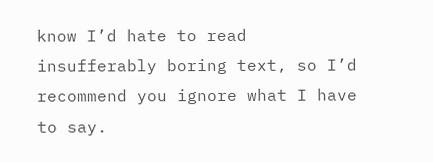know I’d hate to read insufferably boring text, so I’d recommend you ignore what I have to say.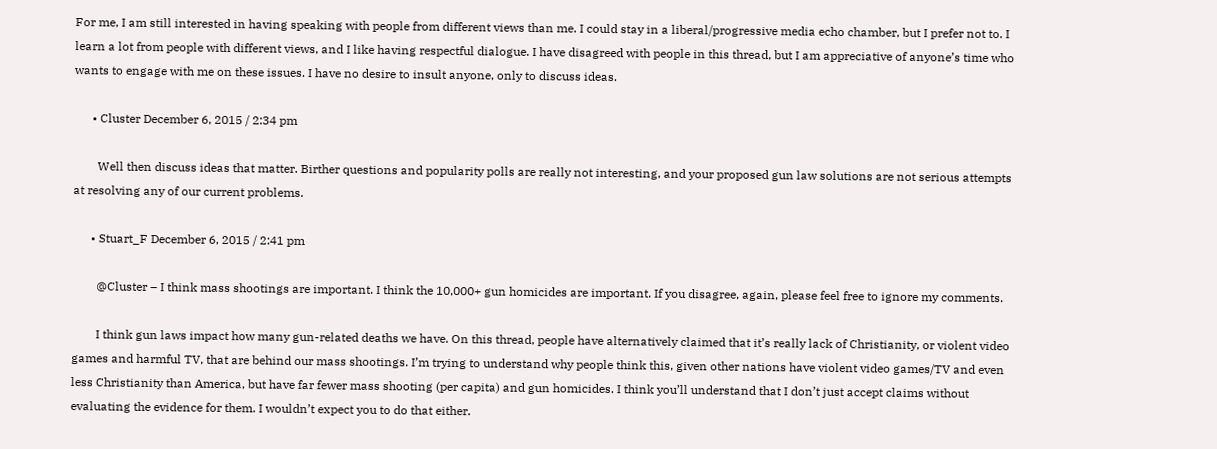For me, I am still interested in having speaking with people from different views than me. I could stay in a liberal/progressive media echo chamber, but I prefer not to. I learn a lot from people with different views, and I like having respectful dialogue. I have disagreed with people in this thread, but I am appreciative of anyone’s time who wants to engage with me on these issues. I have no desire to insult anyone, only to discuss ideas.

      • Cluster December 6, 2015 / 2:34 pm

        Well then discuss ideas that matter. Birther questions and popularity polls are really not interesting, and your proposed gun law solutions are not serious attempts at resolving any of our current problems.

      • Stuart_F December 6, 2015 / 2:41 pm

        @Cluster – I think mass shootings are important. I think the 10,000+ gun homicides are important. If you disagree, again, please feel free to ignore my comments.

        I think gun laws impact how many gun-related deaths we have. On this thread, people have alternatively claimed that it’s really lack of Christianity, or violent video games and harmful TV, that are behind our mass shootings. I’m trying to understand why people think this, given other nations have violent video games/TV and even less Christianity than America, but have far fewer mass shooting (per capita) and gun homicides. I think you’ll understand that I don’t just accept claims without evaluating the evidence for them. I wouldn’t expect you to do that either.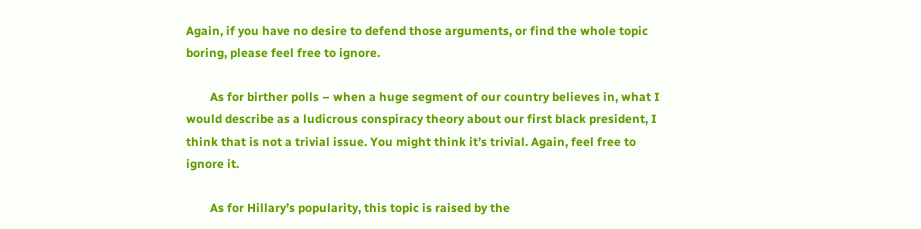Again, if you have no desire to defend those arguments, or find the whole topic boring, please feel free to ignore.

        As for birther polls – when a huge segment of our country believes in, what I would describe as a ludicrous conspiracy theory about our first black president, I think that is not a trivial issue. You might think it’s trivial. Again, feel free to ignore it.

        As for Hillary’s popularity, this topic is raised by the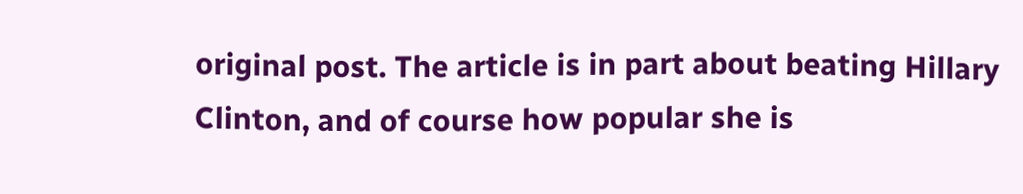original post. The article is in part about beating Hillary Clinton, and of course how popular she is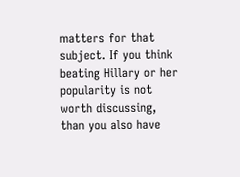matters for that subject. If you think beating Hillary or her popularity is not worth discussing, than you also have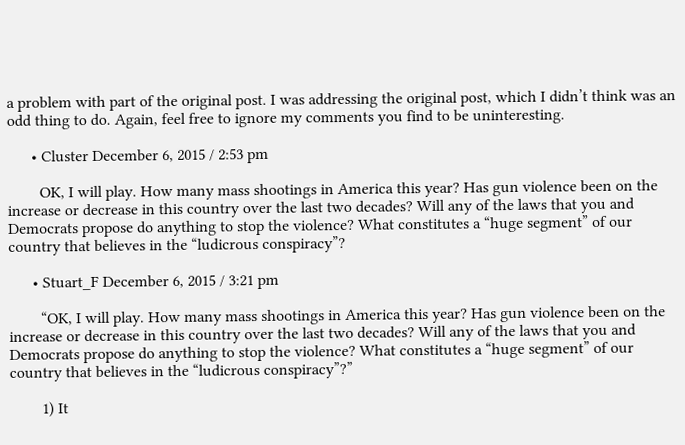a problem with part of the original post. I was addressing the original post, which I didn’t think was an odd thing to do. Again, feel free to ignore my comments you find to be uninteresting.

      • Cluster December 6, 2015 / 2:53 pm

        OK, I will play. How many mass shootings in America this year? Has gun violence been on the increase or decrease in this country over the last two decades? Will any of the laws that you and Democrats propose do anything to stop the violence? What constitutes a “huge segment” of our country that believes in the “ludicrous conspiracy”?

      • Stuart_F December 6, 2015 / 3:21 pm

        “OK, I will play. How many mass shootings in America this year? Has gun violence been on the increase or decrease in this country over the last two decades? Will any of the laws that you and Democrats propose do anything to stop the violence? What constitutes a “huge segment” of our country that believes in the “ludicrous conspiracy”?”

        1) It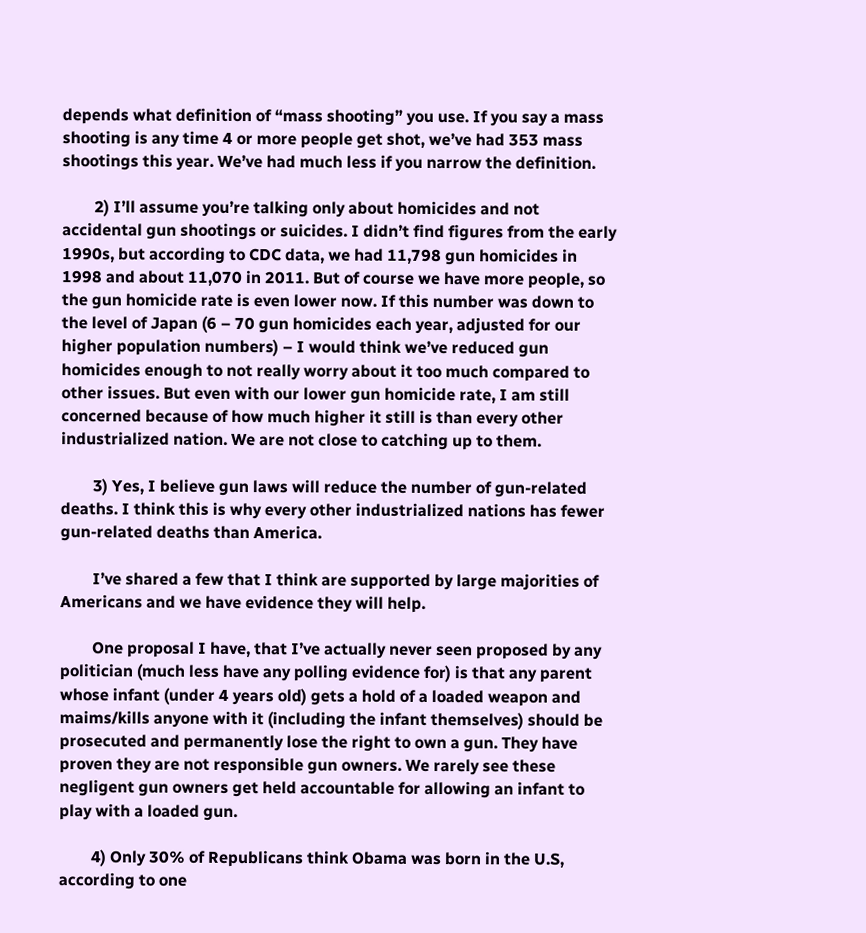depends what definition of “mass shooting” you use. If you say a mass shooting is any time 4 or more people get shot, we’ve had 353 mass shootings this year. We’ve had much less if you narrow the definition.

        2) I’ll assume you’re talking only about homicides and not accidental gun shootings or suicides. I didn’t find figures from the early 1990s, but according to CDC data, we had 11,798 gun homicides in 1998 and about 11,070 in 2011. But of course we have more people, so the gun homicide rate is even lower now. If this number was down to the level of Japan (6 – 70 gun homicides each year, adjusted for our higher population numbers) – I would think we’ve reduced gun homicides enough to not really worry about it too much compared to other issues. But even with our lower gun homicide rate, I am still concerned because of how much higher it still is than every other industrialized nation. We are not close to catching up to them.

        3) Yes, I believe gun laws will reduce the number of gun-related deaths. I think this is why every other industrialized nations has fewer gun-related deaths than America.

        I’ve shared a few that I think are supported by large majorities of Americans and we have evidence they will help.

        One proposal I have, that I’ve actually never seen proposed by any politician (much less have any polling evidence for) is that any parent whose infant (under 4 years old) gets a hold of a loaded weapon and maims/kills anyone with it (including the infant themselves) should be prosecuted and permanently lose the right to own a gun. They have proven they are not responsible gun owners. We rarely see these negligent gun owners get held accountable for allowing an infant to play with a loaded gun.

        4) Only 30% of Republicans think Obama was born in the U.S, according to one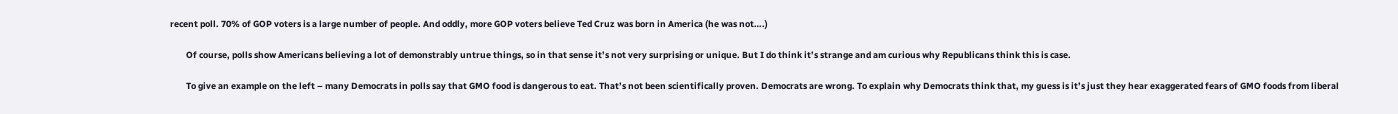recent poll. 70% of GOP voters is a large number of people. And oddly, more GOP voters believe Ted Cruz was born in America (he was not….)

        Of course, polls show Americans believing a lot of demonstrably untrue things, so in that sense it’s not very surprising or unique. But I do think it’s strange and am curious why Republicans think this is case.

        To give an example on the left – many Democrats in polls say that GMO food is dangerous to eat. That’s not been scientifically proven. Democrats are wrong. To explain why Democrats think that, my guess is it’s just they hear exaggerated fears of GMO foods from liberal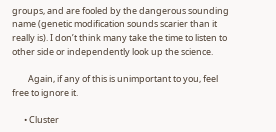groups, and are fooled by the dangerous sounding name (genetic modification sounds scarier than it really is). I don’t think many take the time to listen to other side or independently look up the science.

        Again, if any of this is unimportant to you, feel free to ignore it.

      • Cluster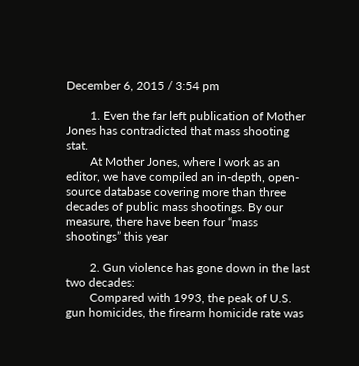December 6, 2015 / 3:54 pm

        1. Even the far left publication of Mother Jones has contradicted that mass shooting stat.
        At Mother Jones, where I work as an editor, we have compiled an in-depth, open-source database covering more than three decades of public mass shootings. By our measure, there have been four “mass shootings” this year

        2. Gun violence has gone down in the last two decades:
        Compared with 1993, the peak of U.S. gun homicides, the firearm homicide rate was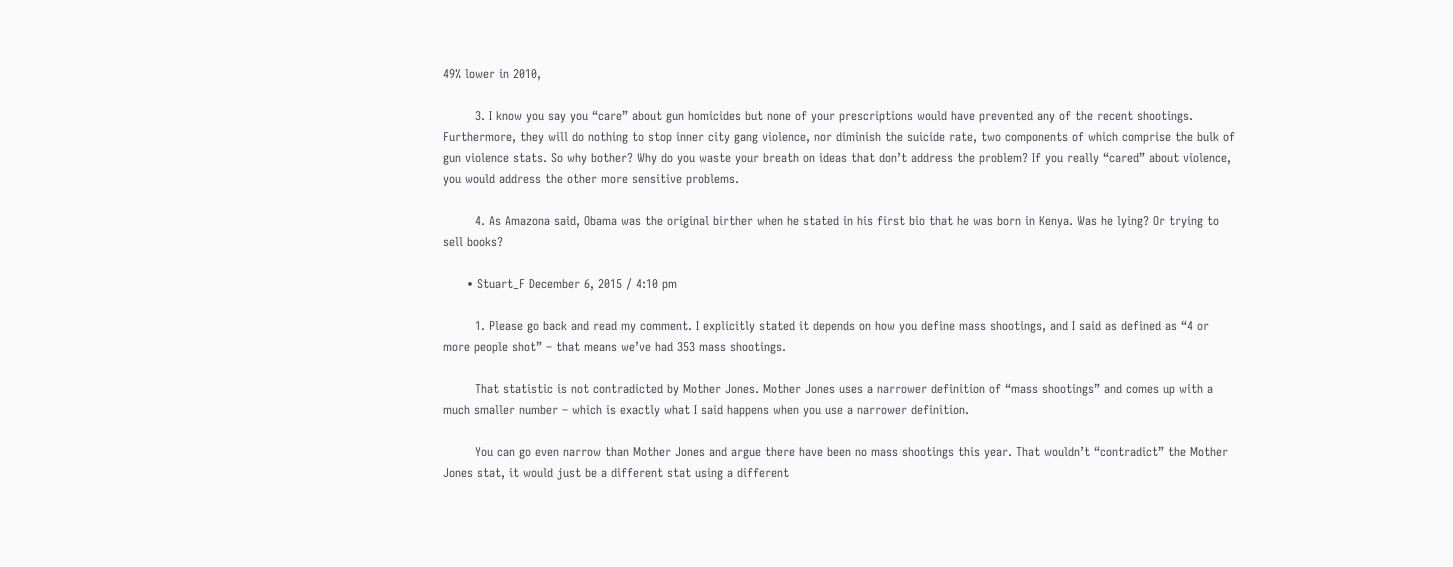49% lower in 2010,

        3. I know you say you “care” about gun homicides but none of your prescriptions would have prevented any of the recent shootings. Furthermore, they will do nothing to stop inner city gang violence, nor diminish the suicide rate, two components of which comprise the bulk of gun violence stats. So why bother? Why do you waste your breath on ideas that don’t address the problem? If you really “cared” about violence, you would address the other more sensitive problems.

        4. As Amazona said, Obama was the original birther when he stated in his first bio that he was born in Kenya. Was he lying? Or trying to sell books?

      • Stuart_F December 6, 2015 / 4:10 pm

        1. Please go back and read my comment. I explicitly stated it depends on how you define mass shootings, and I said as defined as “4 or more people shot” – that means we’ve had 353 mass shootings.

        That statistic is not contradicted by Mother Jones. Mother Jones uses a narrower definition of “mass shootings” and comes up with a much smaller number – which is exactly what I said happens when you use a narrower definition.

        You can go even narrow than Mother Jones and argue there have been no mass shootings this year. That wouldn’t “contradict” the Mother Jones stat, it would just be a different stat using a different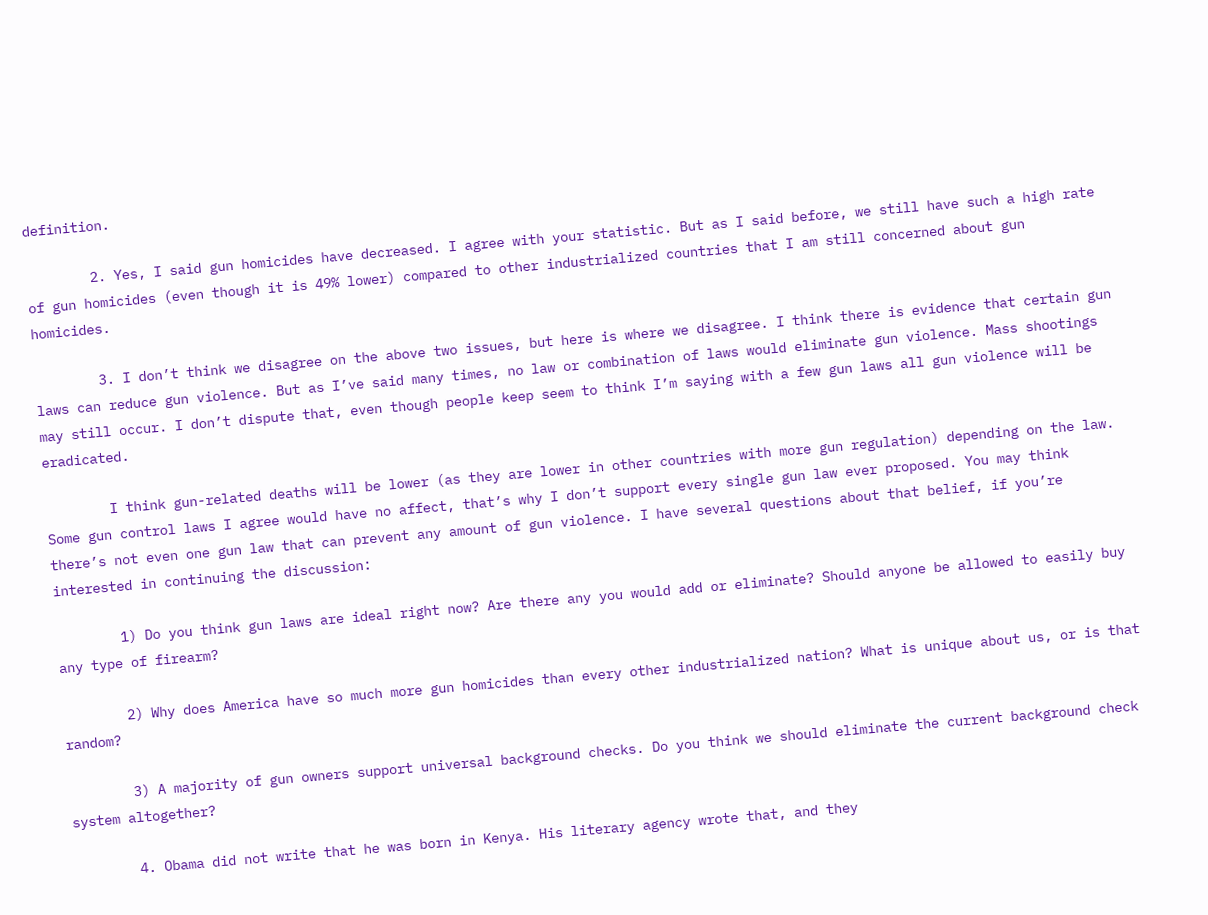definition.

        2. Yes, I said gun homicides have decreased. I agree with your statistic. But as I said before, we still have such a high rate of gun homicides (even though it is 49% lower) compared to other industrialized countries that I am still concerned about gun homicides.

        3. I don’t think we disagree on the above two issues, but here is where we disagree. I think there is evidence that certain gun laws can reduce gun violence. But as I’ve said many times, no law or combination of laws would eliminate gun violence. Mass shootings may still occur. I don’t dispute that, even though people keep seem to think I’m saying with a few gun laws all gun violence will be eradicated.

        I think gun-related deaths will be lower (as they are lower in other countries with more gun regulation) depending on the law. Some gun control laws I agree would have no affect, that’s why I don’t support every single gun law ever proposed. You may think there’s not even one gun law that can prevent any amount of gun violence. I have several questions about that belief, if you’re interested in continuing the discussion:

        1) Do you think gun laws are ideal right now? Are there any you would add or eliminate? Should anyone be allowed to easily buy any type of firearm?

        2) Why does America have so much more gun homicides than every other industrialized nation? What is unique about us, or is that random?

        3) A majority of gun owners support universal background checks. Do you think we should eliminate the current background check system altogether?

        4. Obama did not write that he was born in Kenya. His literary agency wrote that, and they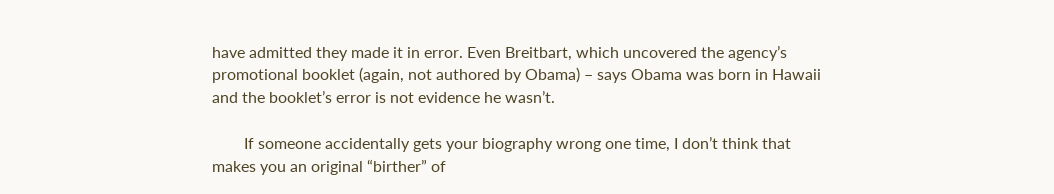have admitted they made it in error. Even Breitbart, which uncovered the agency’s promotional booklet (again, not authored by Obama) – says Obama was born in Hawaii and the booklet’s error is not evidence he wasn’t.

        If someone accidentally gets your biography wrong one time, I don’t think that makes you an original “birther” of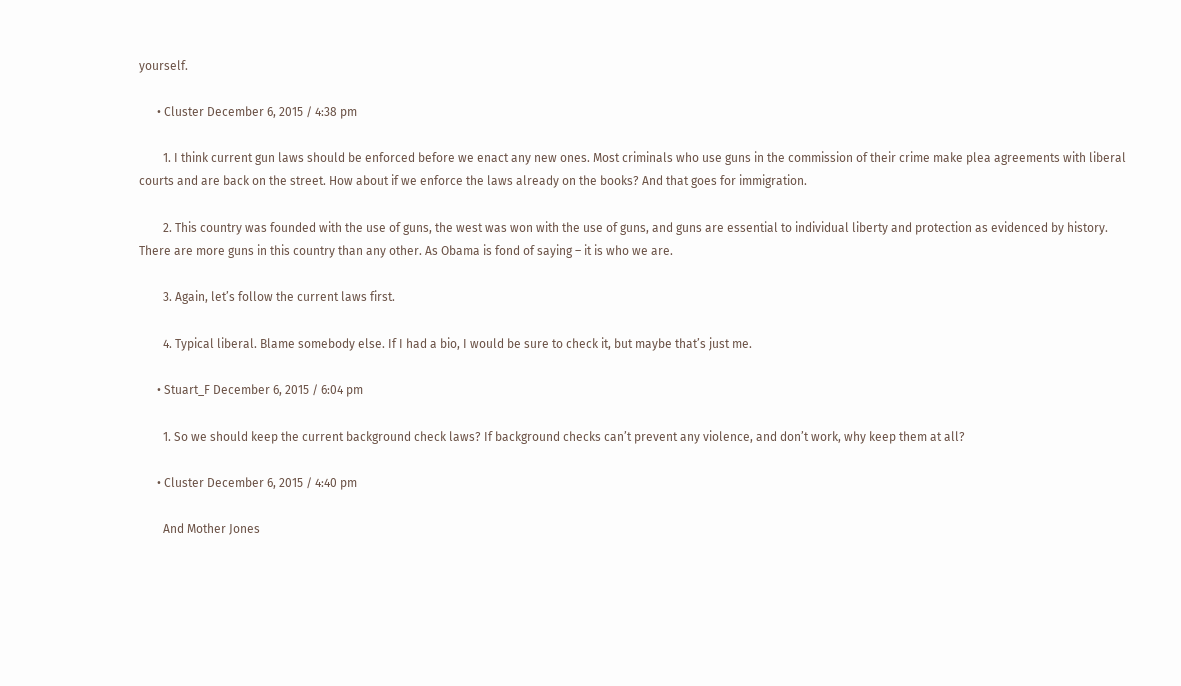yourself.

      • Cluster December 6, 2015 / 4:38 pm

        1. I think current gun laws should be enforced before we enact any new ones. Most criminals who use guns in the commission of their crime make plea agreements with liberal courts and are back on the street. How about if we enforce the laws already on the books? And that goes for immigration.

        2. This country was founded with the use of guns, the west was won with the use of guns, and guns are essential to individual liberty and protection as evidenced by history. There are more guns in this country than any other. As Obama is fond of saying – it is who we are.

        3. Again, let’s follow the current laws first.

        4. Typical liberal. Blame somebody else. If I had a bio, I would be sure to check it, but maybe that’s just me.

      • Stuart_F December 6, 2015 / 6:04 pm

        1. So we should keep the current background check laws? If background checks can’t prevent any violence, and don’t work, why keep them at all?

      • Cluster December 6, 2015 / 4:40 pm

        And Mother Jones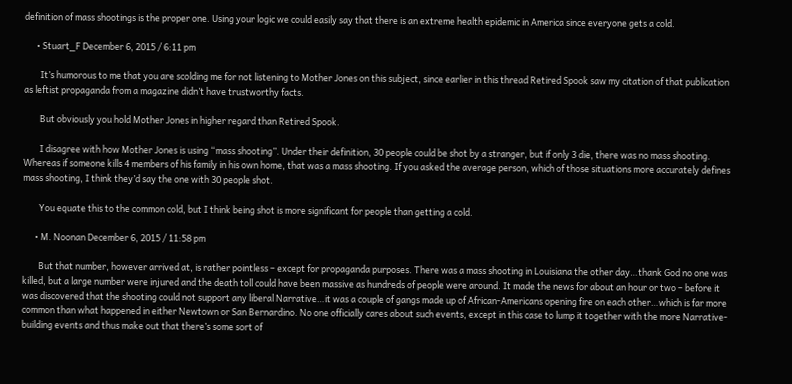definition of mass shootings is the proper one. Using your logic we could easily say that there is an extreme health epidemic in America since everyone gets a cold.

      • Stuart_F December 6, 2015 / 6:11 pm

        It’s humorous to me that you are scolding me for not listening to Mother Jones on this subject, since earlier in this thread Retired Spook saw my citation of that publication as leftist propaganda from a magazine didn’t have trustworthy facts.

        But obviously you hold Mother Jones in higher regard than Retired Spook.

        I disagree with how Mother Jones is using “mass shooting”. Under their definition, 30 people could be shot by a stranger, but if only 3 die, there was no mass shooting. Whereas if someone kills 4 members of his family in his own home, that was a mass shooting. If you asked the average person, which of those situations more accurately defines mass shooting, I think they’d say the one with 30 people shot.

        You equate this to the common cold, but I think being shot is more significant for people than getting a cold.

      • M. Noonan December 6, 2015 / 11:58 pm

        But that number, however arrived at, is rather pointless – except for propaganda purposes. There was a mass shooting in Louisiana the other day…thank God no one was killed, but a large number were injured and the death toll could have been massive as hundreds of people were around. It made the news for about an hour or two – before it was discovered that the shooting could not support any liberal Narrative…it was a couple of gangs made up of African-Americans opening fire on each other…which is far more common than what happened in either Newtown or San Bernardino. No one officially cares about such events, except in this case to lump it together with the more Narrative-building events and thus make out that there’s some sort of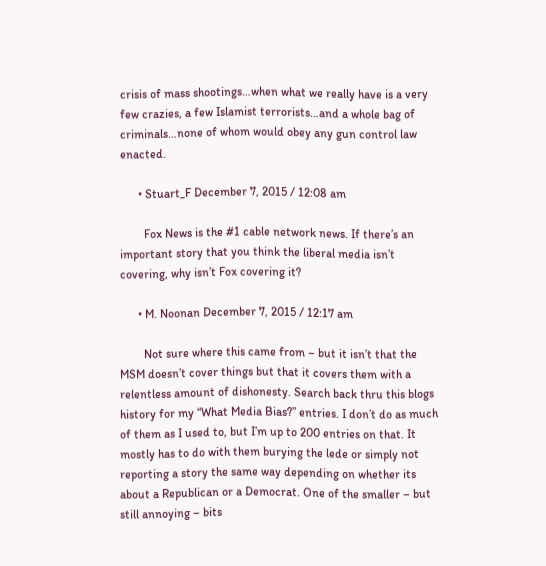crisis of mass shootings…when what we really have is a very few crazies, a few Islamist terrorists…and a whole bag of criminals…none of whom would obey any gun control law enacted.

      • Stuart_F December 7, 2015 / 12:08 am

        Fox News is the #1 cable network news. If there’s an important story that you think the liberal media isn’t covering, why isn’t Fox covering it?

      • M. Noonan December 7, 2015 / 12:17 am

        Not sure where this came from – but it isn’t that the MSM doesn’t cover things but that it covers them with a relentless amount of dishonesty. Search back thru this blogs history for my “What Media Bias?” entries. I don’t do as much of them as I used to, but I’m up to 200 entries on that. It mostly has to do with them burying the lede or simply not reporting a story the same way depending on whether its about a Republican or a Democrat. One of the smaller – but still annoying – bits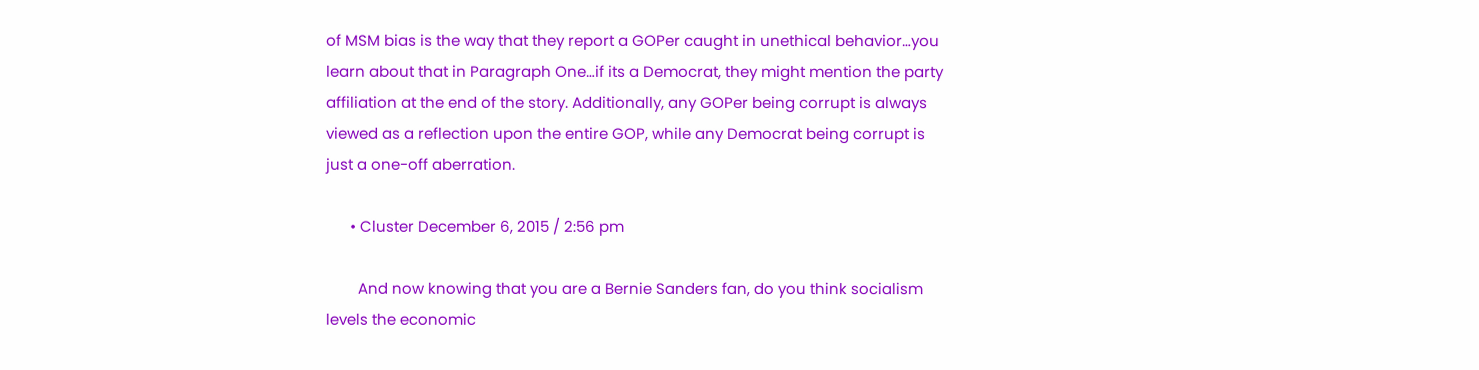of MSM bias is the way that they report a GOPer caught in unethical behavior…you learn about that in Paragraph One…if its a Democrat, they might mention the party affiliation at the end of the story. Additionally, any GOPer being corrupt is always viewed as a reflection upon the entire GOP, while any Democrat being corrupt is just a one-off aberration.

      • Cluster December 6, 2015 / 2:56 pm

        And now knowing that you are a Bernie Sanders fan, do you think socialism levels the economic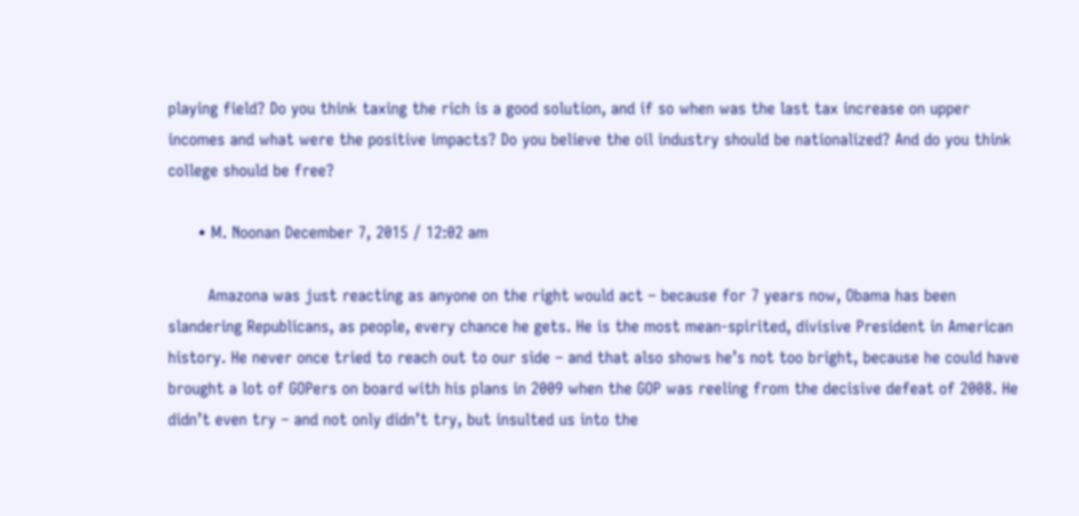playing field? Do you think taxing the rich is a good solution, and if so when was the last tax increase on upper incomes and what were the positive impacts? Do you believe the oil industry should be nationalized? And do you think college should be free?

      • M. Noonan December 7, 2015 / 12:02 am

        Amazona was just reacting as anyone on the right would act – because for 7 years now, Obama has been slandering Republicans, as people, every chance he gets. He is the most mean-spirited, divisive President in American history. He never once tried to reach out to our side – and that also shows he’s not too bright, because he could have brought a lot of GOPers on board with his plans in 2009 when the GOP was reeling from the decisive defeat of 2008. He didn’t even try – and not only didn’t try, but insulted us into the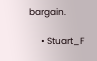bargain.

      • Stuart_F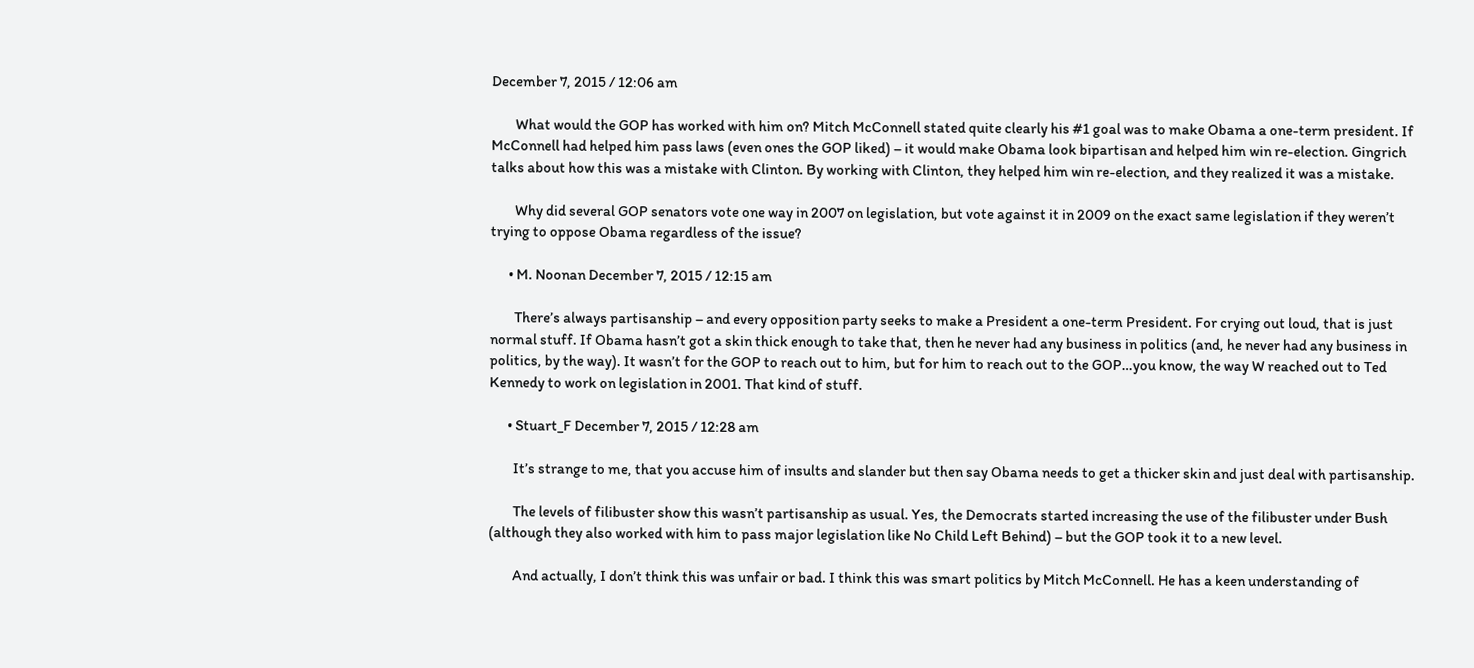December 7, 2015 / 12:06 am

        What would the GOP has worked with him on? Mitch McConnell stated quite clearly his #1 goal was to make Obama a one-term president. If McConnell had helped him pass laws (even ones the GOP liked) – it would make Obama look bipartisan and helped him win re-election. Gingrich talks about how this was a mistake with Clinton. By working with Clinton, they helped him win re-election, and they realized it was a mistake.

        Why did several GOP senators vote one way in 2007 on legislation, but vote against it in 2009 on the exact same legislation if they weren’t trying to oppose Obama regardless of the issue?

      • M. Noonan December 7, 2015 / 12:15 am

        There’s always partisanship – and every opposition party seeks to make a President a one-term President. For crying out loud, that is just normal stuff. If Obama hasn’t got a skin thick enough to take that, then he never had any business in politics (and, he never had any business in politics, by the way). It wasn’t for the GOP to reach out to him, but for him to reach out to the GOP…you know, the way W reached out to Ted Kennedy to work on legislation in 2001. That kind of stuff.

      • Stuart_F December 7, 2015 / 12:28 am

        It’s strange to me, that you accuse him of insults and slander but then say Obama needs to get a thicker skin and just deal with partisanship.

        The levels of filibuster show this wasn’t partisanship as usual. Yes, the Democrats started increasing the use of the filibuster under Bush (although they also worked with him to pass major legislation like No Child Left Behind) – but the GOP took it to a new level.

        And actually, I don’t think this was unfair or bad. I think this was smart politics by Mitch McConnell. He has a keen understanding of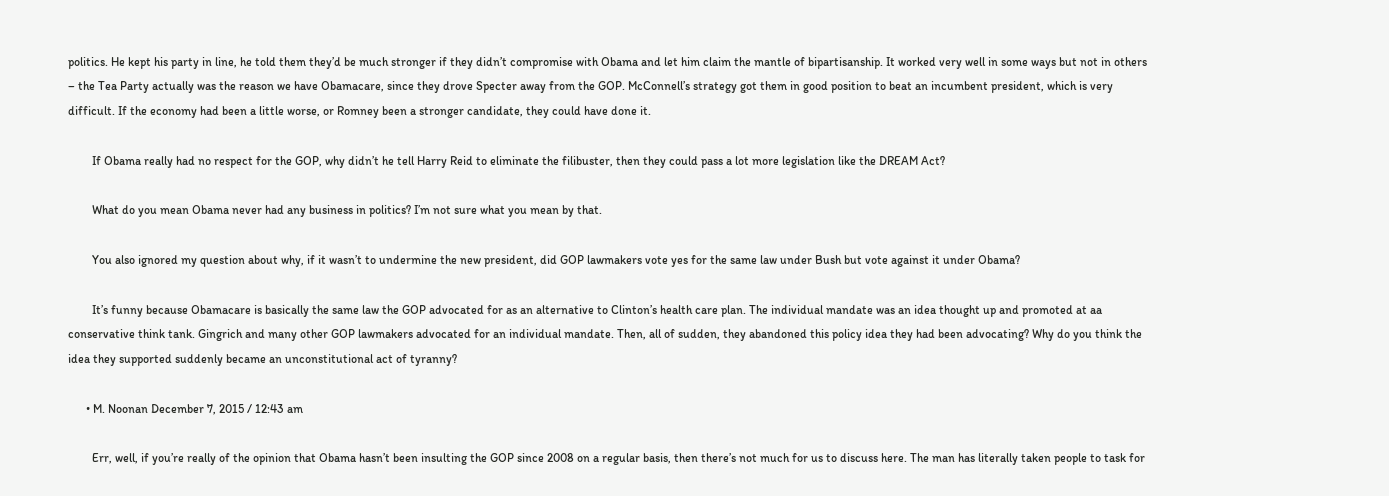politics. He kept his party in line, he told them they’d be much stronger if they didn’t compromise with Obama and let him claim the mantle of bipartisanship. It worked very well in some ways but not in others – the Tea Party actually was the reason we have Obamacare, since they drove Specter away from the GOP. McConnell’s strategy got them in good position to beat an incumbent president, which is very difficult. If the economy had been a little worse, or Romney been a stronger candidate, they could have done it.

        If Obama really had no respect for the GOP, why didn’t he tell Harry Reid to eliminate the filibuster, then they could pass a lot more legislation like the DREAM Act?

        What do you mean Obama never had any business in politics? I’m not sure what you mean by that.

        You also ignored my question about why, if it wasn’t to undermine the new president, did GOP lawmakers vote yes for the same law under Bush but vote against it under Obama?

        It’s funny because Obamacare is basically the same law the GOP advocated for as an alternative to Clinton’s health care plan. The individual mandate was an idea thought up and promoted at aa conservative think tank. Gingrich and many other GOP lawmakers advocated for an individual mandate. Then, all of sudden, they abandoned this policy idea they had been advocating? Why do you think the idea they supported suddenly became an unconstitutional act of tyranny?

      • M. Noonan December 7, 2015 / 12:43 am

        Err, well, if you’re really of the opinion that Obama hasn’t been insulting the GOP since 2008 on a regular basis, then there’s not much for us to discuss here. The man has literally taken people to task for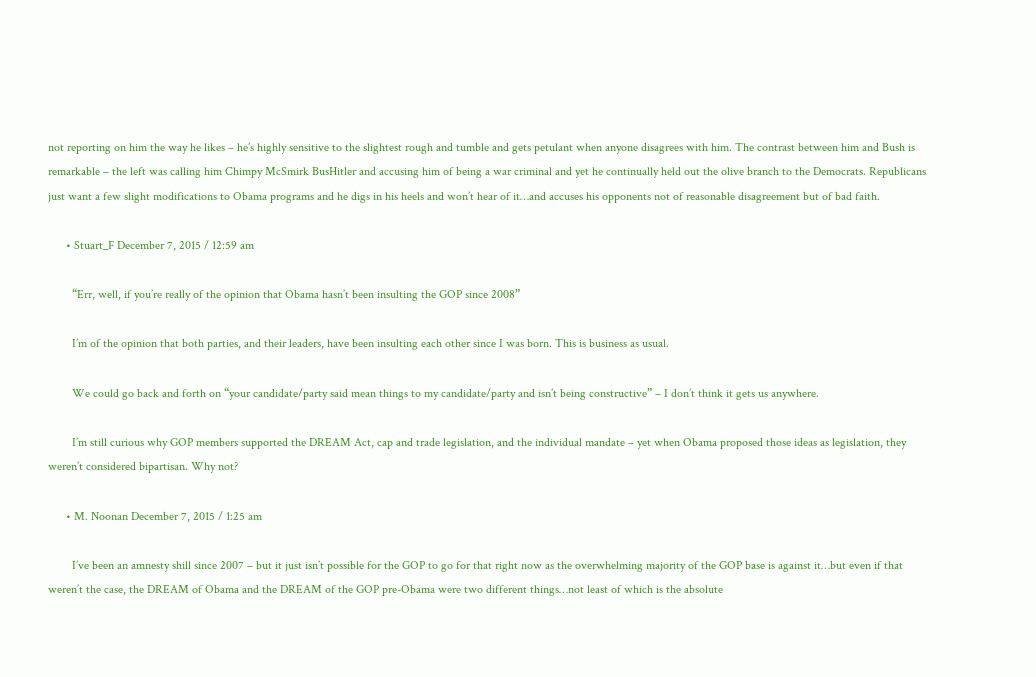not reporting on him the way he likes – he’s highly sensitive to the slightest rough and tumble and gets petulant when anyone disagrees with him. The contrast between him and Bush is remarkable – the left was calling him Chimpy McSmirk BusHitler and accusing him of being a war criminal and yet he continually held out the olive branch to the Democrats. Republicans just want a few slight modifications to Obama programs and he digs in his heels and won’t hear of it…and accuses his opponents not of reasonable disagreement but of bad faith.

      • Stuart_F December 7, 2015 / 12:59 am

        “Err, well, if you’re really of the opinion that Obama hasn’t been insulting the GOP since 2008”

        I’m of the opinion that both parties, and their leaders, have been insulting each other since I was born. This is business as usual.

        We could go back and forth on “your candidate/party said mean things to my candidate/party and isn’t being constructive” – I don’t think it gets us anywhere.

        I’m still curious why GOP members supported the DREAM Act, cap and trade legislation, and the individual mandate – yet when Obama proposed those ideas as legislation, they weren’t considered bipartisan. Why not?

      • M. Noonan December 7, 2015 / 1:25 am

        I’ve been an amnesty shill since 2007 – but it just isn’t possible for the GOP to go for that right now as the overwhelming majority of the GOP base is against it…but even if that weren’t the case, the DREAM of Obama and the DREAM of the GOP pre-Obama were two different things…not least of which is the absolute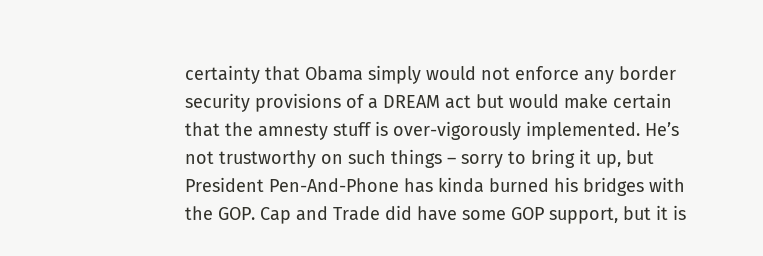certainty that Obama simply would not enforce any border security provisions of a DREAM act but would make certain that the amnesty stuff is over-vigorously implemented. He’s not trustworthy on such things – sorry to bring it up, but President Pen-And-Phone has kinda burned his bridges with the GOP. Cap and Trade did have some GOP support, but it is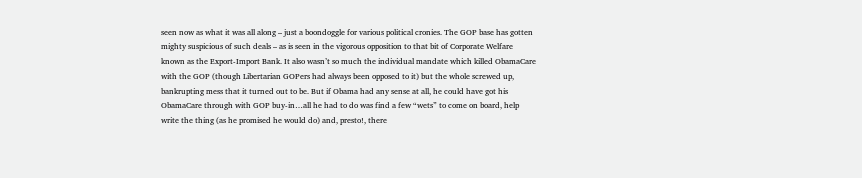seen now as what it was all along – just a boondoggle for various political cronies. The GOP base has gotten mighty suspicious of such deals – as is seen in the vigorous opposition to that bit of Corporate Welfare known as the Export-Import Bank. It also wasn’t so much the individual mandate which killed ObamaCare with the GOP (though Libertarian GOPers had always been opposed to it) but the whole screwed up, bankrupting mess that it turned out to be. But if Obama had any sense at all, he could have got his ObamaCare through with GOP buy-in…all he had to do was find a few “wets” to come on board, help write the thing (as he promised he would do) and, presto!, there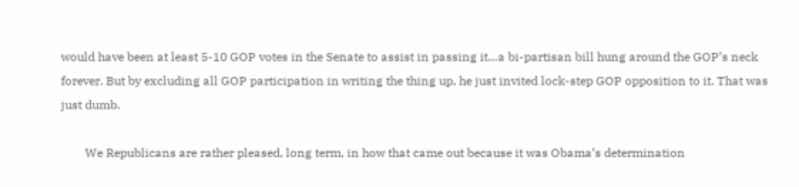would have been at least 5-10 GOP votes in the Senate to assist in passing it…a bi-partisan bill hung around the GOP’s neck forever. But by excluding all GOP participation in writing the thing up, he just invited lock-step GOP opposition to it. That was just dumb.

        We Republicans are rather pleased, long term, in how that came out because it was Obama’s determination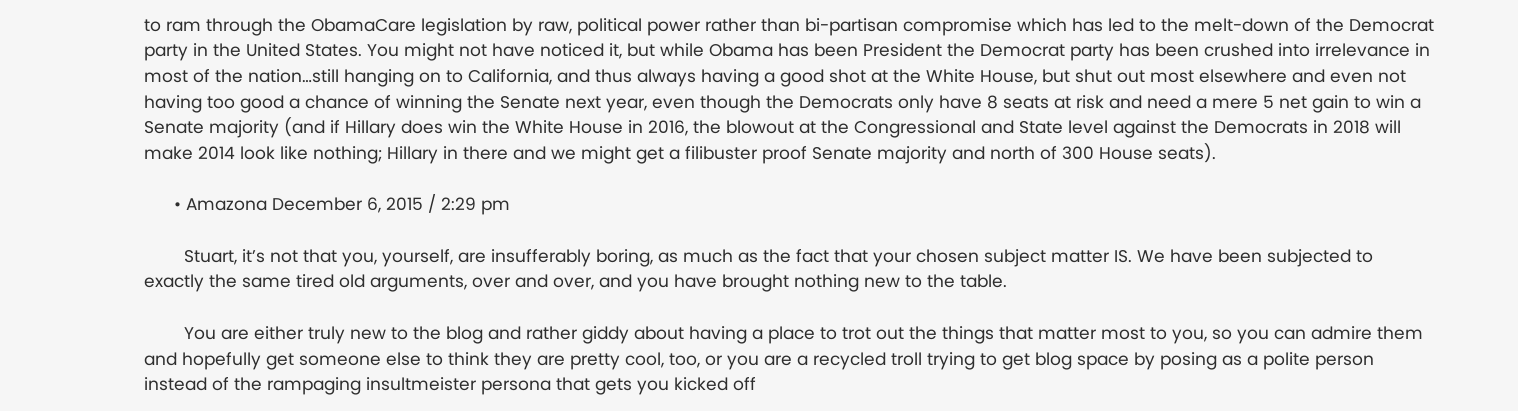to ram through the ObamaCare legislation by raw, political power rather than bi-partisan compromise which has led to the melt-down of the Democrat party in the United States. You might not have noticed it, but while Obama has been President the Democrat party has been crushed into irrelevance in most of the nation…still hanging on to California, and thus always having a good shot at the White House, but shut out most elsewhere and even not having too good a chance of winning the Senate next year, even though the Democrats only have 8 seats at risk and need a mere 5 net gain to win a Senate majority (and if Hillary does win the White House in 2016, the blowout at the Congressional and State level against the Democrats in 2018 will make 2014 look like nothing; Hillary in there and we might get a filibuster proof Senate majority and north of 300 House seats).

      • Amazona December 6, 2015 / 2:29 pm

        Stuart, it’s not that you, yourself, are insufferably boring, as much as the fact that your chosen subject matter IS. We have been subjected to exactly the same tired old arguments, over and over, and you have brought nothing new to the table.

        You are either truly new to the blog and rather giddy about having a place to trot out the things that matter most to you, so you can admire them and hopefully get someone else to think they are pretty cool, too, or you are a recycled troll trying to get blog space by posing as a polite person instead of the rampaging insultmeister persona that gets you kicked off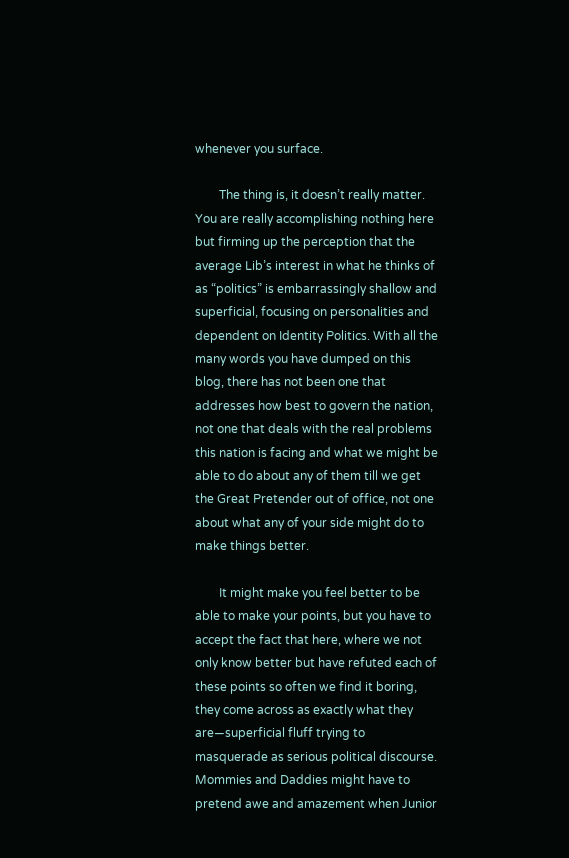whenever you surface.

        The thing is, it doesn’t really matter. You are really accomplishing nothing here but firming up the perception that the average Lib’s interest in what he thinks of as “politics” is embarrassingly shallow and superficial, focusing on personalities and dependent on Identity Politics. With all the many words you have dumped on this blog, there has not been one that addresses how best to govern the nation, not one that deals with the real problems this nation is facing and what we might be able to do about any of them till we get the Great Pretender out of office, not one about what any of your side might do to make things better.

        It might make you feel better to be able to make your points, but you have to accept the fact that here, where we not only know better but have refuted each of these points so often we find it boring, they come across as exactly what they are—superficial fluff trying to masquerade as serious political discourse. Mommies and Daddies might have to pretend awe and amazement when Junior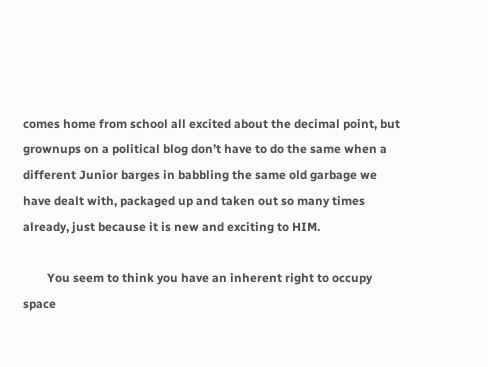comes home from school all excited about the decimal point, but grownups on a political blog don’t have to do the same when a different Junior barges in babbling the same old garbage we have dealt with, packaged up and taken out so many times already, just because it is new and exciting to HIM.

        You seem to think you have an inherent right to occupy space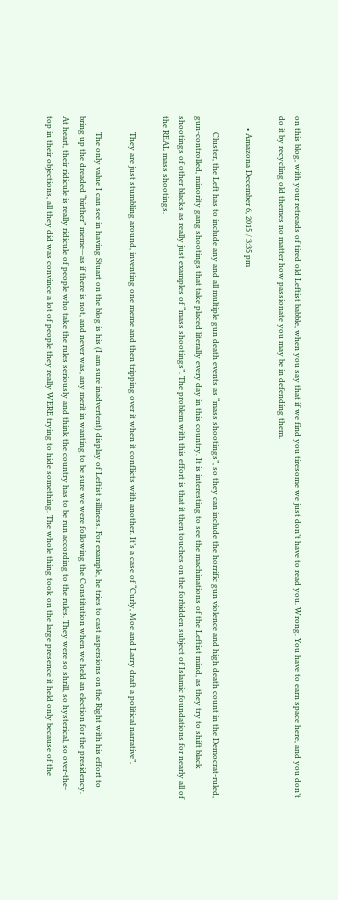on this blog, with your retreads of tired old Leftist babble, when you say that if we find you tiresome we just don’t have to read you. Wrong. You have to earn space here, and you don’t do it by recycling old themes no matter how passionate you may be in defending them.

      • Amazona December 6, 2015 / 3:35 pm

        Cluster, the Left has to include any and all multiple gun death events as “mass shootings”, so they can include the horrific gun violence and high death count in the Democrat-ruled, gun-controlled, minority gang shootings that take placed literally every day in this country. It is interesting to see the machinations of the Leftist mind, as they try to shift black shootings of other blacks as really just examples of “mass shootings”. The problem with this effort is that it then touches on the forbidden subject of Islamic foundations for nearly all of the REAL mass shootings.

        They are just stumbling around, inventing one meme and then tripping over it when it conflicts with another. It’s a case of “Curly, Moe and Larry draft a political narrative”.

        The only value I can see in having Stuart on the blog is his (I am sure inadvertent) display of Leftist silliness. For example, he tries to cast aspersions on the Right with his effort to bring up the dreaded “birther” meme—as if there is not, and never was, any merit in wanting to be sure we were following the Constitution when we held an election for the presidency. At heart, their ridicule is really ridicule of people who take the rules seriously and think the country has to be run according to the rules. They were so shrill, so hysterical, so over-the-top in their objections, all they did was convince a lot of people they really WERE trying to hide something. The whole thing took on the large presence it held only because of the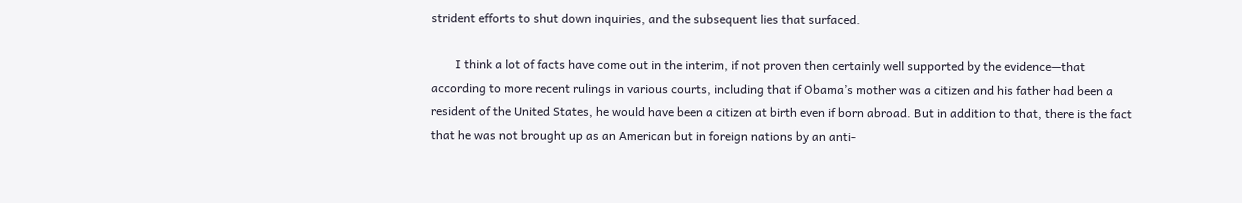strident efforts to shut down inquiries, and the subsequent lies that surfaced.

        I think a lot of facts have come out in the interim, if not proven then certainly well supported by the evidence—that according to more recent rulings in various courts, including that if Obama’s mother was a citizen and his father had been a resident of the United States, he would have been a citizen at birth even if born abroad. But in addition to that, there is the fact that he was not brought up as an American but in foreign nations by an anti-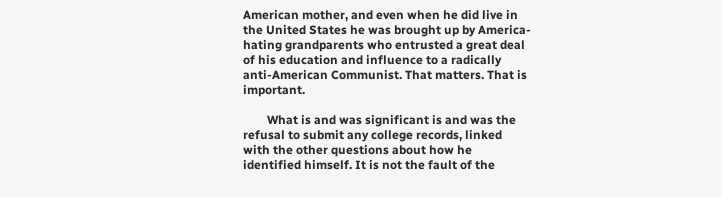American mother, and even when he did live in the United States he was brought up by America-hating grandparents who entrusted a great deal of his education and influence to a radically anti-American Communist. That matters. That is important.

        What is and was significant is and was the refusal to submit any college records, linked with the other questions about how he identified himself. It is not the fault of the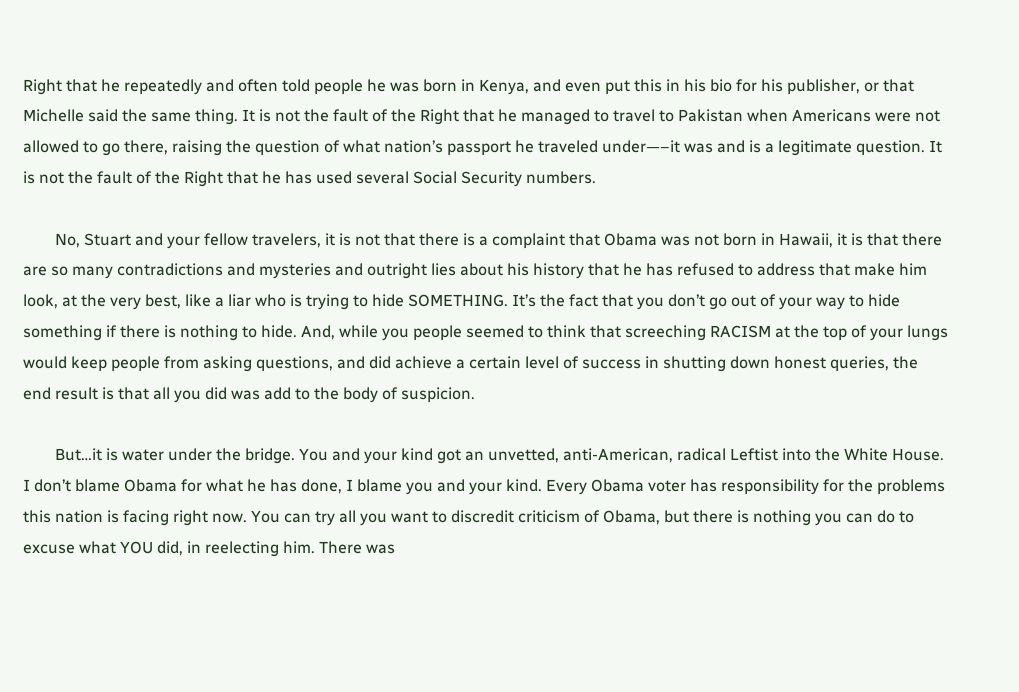Right that he repeatedly and often told people he was born in Kenya, and even put this in his bio for his publisher, or that Michelle said the same thing. It is not the fault of the Right that he managed to travel to Pakistan when Americans were not allowed to go there, raising the question of what nation’s passport he traveled under—–it was and is a legitimate question. It is not the fault of the Right that he has used several Social Security numbers.

        No, Stuart and your fellow travelers, it is not that there is a complaint that Obama was not born in Hawaii, it is that there are so many contradictions and mysteries and outright lies about his history that he has refused to address that make him look, at the very best, like a liar who is trying to hide SOMETHING. It’s the fact that you don’t go out of your way to hide something if there is nothing to hide. And, while you people seemed to think that screeching RACISM at the top of your lungs would keep people from asking questions, and did achieve a certain level of success in shutting down honest queries, the end result is that all you did was add to the body of suspicion.

        But…it is water under the bridge. You and your kind got an unvetted, anti-American, radical Leftist into the White House. I don’t blame Obama for what he has done, I blame you and your kind. Every Obama voter has responsibility for the problems this nation is facing right now. You can try all you want to discredit criticism of Obama, but there is nothing you can do to excuse what YOU did, in reelecting him. There was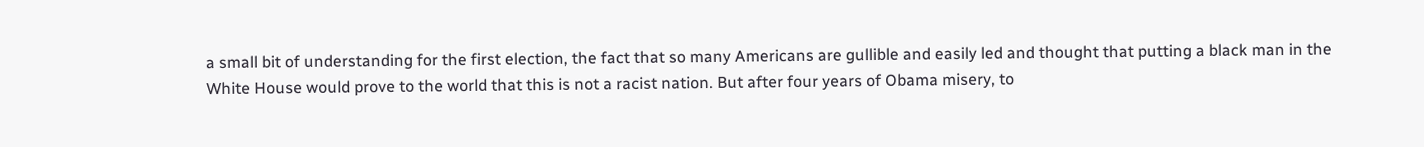a small bit of understanding for the first election, the fact that so many Americans are gullible and easily led and thought that putting a black man in the White House would prove to the world that this is not a racist nation. But after four years of Obama misery, to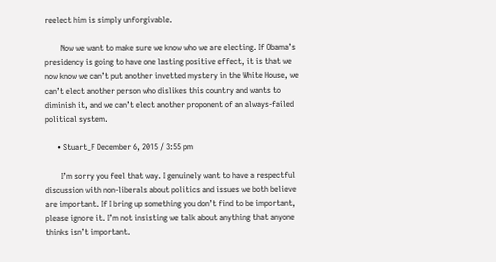reelect him is simply unforgivable.

        Now we want to make sure we know who we are electing. If Obama’s presidency is going to have one lasting positive effect, it is that we now know we can’t put another invetted mystery in the White House, we can’t elect another person who dislikes this country and wants to diminish it, and we can’t elect another proponent of an always-failed political system.

      • Stuart_F December 6, 2015 / 3:55 pm

        I’m sorry you feel that way. I genuinely want to have a respectful discussion with non-liberals about politics and issues we both believe are important. If I bring up something you don’t find to be important, please ignore it. I’m not insisting we talk about anything that anyone thinks isn’t important.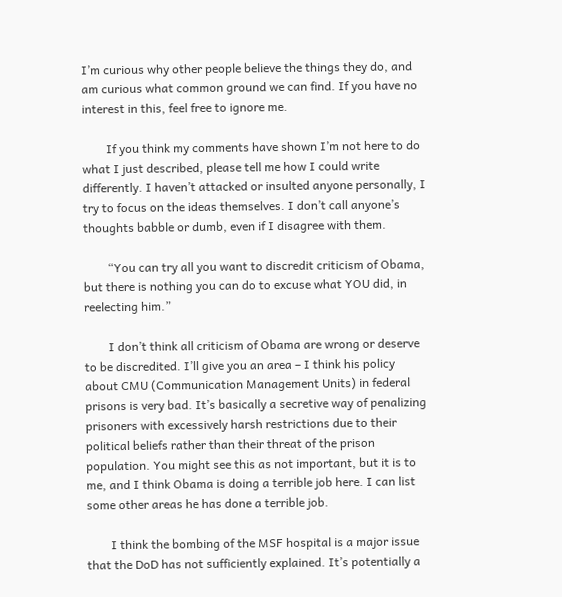I’m curious why other people believe the things they do, and am curious what common ground we can find. If you have no interest in this, feel free to ignore me.

        If you think my comments have shown I’m not here to do what I just described, please tell me how I could write differently. I haven’t attacked or insulted anyone personally, I try to focus on the ideas themselves. I don’t call anyone’s thoughts babble or dumb, even if I disagree with them.

        “You can try all you want to discredit criticism of Obama, but there is nothing you can do to excuse what YOU did, in reelecting him.”

        I don’t think all criticism of Obama are wrong or deserve to be discredited. I’ll give you an area – I think his policy about CMU (Communication Management Units) in federal prisons is very bad. It’s basically a secretive way of penalizing prisoners with excessively harsh restrictions due to their political beliefs rather than their threat of the prison population. You might see this as not important, but it is to me, and I think Obama is doing a terrible job here. I can list some other areas he has done a terrible job.

        I think the bombing of the MSF hospital is a major issue that the DoD has not sufficiently explained. It’s potentially a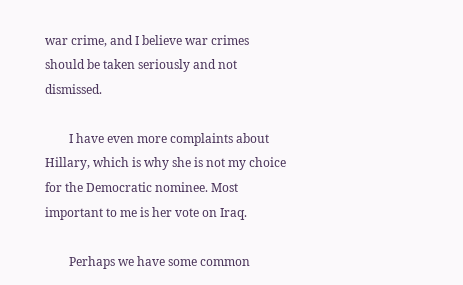war crime, and I believe war crimes should be taken seriously and not dismissed.

        I have even more complaints about Hillary, which is why she is not my choice for the Democratic nominee. Most important to me is her vote on Iraq.

        Perhaps we have some common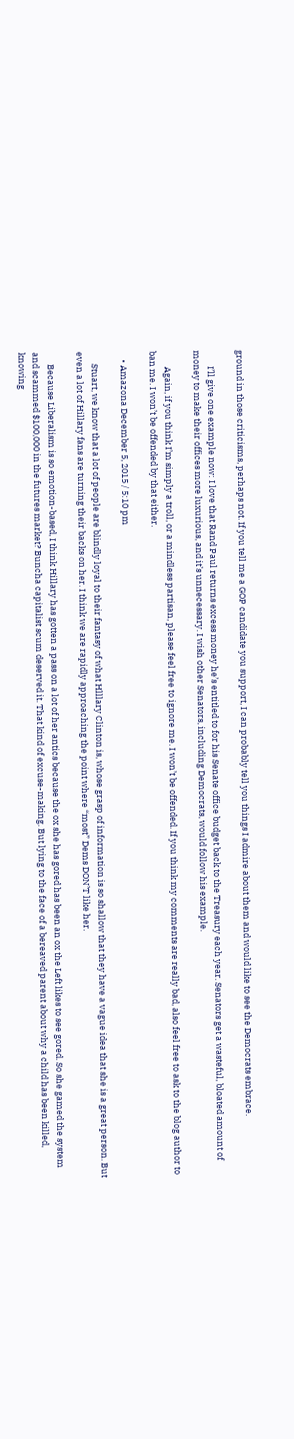ground in those criticisms, perhaps not. If you tell me a GOP candidate you support, I can probably tell you things I admire about them and would like to see the Democrats embrace.

        I’ll give one example now: I love that Rand Paul returns excess money he’s entitled to for his Senate office budget back to the Treasury each year. Senators get a wasteful, bloated amount of money to make their offices more luxurious, and it’s unnecessary. I wish other Senators, including Democrats, would follow his example.

        Again, if you think I’m simply a troll, or a mindless partisan, please feel free to ignore me. I won’t be offended. If you think my comments are really bad, also feel free to ask to the blog author to ban me. I won’t be offended by that either.

    • Amazona December 5, 2015 / 5:10 pm

      Stuart, we know that a lot of people are blindly loyal to their fantasy of what Hlllary Clinton is, whose grasp of information is so shallow that they have a vague idea that she is a great person. But even a lot of Hillary fans are turning their backs on her. I think we are rapidly approaching the point where “most” Dems DON’T like her.

      Because Liberalism is so emotion-based, I think Hillary has gotten a pass on a lot of her antics because the ox she has gored has been an ox the Left likes to see gored. So she gamed the system and scammed $100,000 in the futures market? Buncha capitalist scum deserved it. That kind of excuse-making. But lying to the face of a bereaved parent about why a child has been killed, knowing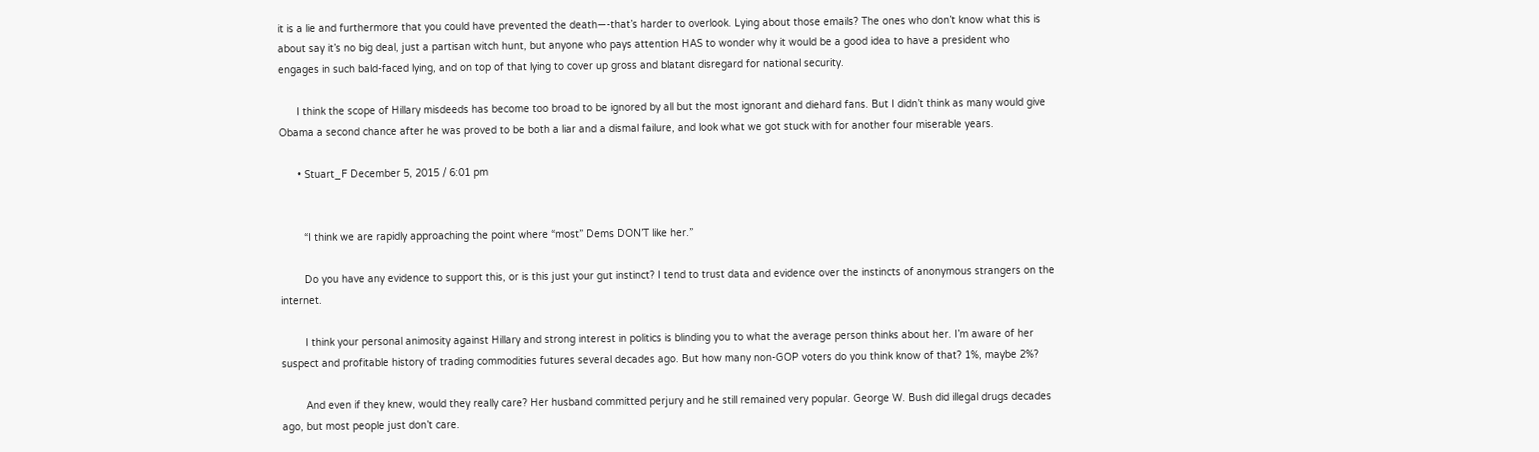it is a lie and furthermore that you could have prevented the death—-that’s harder to overlook. Lying about those emails? The ones who don’t know what this is about say it’s no big deal, just a partisan witch hunt, but anyone who pays attention HAS to wonder why it would be a good idea to have a president who engages in such bald-faced lying, and on top of that lying to cover up gross and blatant disregard for national security.

      I think the scope of Hillary misdeeds has become too broad to be ignored by all but the most ignorant and diehard fans. But I didn’t think as many would give Obama a second chance after he was proved to be both a liar and a dismal failure, and look what we got stuck with for another four miserable years.

      • Stuart_F December 5, 2015 / 6:01 pm


        “I think we are rapidly approaching the point where “most” Dems DON’T like her.”

        Do you have any evidence to support this, or is this just your gut instinct? I tend to trust data and evidence over the instincts of anonymous strangers on the internet.

        I think your personal animosity against Hillary and strong interest in politics is blinding you to what the average person thinks about her. I’m aware of her suspect and profitable history of trading commodities futures several decades ago. But how many non-GOP voters do you think know of that? 1%, maybe 2%?

        And even if they knew, would they really care? Her husband committed perjury and he still remained very popular. George W. Bush did illegal drugs decades ago, but most people just don’t care.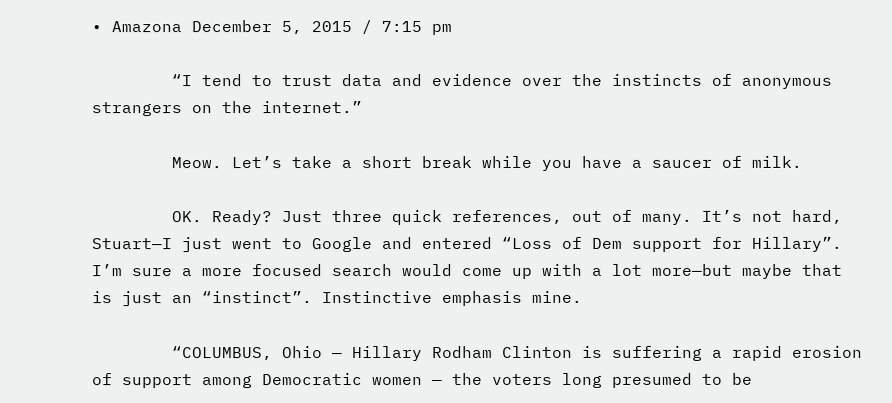• Amazona December 5, 2015 / 7:15 pm

        “I tend to trust data and evidence over the instincts of anonymous strangers on the internet.”

        Meow. Let’s take a short break while you have a saucer of milk.

        OK. Ready? Just three quick references, out of many. It’s not hard, Stuart—I just went to Google and entered “Loss of Dem support for Hillary”. I’m sure a more focused search would come up with a lot more—but maybe that is just an “instinct”. Instinctive emphasis mine.

        “COLUMBUS, Ohio — Hillary Rodham Clinton is suffering a rapid erosion of support among Democratic women — the voters long presumed to be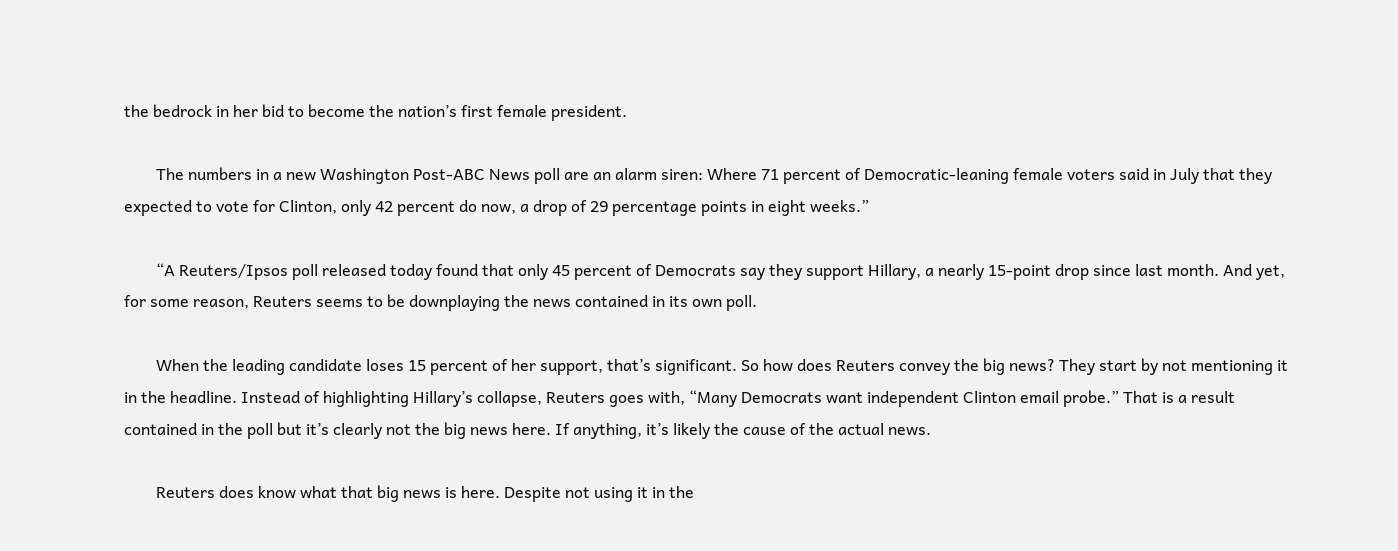the bedrock in her bid to become the nation’s first female president.

        The numbers in a new Washington Post-ABC News poll are an alarm siren: Where 71 percent of Democratic-leaning female voters said in July that they expected to vote for Clinton, only 42 percent do now, a drop of 29 percentage points in eight weeks.”

        “A Reuters/Ipsos poll released today found that only 45 percent of Democrats say they support Hillary, a nearly 15-point drop since last month. And yet, for some reason, Reuters seems to be downplaying the news contained in its own poll.

        When the leading candidate loses 15 percent of her support, that’s significant. So how does Reuters convey the big news? They start by not mentioning it in the headline. Instead of highlighting Hillary’s collapse, Reuters goes with, “Many Democrats want independent Clinton email probe.” That is a result contained in the poll but it’s clearly not the big news here. If anything, it’s likely the cause of the actual news.

        Reuters does know what that big news is here. Despite not using it in the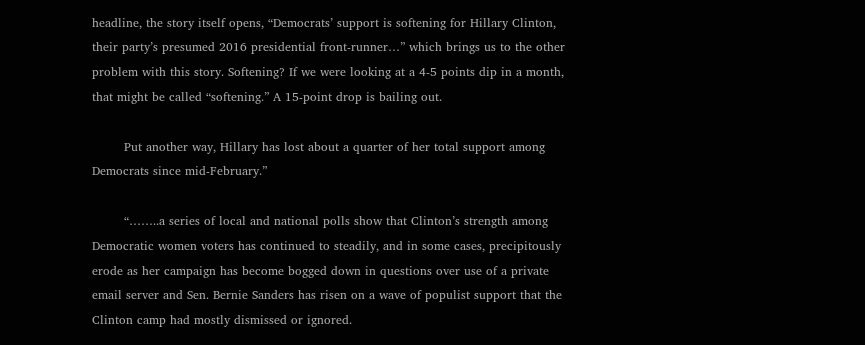headline, the story itself opens, “Democrats’ support is softening for Hillary Clinton, their party’s presumed 2016 presidential front-runner…” which brings us to the other problem with this story. Softening? If we were looking at a 4-5 points dip in a month, that might be called “softening.” A 15-point drop is bailing out.

        Put another way, Hillary has lost about a quarter of her total support among Democrats since mid-February.”

        “……..a series of local and national polls show that Clinton’s strength among Democratic women voters has continued to steadily, and in some cases, precipitously erode as her campaign has become bogged down in questions over use of a private email server and Sen. Bernie Sanders has risen on a wave of populist support that the Clinton camp had mostly dismissed or ignored.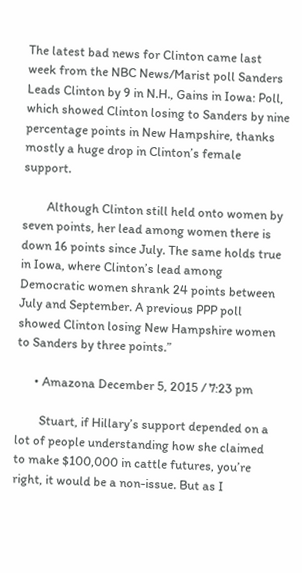The latest bad news for Clinton came last week from the NBC News/Marist poll Sanders Leads Clinton by 9 in N.H., Gains in Iowa: Poll, which showed Clinton losing to Sanders by nine percentage points in New Hampshire, thanks mostly a huge drop in Clinton’s female support.

        Although Clinton still held onto women by seven points, her lead among women there is down 16 points since July. The same holds true in Iowa, where Clinton’s lead among Democratic women shrank 24 points between July and September. A previous PPP poll showed Clinton losing New Hampshire women to Sanders by three points.”

      • Amazona December 5, 2015 / 7:23 pm

        Stuart, if Hillary’s support depended on a lot of people understanding how she claimed to make $100,000 in cattle futures, you’re right, it would be a non-issue. But as I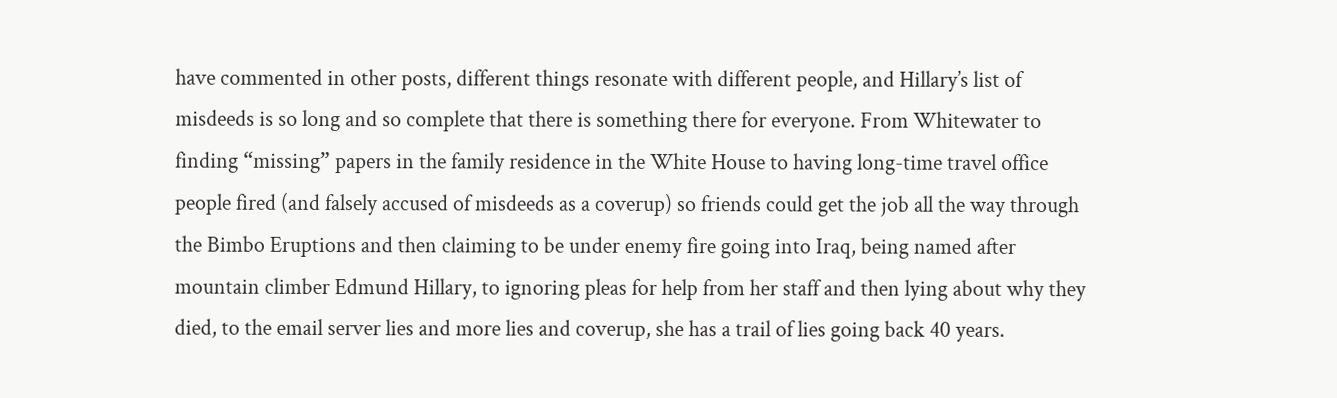have commented in other posts, different things resonate with different people, and Hillary’s list of misdeeds is so long and so complete that there is something there for everyone. From Whitewater to finding “missing” papers in the family residence in the White House to having long-time travel office people fired (and falsely accused of misdeeds as a coverup) so friends could get the job all the way through the Bimbo Eruptions and then claiming to be under enemy fire going into Iraq, being named after mountain climber Edmund Hillary, to ignoring pleas for help from her staff and then lying about why they died, to the email server lies and more lies and coverup, she has a trail of lies going back 40 years.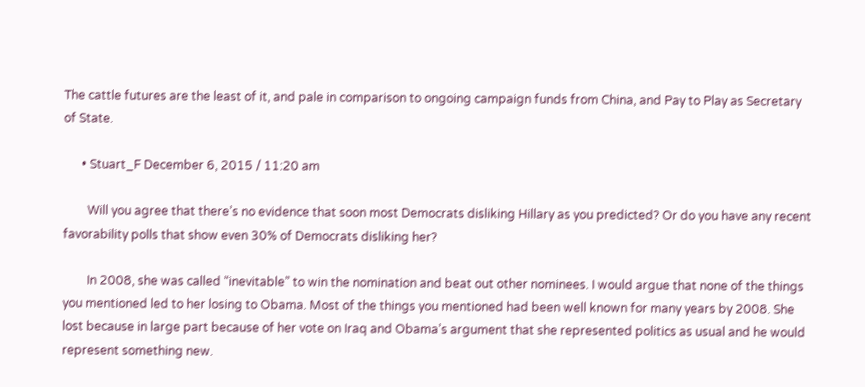The cattle futures are the least of it, and pale in comparison to ongoing campaign funds from China, and Pay to Play as Secretary of State.

      • Stuart_F December 6, 2015 / 11:20 am

        Will you agree that there’s no evidence that soon most Democrats disliking Hillary as you predicted? Or do you have any recent favorability polls that show even 30% of Democrats disliking her?

        In 2008, she was called “inevitable” to win the nomination and beat out other nominees. I would argue that none of the things you mentioned led to her losing to Obama. Most of the things you mentioned had been well known for many years by 2008. She lost because in large part because of her vote on Iraq and Obama’s argument that she represented politics as usual and he would represent something new.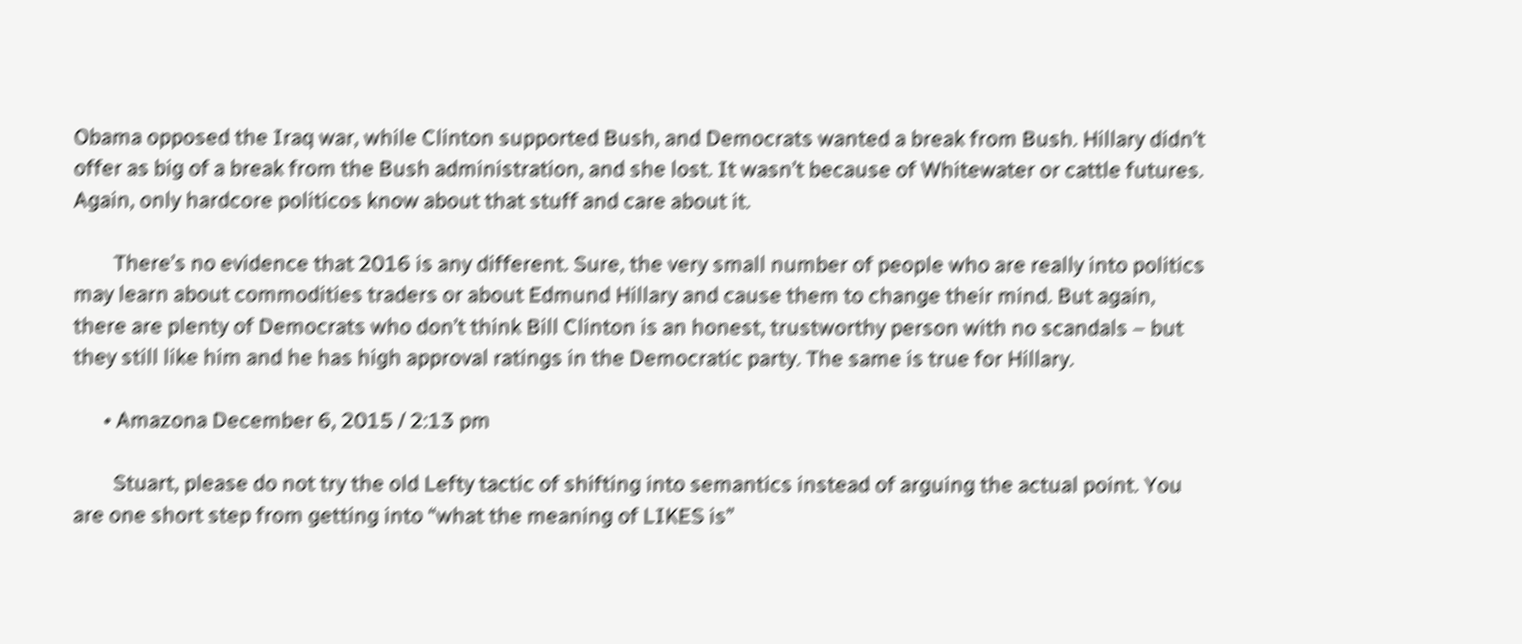Obama opposed the Iraq war, while Clinton supported Bush, and Democrats wanted a break from Bush. Hillary didn’t offer as big of a break from the Bush administration, and she lost. It wasn’t because of Whitewater or cattle futures. Again, only hardcore politicos know about that stuff and care about it.

        There’s no evidence that 2016 is any different. Sure, the very small number of people who are really into politics may learn about commodities traders or about Edmund Hillary and cause them to change their mind. But again, there are plenty of Democrats who don’t think Bill Clinton is an honest, trustworthy person with no scandals – but they still like him and he has high approval ratings in the Democratic party. The same is true for Hillary.

      • Amazona December 6, 2015 / 2:13 pm

        Stuart, please do not try the old Lefty tactic of shifting into semantics instead of arguing the actual point. You are one short step from getting into “what the meaning of LIKES is”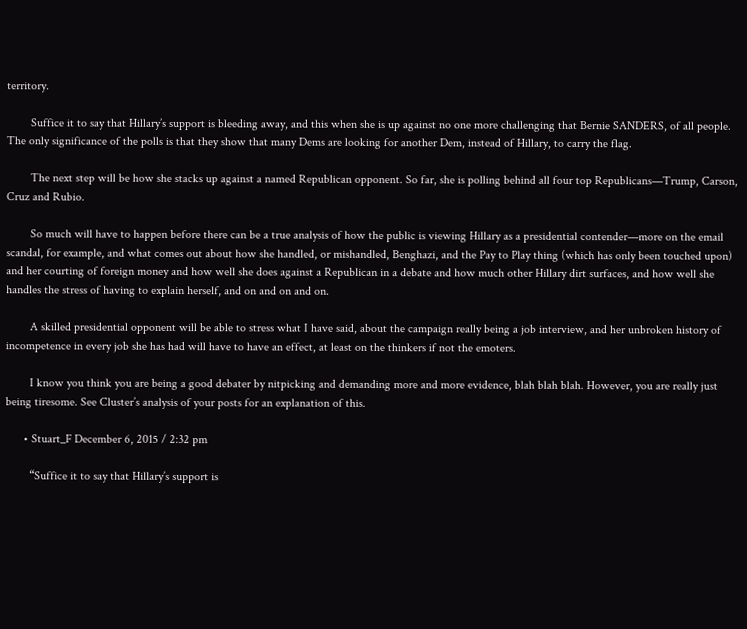territory.

        Suffice it to say that Hillary’s support is bleeding away, and this when she is up against no one more challenging that Bernie SANDERS, of all people. The only significance of the polls is that they show that many Dems are looking for another Dem, instead of Hillary, to carry the flag.

        The next step will be how she stacks up against a named Republican opponent. So far, she is polling behind all four top Republicans—Trump, Carson, Cruz and Rubio.

        So much will have to happen before there can be a true analysis of how the public is viewing Hillary as a presidential contender—more on the email scandal, for example, and what comes out about how she handled, or mishandled, Benghazi, and the Pay to Play thing (which has only been touched upon) and her courting of foreign money and how well she does against a Republican in a debate and how much other Hillary dirt surfaces, and how well she handles the stress of having to explain herself, and on and on and on.

        A skilled presidential opponent will be able to stress what I have said, about the campaign really being a job interview, and her unbroken history of incompetence in every job she has had will have to have an effect, at least on the thinkers if not the emoters.

        I know you think you are being a good debater by nitpicking and demanding more and more evidence, blah blah blah. However, you are really just being tiresome. See Cluster’s analysis of your posts for an explanation of this.

      • Stuart_F December 6, 2015 / 2:32 pm

        “Suffice it to say that Hillary’s support is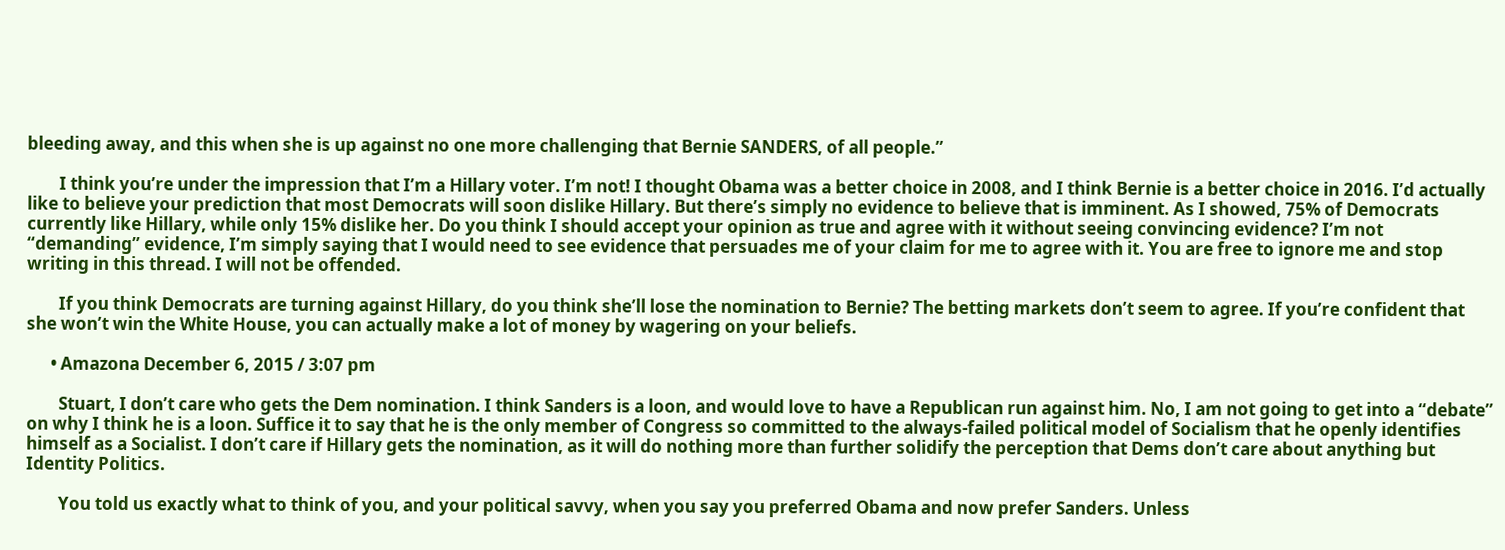bleeding away, and this when she is up against no one more challenging that Bernie SANDERS, of all people.”

        I think you’re under the impression that I’m a Hillary voter. I’m not! I thought Obama was a better choice in 2008, and I think Bernie is a better choice in 2016. I’d actually like to believe your prediction that most Democrats will soon dislike Hillary. But there’s simply no evidence to believe that is imminent. As I showed, 75% of Democrats currently like Hillary, while only 15% dislike her. Do you think I should accept your opinion as true and agree with it without seeing convincing evidence? I’m not “demanding” evidence, I’m simply saying that I would need to see evidence that persuades me of your claim for me to agree with it. You are free to ignore me and stop writing in this thread. I will not be offended.

        If you think Democrats are turning against Hillary, do you think she’ll lose the nomination to Bernie? The betting markets don’t seem to agree. If you’re confident that she won’t win the White House, you can actually make a lot of money by wagering on your beliefs.

      • Amazona December 6, 2015 / 3:07 pm

        Stuart, I don’t care who gets the Dem nomination. I think Sanders is a loon, and would love to have a Republican run against him. No, I am not going to get into a “debate” on why I think he is a loon. Suffice it to say that he is the only member of Congress so committed to the always-failed political model of Socialism that he openly identifies himself as a Socialist. I don’t care if Hillary gets the nomination, as it will do nothing more than further solidify the perception that Dems don’t care about anything but Identity Politics.

        You told us exactly what to think of you, and your political savvy, when you say you preferred Obama and now prefer Sanders. Unless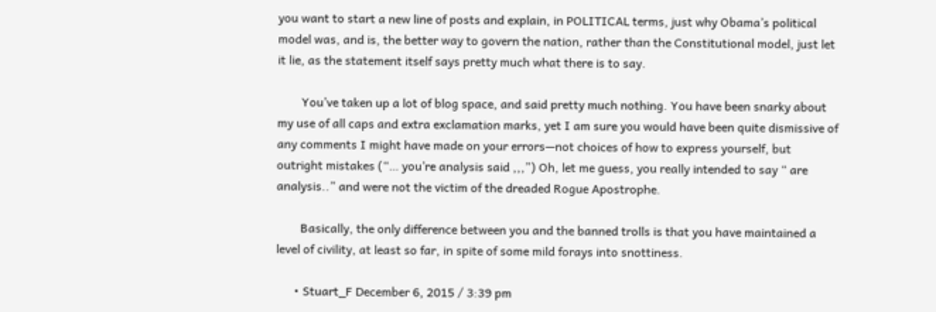you want to start a new line of posts and explain, in POLITICAL terms, just why Obama’s political model was, and is, the better way to govern the nation, rather than the Constitutional model, just let it lie, as the statement itself says pretty much what there is to say.

        You’ve taken up a lot of blog space, and said pretty much nothing. You have been snarky about my use of all caps and extra exclamation marks, yet I am sure you would have been quite dismissive of any comments I might have made on your errors—not choices of how to express yourself, but outright mistakes (“… you’re analysis said ,,,”) Oh, let me guess, you really intended to say “ are analysis..” and were not the victim of the dreaded Rogue Apostrophe.

        Basically, the only difference between you and the banned trolls is that you have maintained a level of civility, at least so far, in spite of some mild forays into snottiness.

      • Stuart_F December 6, 2015 / 3:39 pm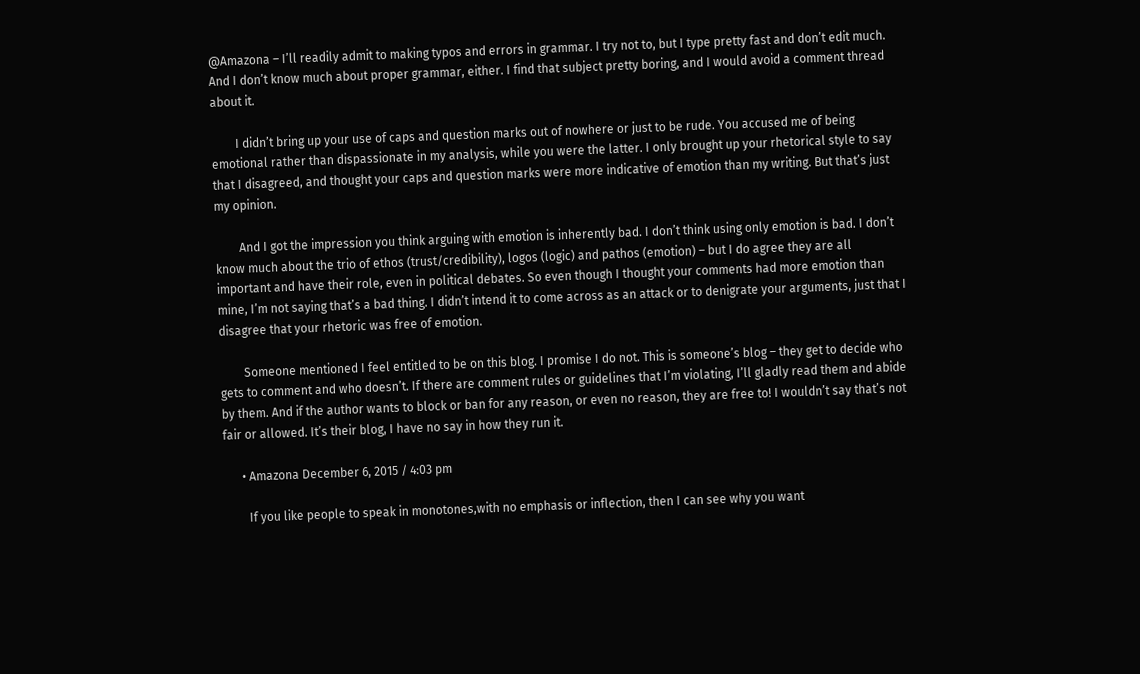@Amazona – I’ll readily admit to making typos and errors in grammar. I try not to, but I type pretty fast and don’t edit much. And I don’t know much about proper grammar, either. I find that subject pretty boring, and I would avoid a comment thread about it.

        I didn’t bring up your use of caps and question marks out of nowhere or just to be rude. You accused me of being emotional rather than dispassionate in my analysis, while you were the latter. I only brought up your rhetorical style to say that I disagreed, and thought your caps and question marks were more indicative of emotion than my writing. But that’s just my opinion.

        And I got the impression you think arguing with emotion is inherently bad. I don’t think using only emotion is bad. I don’t know much about the trio of ethos (trust/credibility), logos (logic) and pathos (emotion) – but I do agree they are all important and have their role, even in political debates. So even though I thought your comments had more emotion than mine, I’m not saying that’s a bad thing. I didn’t intend it to come across as an attack or to denigrate your arguments, just that I disagree that your rhetoric was free of emotion.

        Someone mentioned I feel entitled to be on this blog. I promise I do not. This is someone’s blog – they get to decide who gets to comment and who doesn’t. If there are comment rules or guidelines that I’m violating, I’ll gladly read them and abide by them. And if the author wants to block or ban for any reason, or even no reason, they are free to! I wouldn’t say that’s not fair or allowed. It’s their blog, I have no say in how they run it.

      • Amazona December 6, 2015 / 4:03 pm

        If you like people to speak in monotones,with no emphasis or inflection, then I can see why you want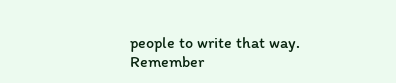people to write that way. Remember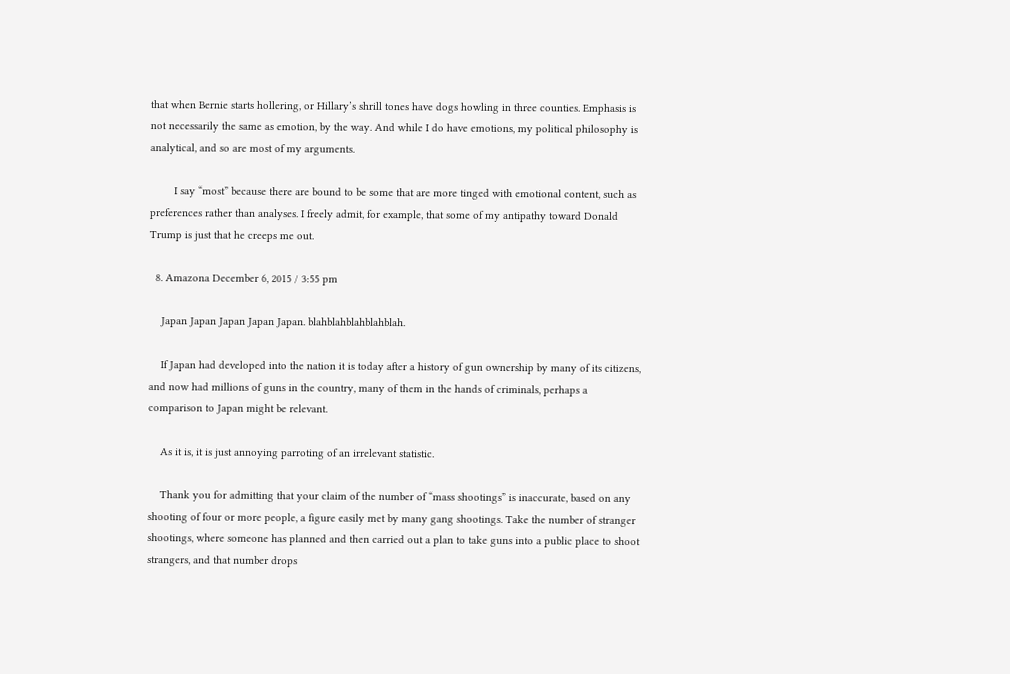that when Bernie starts hollering, or Hillary’s shrill tones have dogs howling in three counties. Emphasis is not necessarily the same as emotion, by the way. And while I do have emotions, my political philosophy is analytical, and so are most of my arguments.

        I say “most” because there are bound to be some that are more tinged with emotional content, such as preferences rather than analyses. I freely admit, for example, that some of my antipathy toward Donald Trump is just that he creeps me out.

  8. Amazona December 6, 2015 / 3:55 pm

    Japan Japan Japan Japan Japan. blahblahblahblahblah.

    If Japan had developed into the nation it is today after a history of gun ownership by many of its citizens, and now had millions of guns in the country, many of them in the hands of criminals, perhaps a comparison to Japan might be relevant.

    As it is, it is just annoying parroting of an irrelevant statistic.

    Thank you for admitting that your claim of the number of “mass shootings” is inaccurate, based on any shooting of four or more people, a figure easily met by many gang shootings. Take the number of stranger shootings, where someone has planned and then carried out a plan to take guns into a public place to shoot strangers, and that number drops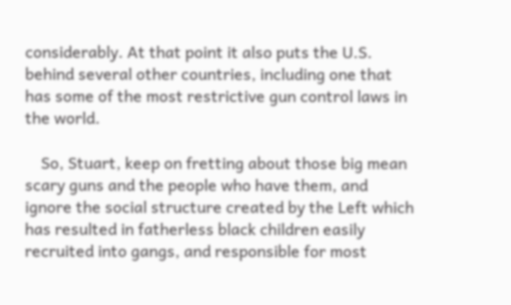considerably. At that point it also puts the U.S. behind several other countries, including one that has some of the most restrictive gun control laws in the world.

    So, Stuart, keep on fretting about those big mean scary guns and the people who have them, and ignore the social structure created by the Left which has resulted in fatherless black children easily recruited into gangs, and responsible for most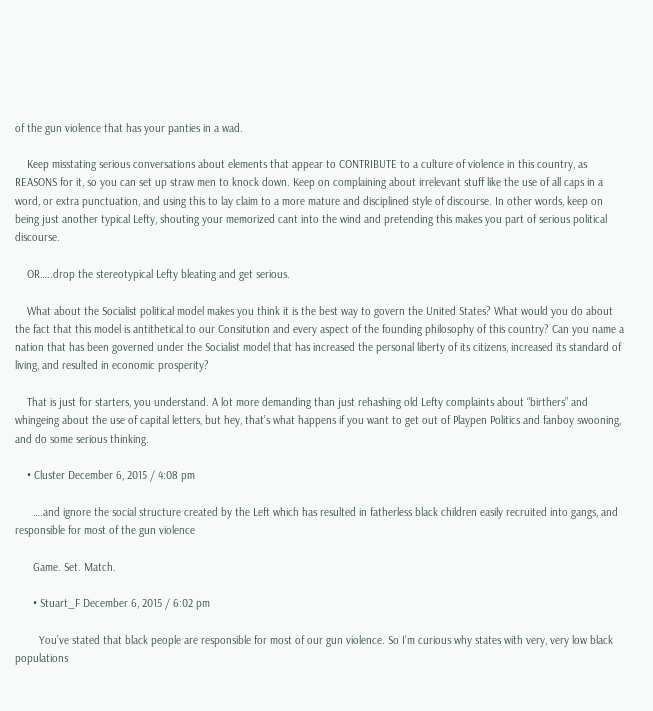of the gun violence that has your panties in a wad.

    Keep misstating serious conversations about elements that appear to CONTRIBUTE to a culture of violence in this country, as REASONS for it, so you can set up straw men to knock down. Keep on complaining about irrelevant stuff like the use of all caps in a word, or extra punctuation, and using this to lay claim to a more mature and disciplined style of discourse. In other words, keep on being just another typical Lefty, shouting your memorized cant into the wind and pretending this makes you part of serious political discourse.

    OR…..drop the stereotypical Lefty bleating and get serious.

    What about the Socialist political model makes you think it is the best way to govern the United States? What would you do about the fact that this model is antithetical to our Consitution and every aspect of the founding philosophy of this country? Can you name a nation that has been governed under the Socialist model that has increased the personal liberty of its citizens, increased its standard of living, and resulted in economic prosperity?

    That is just for starters, you understand. A lot more demanding than just rehashing old Lefty complaints about “birthers” and whingeing about the use of capital letters, but hey, that’s what happens if you want to get out of Playpen Politics and fanboy swooning, and do some serious thinking.

    • Cluster December 6, 2015 / 4:08 pm

      ….and ignore the social structure created by the Left which has resulted in fatherless black children easily recruited into gangs, and responsible for most of the gun violence

      Game. Set. Match.

      • Stuart_F December 6, 2015 / 6:02 pm

        You’ve stated that black people are responsible for most of our gun violence. So I’m curious why states with very, very low black populations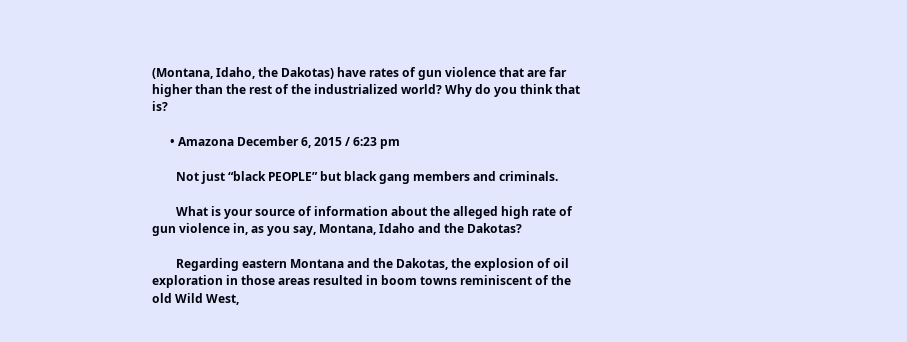(Montana, Idaho, the Dakotas) have rates of gun violence that are far higher than the rest of the industrialized world? Why do you think that is?

      • Amazona December 6, 2015 / 6:23 pm

        Not just “black PEOPLE” but black gang members and criminals.

        What is your source of information about the alleged high rate of gun violence in, as you say, Montana, Idaho and the Dakotas?

        Regarding eastern Montana and the Dakotas, the explosion of oil exploration in those areas resulted in boom towns reminiscent of the old Wild West,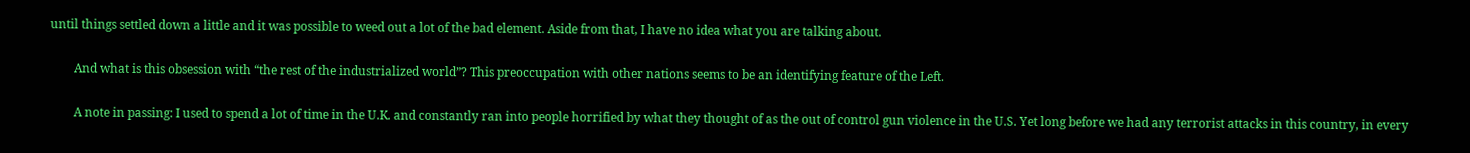until things settled down a little and it was possible to weed out a lot of the bad element. Aside from that, I have no idea what you are talking about.

        And what is this obsession with “the rest of the industrialized world”? This preoccupation with other nations seems to be an identifying feature of the Left.

        A note in passing: I used to spend a lot of time in the U.K. and constantly ran into people horrified by what they thought of as the out of control gun violence in the U.S. Yet long before we had any terrorist attacks in this country, in every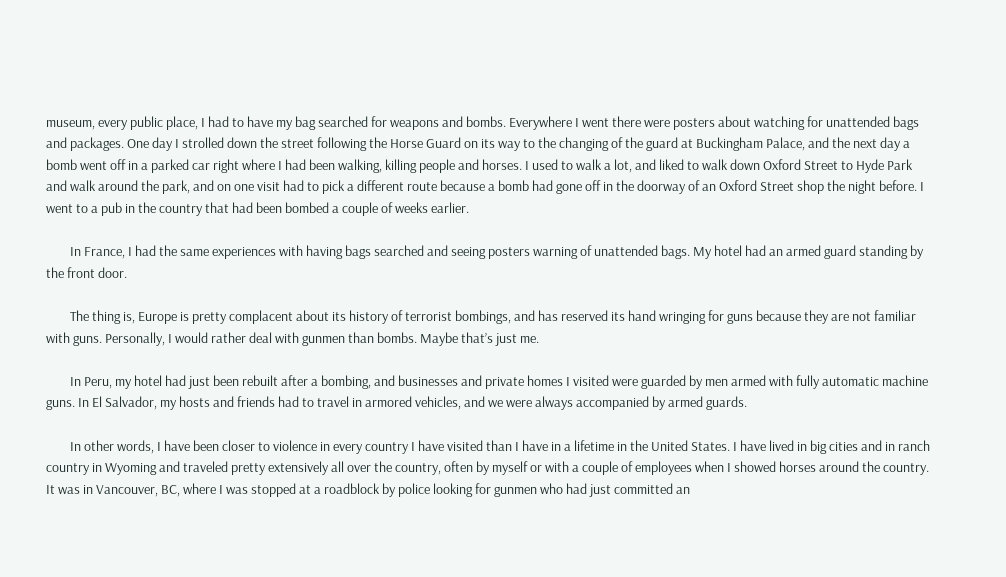museum, every public place, I had to have my bag searched for weapons and bombs. Everywhere I went there were posters about watching for unattended bags and packages. One day I strolled down the street following the Horse Guard on its way to the changing of the guard at Buckingham Palace, and the next day a bomb went off in a parked car right where I had been walking, killing people and horses. I used to walk a lot, and liked to walk down Oxford Street to Hyde Park and walk around the park, and on one visit had to pick a different route because a bomb had gone off in the doorway of an Oxford Street shop the night before. I went to a pub in the country that had been bombed a couple of weeks earlier.

        In France, I had the same experiences with having bags searched and seeing posters warning of unattended bags. My hotel had an armed guard standing by the front door.

        The thing is, Europe is pretty complacent about its history of terrorist bombings, and has reserved its hand wringing for guns because they are not familiar with guns. Personally, I would rather deal with gunmen than bombs. Maybe that’s just me.

        In Peru, my hotel had just been rebuilt after a bombing, and businesses and private homes I visited were guarded by men armed with fully automatic machine guns. In El Salvador, my hosts and friends had to travel in armored vehicles, and we were always accompanied by armed guards.

        In other words, I have been closer to violence in every country I have visited than I have in a lifetime in the United States. I have lived in big cities and in ranch country in Wyoming and traveled pretty extensively all over the country, often by myself or with a couple of employees when I showed horses around the country. It was in Vancouver, BC, where I was stopped at a roadblock by police looking for gunmen who had just committed an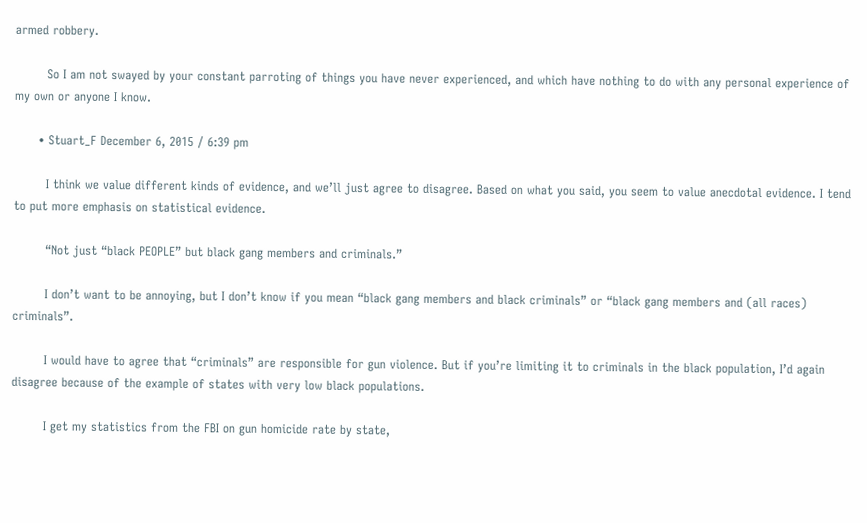armed robbery.

        So I am not swayed by your constant parroting of things you have never experienced, and which have nothing to do with any personal experience of my own or anyone I know.

      • Stuart_F December 6, 2015 / 6:39 pm

        I think we value different kinds of evidence, and we’ll just agree to disagree. Based on what you said, you seem to value anecdotal evidence. I tend to put more emphasis on statistical evidence.

        “Not just “black PEOPLE” but black gang members and criminals.”

        I don’t want to be annoying, but I don’t know if you mean “black gang members and black criminals” or “black gang members and (all races) criminals”.

        I would have to agree that “criminals” are responsible for gun violence. But if you’re limiting it to criminals in the black population, I’d again disagree because of the example of states with very low black populations.

        I get my statistics from the FBI on gun homicide rate by state,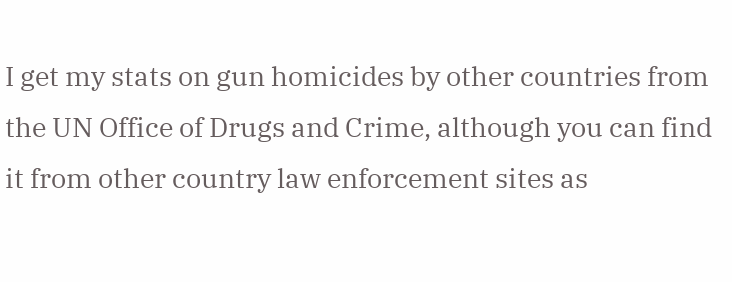I get my stats on gun homicides by other countries from the UN Office of Drugs and Crime, although you can find it from other country law enforcement sites as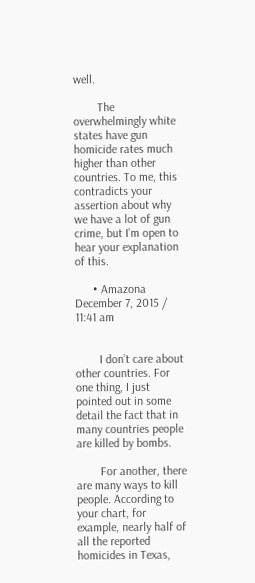well.

        The overwhelmingly white states have gun homicide rates much higher than other countries. To me, this contradicts your assertion about why we have a lot of gun crime, but I’m open to hear your explanation of this.

      • Amazona December 7, 2015 / 11:41 am


        I don’t care about other countries. For one thing, I just pointed out in some detail the fact that in many countries people are killed by bombs.

        For another, there are many ways to kill people. According to your chart, for example, nearly half of all the reported homicides in Texas,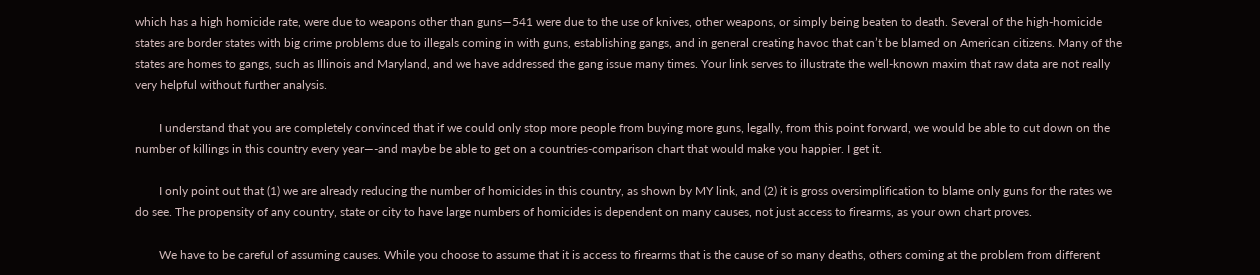which has a high homicide rate, were due to weapons other than guns—541 were due to the use of knives, other weapons, or simply being beaten to death. Several of the high-homicide states are border states with big crime problems due to illegals coming in with guns, establishing gangs, and in general creating havoc that can’t be blamed on American citizens. Many of the states are homes to gangs, such as Illinois and Maryland, and we have addressed the gang issue many times. Your link serves to illustrate the well-known maxim that raw data are not really very helpful without further analysis.

        I understand that you are completely convinced that if we could only stop more people from buying more guns, legally, from this point forward, we would be able to cut down on the number of killings in this country every year—-and maybe be able to get on a countries-comparison chart that would make you happier. I get it.

        I only point out that (1) we are already reducing the number of homicides in this country, as shown by MY link, and (2) it is gross oversimplification to blame only guns for the rates we do see. The propensity of any country, state or city to have large numbers of homicides is dependent on many causes, not just access to firearms, as your own chart proves.

        We have to be careful of assuming causes. While you choose to assume that it is access to firearms that is the cause of so many deaths, others coming at the problem from different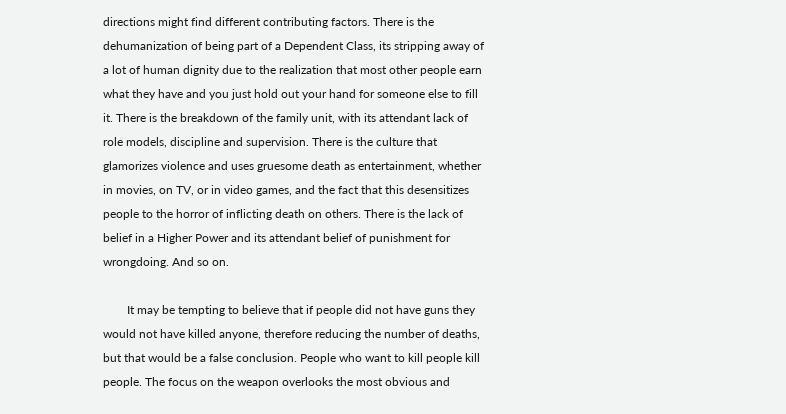directions might find different contributing factors. There is the dehumanization of being part of a Dependent Class, its stripping away of a lot of human dignity due to the realization that most other people earn what they have and you just hold out your hand for someone else to fill it. There is the breakdown of the family unit, with its attendant lack of role models, discipline and supervision. There is the culture that glamorizes violence and uses gruesome death as entertainment, whether in movies, on TV, or in video games, and the fact that this desensitizes people to the horror of inflicting death on others. There is the lack of belief in a Higher Power and its attendant belief of punishment for wrongdoing. And so on.

        It may be tempting to believe that if people did not have guns they would not have killed anyone, therefore reducing the number of deaths, but that would be a false conclusion. People who want to kill people kill people. The focus on the weapon overlooks the most obvious and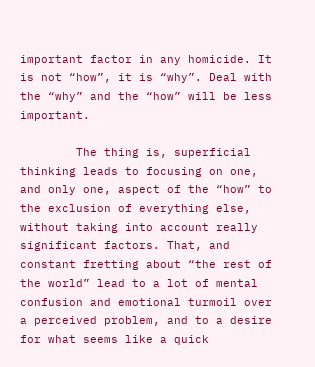important factor in any homicide. It is not “how”, it is “why”. Deal with the “why” and the “how” will be less important.

        The thing is, superficial thinking leads to focusing on one, and only one, aspect of the “how” to the exclusion of everything else, without taking into account really significant factors. That, and constant fretting about “the rest of the world” lead to a lot of mental confusion and emotional turmoil over a perceived problem, and to a desire for what seems like a quick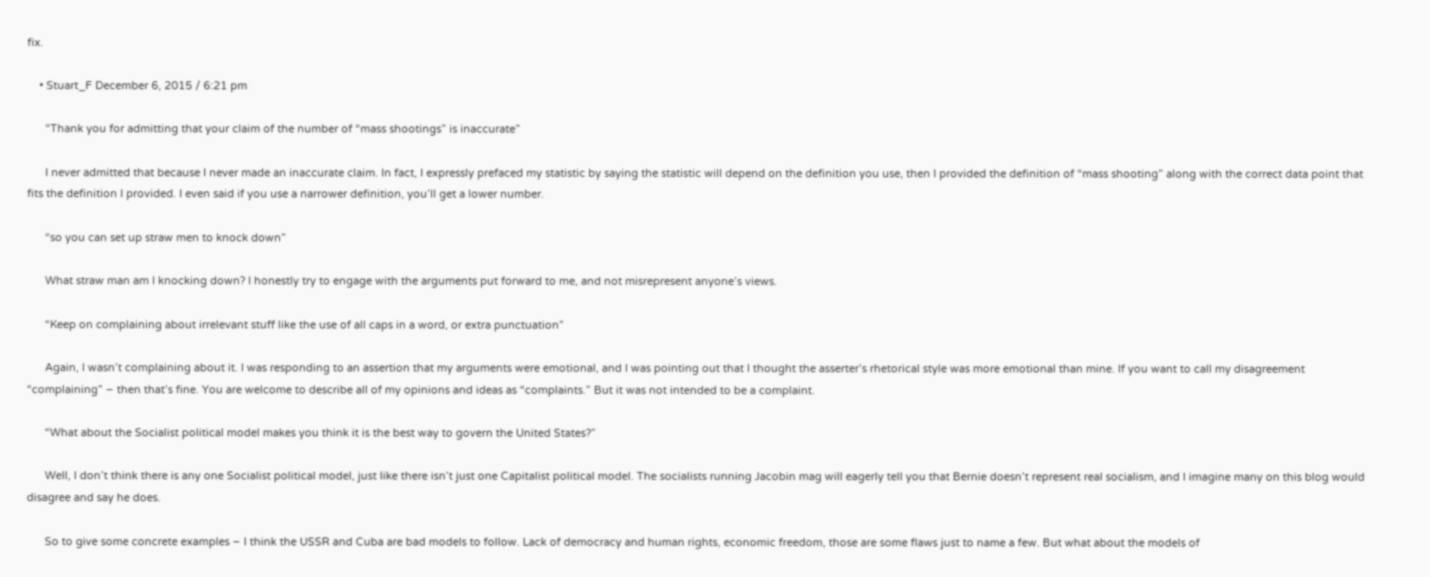fix.

    • Stuart_F December 6, 2015 / 6:21 pm

      “Thank you for admitting that your claim of the number of “mass shootings” is inaccurate”

      I never admitted that because I never made an inaccurate claim. In fact, I expressly prefaced my statistic by saying the statistic will depend on the definition you use, then I provided the definition of “mass shooting” along with the correct data point that fits the definition I provided. I even said if you use a narrower definition, you’ll get a lower number.

      “so you can set up straw men to knock down”

      What straw man am I knocking down? I honestly try to engage with the arguments put forward to me, and not misrepresent anyone’s views.

      “Keep on complaining about irrelevant stuff like the use of all caps in a word, or extra punctuation”

      Again, I wasn’t complaining about it. I was responding to an assertion that my arguments were emotional, and I was pointing out that I thought the asserter’s rhetorical style was more emotional than mine. If you want to call my disagreement “complaining” – then that’s fine. You are welcome to describe all of my opinions and ideas as “complaints.” But it was not intended to be a complaint.

      “What about the Socialist political model makes you think it is the best way to govern the United States?”

      Well, I don’t think there is any one Socialist political model, just like there isn’t just one Capitalist political model. The socialists running Jacobin mag will eagerly tell you that Bernie doesn’t represent real socialism, and I imagine many on this blog would disagree and say he does.

      So to give some concrete examples – I think the USSR and Cuba are bad models to follow. Lack of democracy and human rights, economic freedom, those are some flaws just to name a few. But what about the models of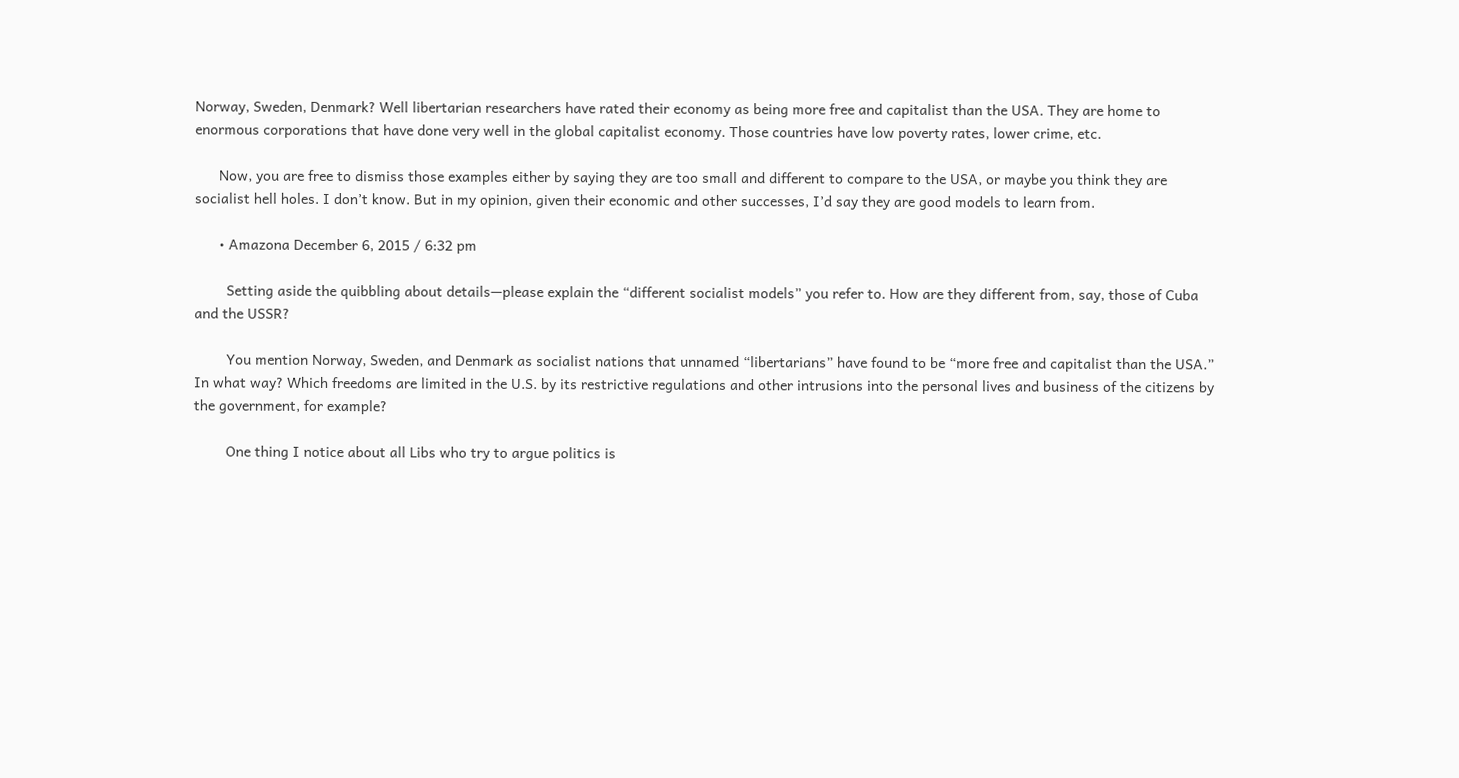Norway, Sweden, Denmark? Well libertarian researchers have rated their economy as being more free and capitalist than the USA. They are home to enormous corporations that have done very well in the global capitalist economy. Those countries have low poverty rates, lower crime, etc.

      Now, you are free to dismiss those examples either by saying they are too small and different to compare to the USA, or maybe you think they are socialist hell holes. I don’t know. But in my opinion, given their economic and other successes, I’d say they are good models to learn from.

      • Amazona December 6, 2015 / 6:32 pm

        Setting aside the quibbling about details—please explain the “different socialist models” you refer to. How are they different from, say, those of Cuba and the USSR?

        You mention Norway, Sweden, and Denmark as socialist nations that unnamed “libertarians” have found to be “more free and capitalist than the USA.” In what way? Which freedoms are limited in the U.S. by its restrictive regulations and other intrusions into the personal lives and business of the citizens by the government, for example?

        One thing I notice about all Libs who try to argue politics is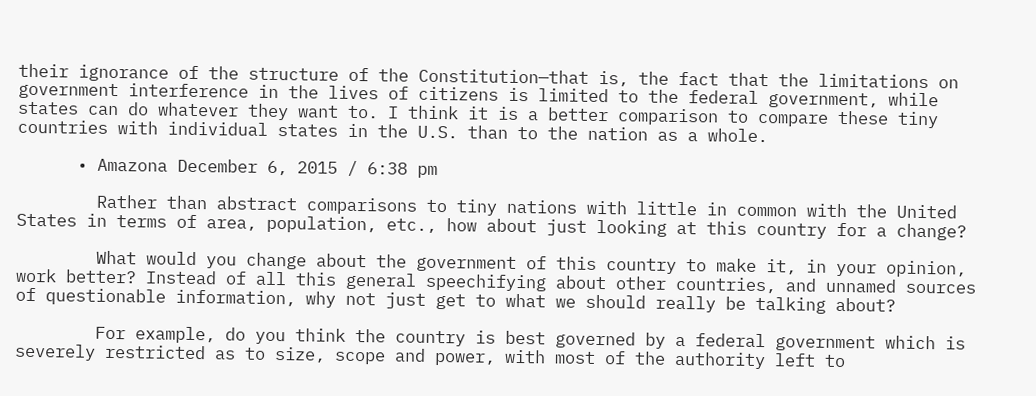their ignorance of the structure of the Constitution—that is, the fact that the limitations on government interference in the lives of citizens is limited to the federal government, while states can do whatever they want to. I think it is a better comparison to compare these tiny countries with individual states in the U.S. than to the nation as a whole.

      • Amazona December 6, 2015 / 6:38 pm

        Rather than abstract comparisons to tiny nations with little in common with the United States in terms of area, population, etc., how about just looking at this country for a change?

        What would you change about the government of this country to make it, in your opinion, work better? Instead of all this general speechifying about other countries, and unnamed sources of questionable information, why not just get to what we should really be talking about?

        For example, do you think the country is best governed by a federal government which is severely restricted as to size, scope and power, with most of the authority left to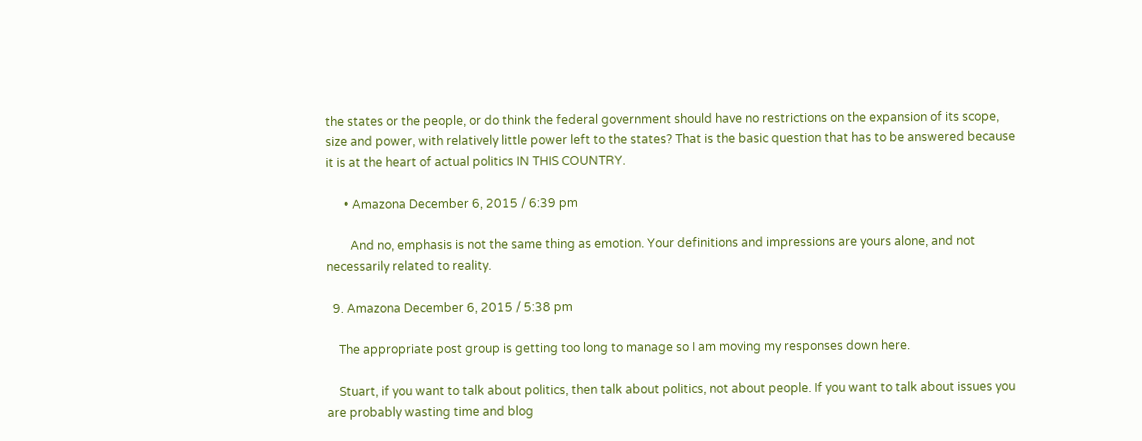the states or the people, or do think the federal government should have no restrictions on the expansion of its scope, size and power, with relatively little power left to the states? That is the basic question that has to be answered because it is at the heart of actual politics IN THIS COUNTRY.

      • Amazona December 6, 2015 / 6:39 pm

        And no, emphasis is not the same thing as emotion. Your definitions and impressions are yours alone, and not necessarily related to reality.

  9. Amazona December 6, 2015 / 5:38 pm

    The appropriate post group is getting too long to manage so I am moving my responses down here.

    Stuart, if you want to talk about politics, then talk about politics, not about people. If you want to talk about issues you are probably wasting time and blog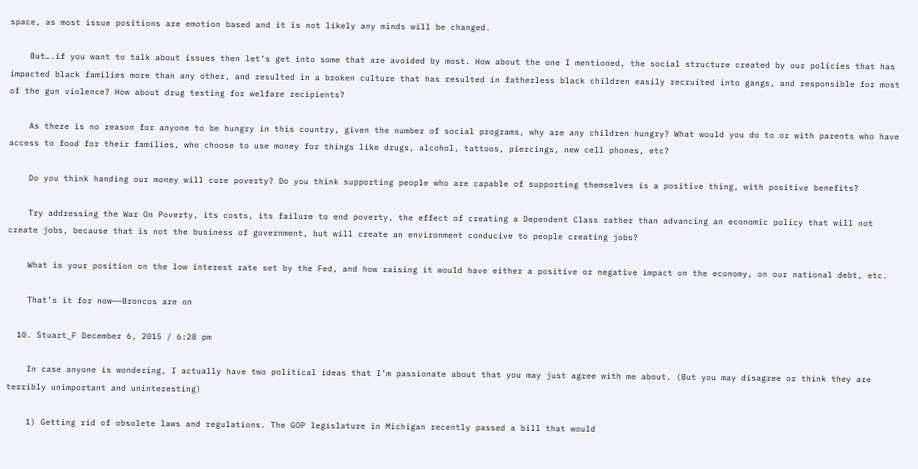space, as most issue positions are emotion based and it is not likely any minds will be changed.

    But….if you want to talk about issues then let’s get into some that are avoided by most. How about the one I mentioned, the social structure created by our policies that has impacted black families more than any other, and resulted in a broken culture that has resulted in fatherless black children easily recruited into gangs, and responsible for most of the gun violence? How about drug testing for welfare recipients?

    As there is no reason for anyone to be hungry in this country, given the number of social programs, why are any children hungry? What would you do to or with parents who have access to food for their families, who choose to use money for things like drugs, alcohol, tattoos, piercings, new cell phones, etc?

    Do you think handing our money will cure poverty? Do you think supporting people who are capable of supporting themselves is a positive thing, with positive benefits?

    Try addressing the War On Poverty, its costs, its failure to end poverty, the effect of creating a Dependent Class rather than advancing an economic policy that will not create jobs, because that is not the business of government, but will create an environment conducive to people creating jobs?

    What is your position on the low interest rate set by the Fed, and how raising it would have either a positive or negative impact on the economy, on our national debt, etc.

    That’s it for now—–Broncos are on

  10. Stuart_F December 6, 2015 / 6:28 pm

    In case anyone is wondering, I actually have two political ideas that I’m passionate about that you may just agree with me about. (But you may disagree or think they are terribly unimportant and uninteresting)

    1) Getting rid of obsolete laws and regulations. The GOP legislature in Michigan recently passed a bill that would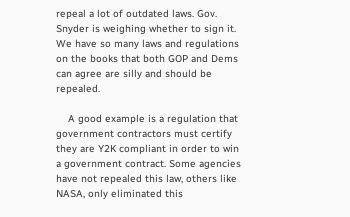repeal a lot of outdated laws. Gov. Snyder is weighing whether to sign it. We have so many laws and regulations on the books that both GOP and Dems can agree are silly and should be repealed.

    A good example is a regulation that government contractors must certify they are Y2K compliant in order to win a government contract. Some agencies have not repealed this law, others like NASA, only eliminated this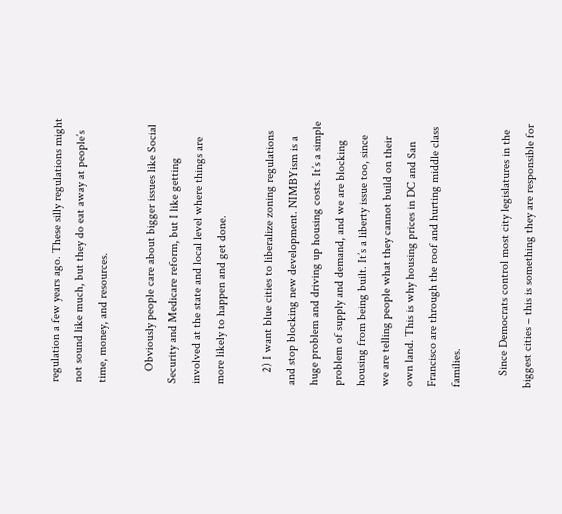regulation a few years ago. These silly regulations might not sound like much, but they do eat away at people’s time, money, and resources.

    Obviously people care about bigger issues like Social Security and Medicare reform, but I like getting involved at the state and local level where things are more likely to happen and get done.

    2) I want blue cities to liberalize zoning regulations and stop blocking new development. NIMBYism is a huge problem and driving up housing costs. It’s a simple problem of supply and demand, and we are blocking housing from being built. It’s a liberty issue too, since we are telling people what they cannot build on their own land. This is why housing prices in DC and San Francisco are through the roof and hurting middle class families.

    Since Democrats control most city legislatures in the biggest cities – this is something they are responsible for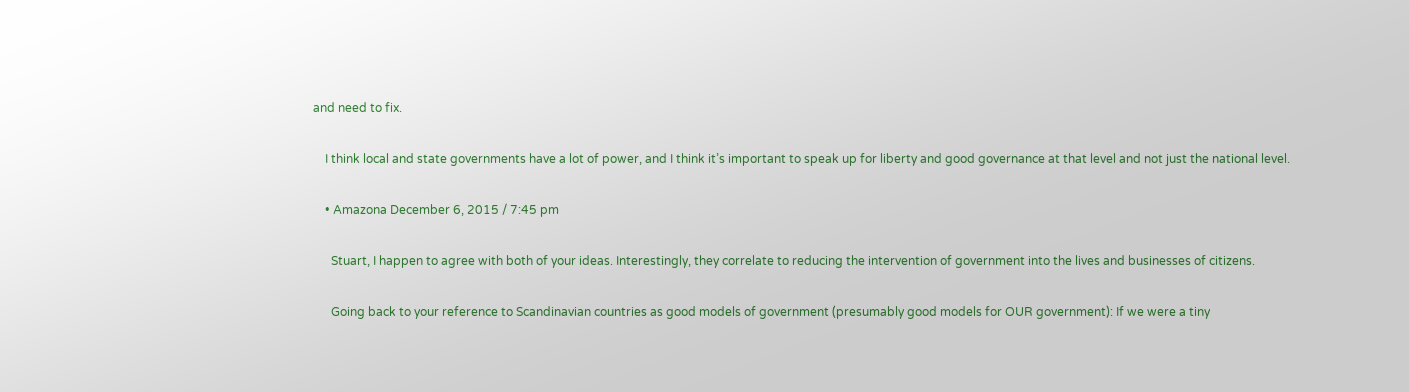and need to fix.

    I think local and state governments have a lot of power, and I think it’s important to speak up for liberty and good governance at that level and not just the national level.

    • Amazona December 6, 2015 / 7:45 pm

      Stuart, I happen to agree with both of your ideas. Interestingly, they correlate to reducing the intervention of government into the lives and businesses of citizens.

      Going back to your reference to Scandinavian countries as good models of government (presumably good models for OUR government): If we were a tiny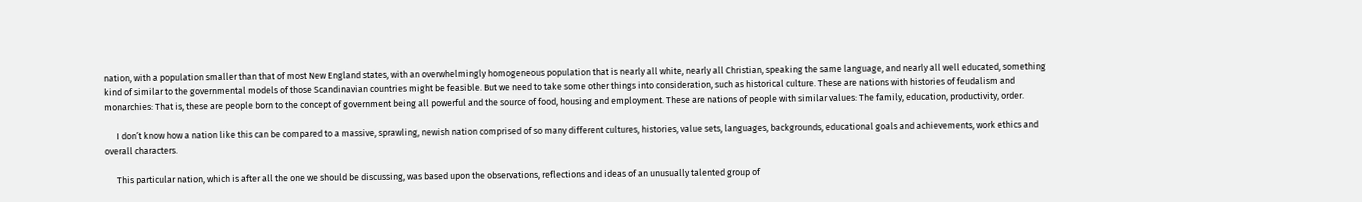nation, with a population smaller than that of most New England states, with an overwhelmingly homogeneous population that is nearly all white, nearly all Christian, speaking the same language, and nearly all well educated, something kind of similar to the governmental models of those Scandinavian countries might be feasible. But we need to take some other things into consideration, such as historical culture. These are nations with histories of feudalism and monarchies: That is, these are people born to the concept of government being all powerful and the source of food, housing and employment. These are nations of people with similar values: The family, education, productivity, order.

      I don’t know how a nation like this can be compared to a massive, sprawling, newish nation comprised of so many different cultures, histories, value sets, languages, backgrounds, educational goals and achievements, work ethics and overall characters.

      This particular nation, which is after all the one we should be discussing, was based upon the observations, reflections and ideas of an unusually talented group of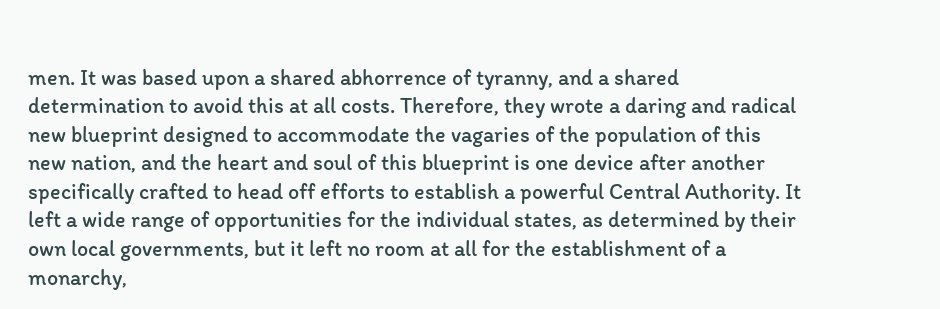men. It was based upon a shared abhorrence of tyranny, and a shared determination to avoid this at all costs. Therefore, they wrote a daring and radical new blueprint designed to accommodate the vagaries of the population of this new nation, and the heart and soul of this blueprint is one device after another specifically crafted to head off efforts to establish a powerful Central Authority. It left a wide range of opportunities for the individual states, as determined by their own local governments, but it left no room at all for the establishment of a monarchy,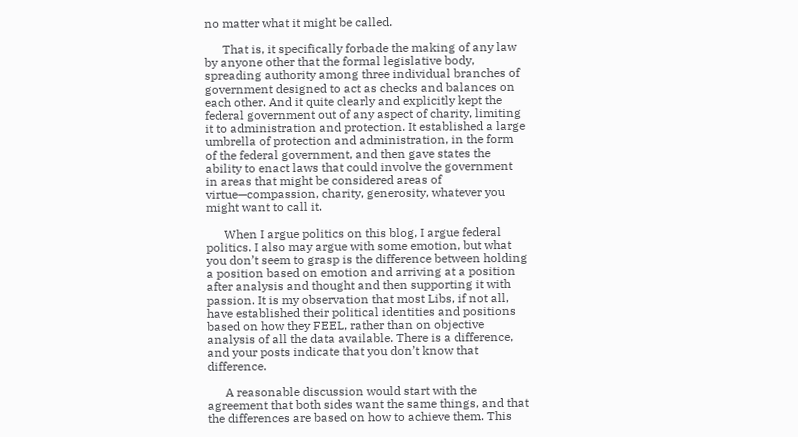no matter what it might be called.

      That is, it specifically forbade the making of any law by anyone other that the formal legislative body, spreading authority among three individual branches of government designed to act as checks and balances on each other. And it quite clearly and explicitly kept the federal government out of any aspect of charity, limiting it to administration and protection. It established a large umbrella of protection and administration, in the form of the federal government, and then gave states the ability to enact laws that could involve the government in areas that might be considered areas of virtue—compassion, charity, generosity, whatever you might want to call it.

      When I argue politics on this blog, I argue federal politics. I also may argue with some emotion, but what you don’t seem to grasp is the difference between holding a position based on emotion and arriving at a position after analysis and thought and then supporting it with passion. It is my observation that most Libs, if not all, have established their political identities and positions based on how they FEEL, rather than on objective analysis of all the data available. There is a difference, and your posts indicate that you don’t know that difference.

      A reasonable discussion would start with the agreement that both sides want the same things, and that the differences are based on how to achieve them. This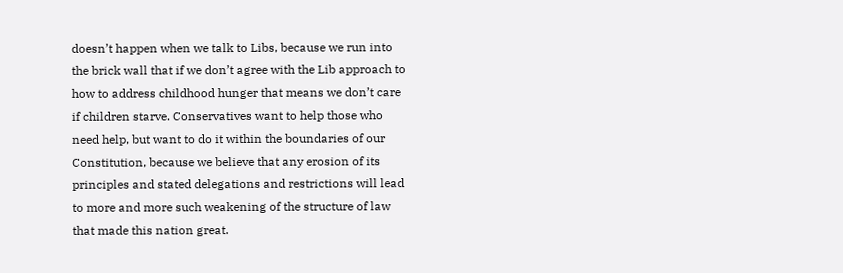doesn’t happen when we talk to Libs, because we run into the brick wall that if we don’t agree with the Lib approach to how to address childhood hunger that means we don’t care if children starve. Conservatives want to help those who need help, but want to do it within the boundaries of our Constitution, because we believe that any erosion of its principles and stated delegations and restrictions will lead to more and more such weakening of the structure of law that made this nation great.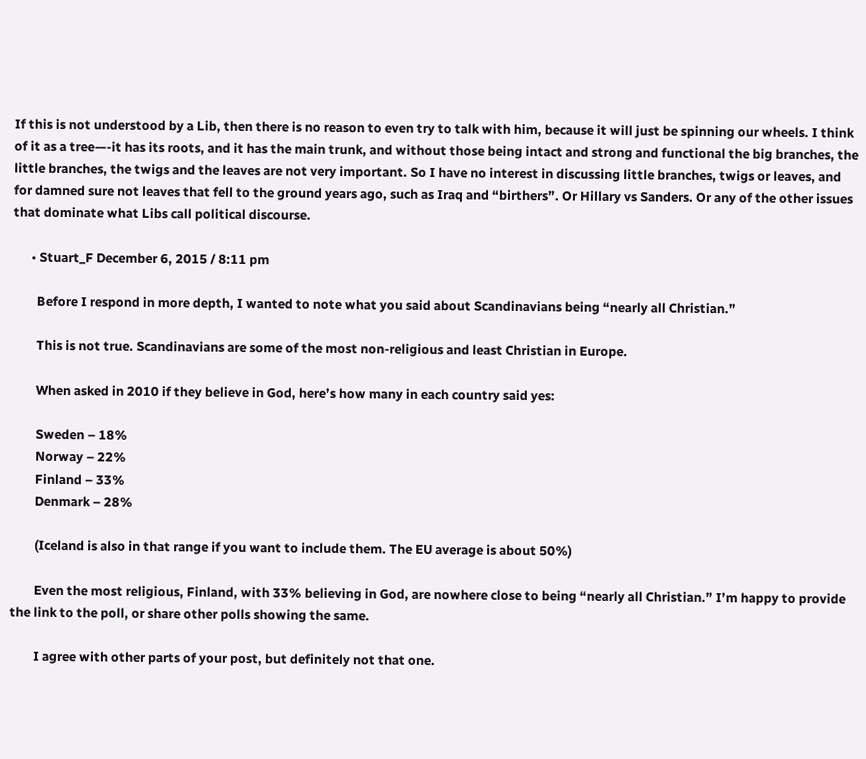If this is not understood by a Lib, then there is no reason to even try to talk with him, because it will just be spinning our wheels. I think of it as a tree—-it has its roots, and it has the main trunk, and without those being intact and strong and functional the big branches, the little branches, the twigs and the leaves are not very important. So I have no interest in discussing little branches, twigs or leaves, and for damned sure not leaves that fell to the ground years ago, such as Iraq and “birthers”. Or Hillary vs Sanders. Or any of the other issues that dominate what Libs call political discourse.

      • Stuart_F December 6, 2015 / 8:11 pm

        Before I respond in more depth, I wanted to note what you said about Scandinavians being “nearly all Christian.”

        This is not true. Scandinavians are some of the most non-religious and least Christian in Europe.

        When asked in 2010 if they believe in God, here’s how many in each country said yes:

        Sweden – 18%
        Norway – 22%
        Finland – 33%
        Denmark – 28%

        (Iceland is also in that range if you want to include them. The EU average is about 50%)

        Even the most religious, Finland, with 33% believing in God, are nowhere close to being “nearly all Christian.” I’m happy to provide the link to the poll, or share other polls showing the same.

        I agree with other parts of your post, but definitely not that one.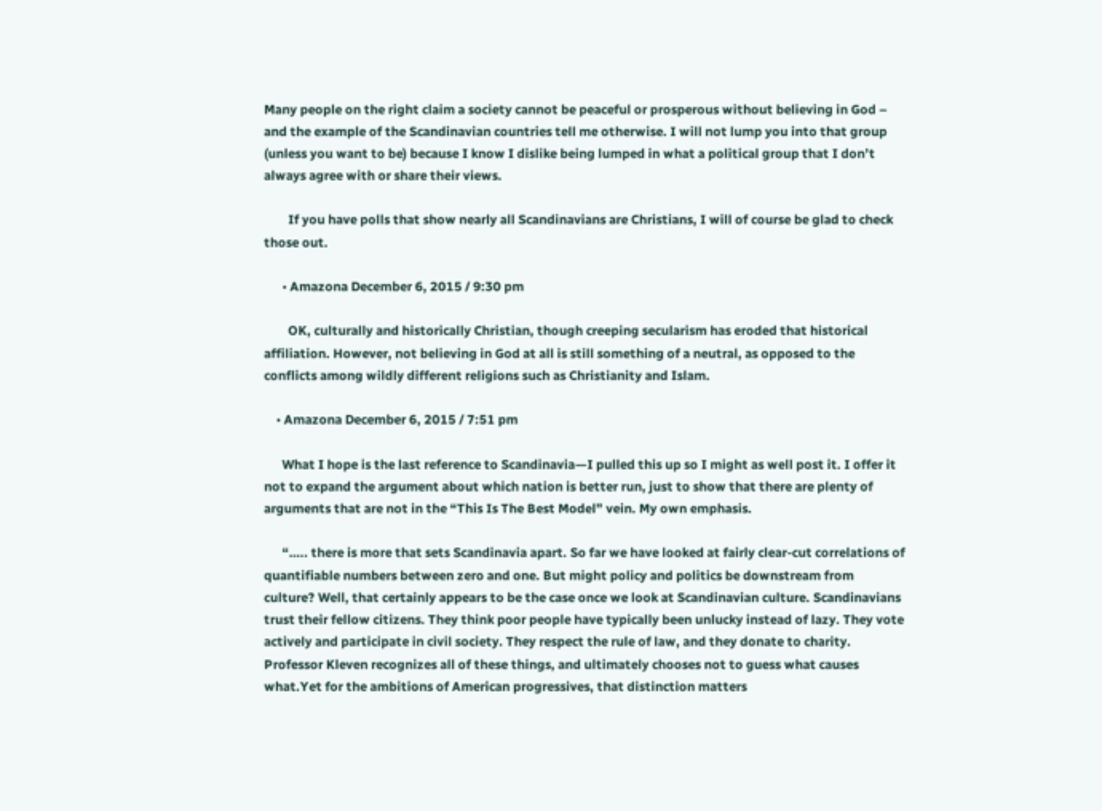Many people on the right claim a society cannot be peaceful or prosperous without believing in God – and the example of the Scandinavian countries tell me otherwise. I will not lump you into that group (unless you want to be) because I know I dislike being lumped in what a political group that I don’t always agree with or share their views.

        If you have polls that show nearly all Scandinavians are Christians, I will of course be glad to check those out.

      • Amazona December 6, 2015 / 9:30 pm

        OK, culturally and historically Christian, though creeping secularism has eroded that historical affiliation. However, not believing in God at all is still something of a neutral, as opposed to the conflicts among wildly different religions such as Christianity and Islam.

    • Amazona December 6, 2015 / 7:51 pm

      What I hope is the last reference to Scandinavia—I pulled this up so I might as well post it. I offer it not to expand the argument about which nation is better run, just to show that there are plenty of arguments that are not in the “This Is The Best Model” vein. My own emphasis.

      “….. there is more that sets Scandinavia apart. So far we have looked at fairly clear-cut correlations of quantifiable numbers between zero and one. But might policy and politics be downstream from culture? Well, that certainly appears to be the case once we look at Scandinavian culture. Scandinavians trust their fellow citizens. They think poor people have typically been unlucky instead of lazy. They vote actively and participate in civil society. They respect the rule of law, and they donate to charity. Professor Kleven recognizes all of these things, and ultimately chooses not to guess what causes what.Yet for the ambitions of American progressives, that distinction matters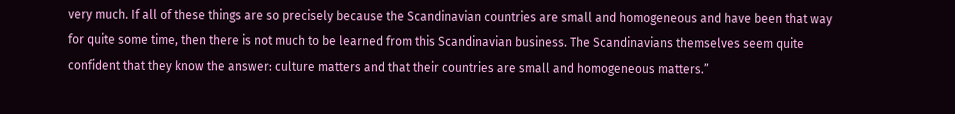very much. If all of these things are so precisely because the Scandinavian countries are small and homogeneous and have been that way for quite some time, then there is not much to be learned from this Scandinavian business. The Scandinavians themselves seem quite confident that they know the answer: culture matters and that their countries are small and homogeneous matters.”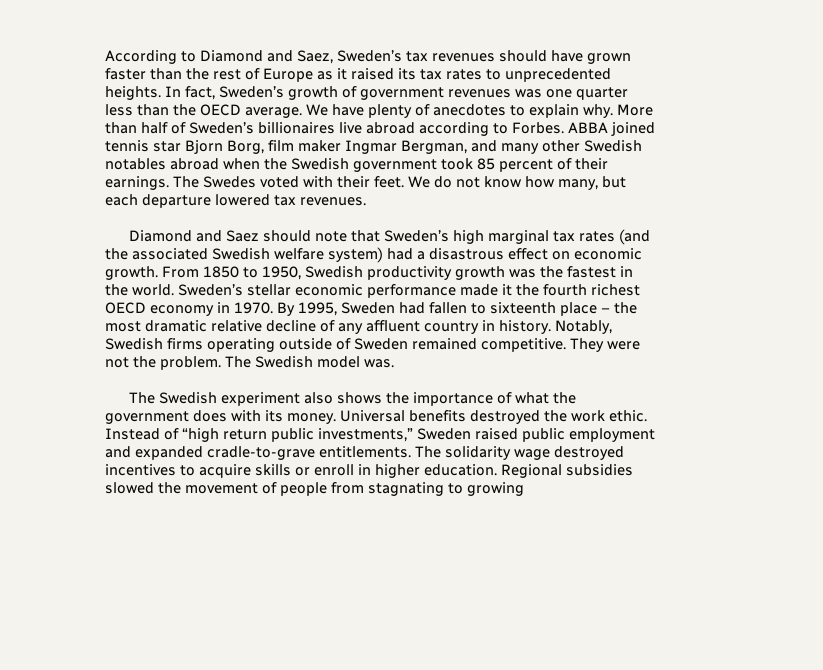According to Diamond and Saez, Sweden’s tax revenues should have grown faster than the rest of Europe as it raised its tax rates to unprecedented heights. In fact, Sweden’s growth of government revenues was one quarter less than the OECD average. We have plenty of anecdotes to explain why. More than half of Sweden’s billionaires live abroad according to Forbes. ABBA joined tennis star Bjorn Borg, film maker Ingmar Bergman, and many other Swedish notables abroad when the Swedish government took 85 percent of their earnings. The Swedes voted with their feet. We do not know how many, but each departure lowered tax revenues.

      Diamond and Saez should note that Sweden’s high marginal tax rates (and the associated Swedish welfare system) had a disastrous effect on economic growth. From 1850 to 1950, Swedish productivity growth was the fastest in the world. Sweden’s stellar economic performance made it the fourth richest OECD economy in 1970. By 1995, Sweden had fallen to sixteenth place – the most dramatic relative decline of any affluent country in history. Notably, Swedish firms operating outside of Sweden remained competitive. They were not the problem. The Swedish model was.

      The Swedish experiment also shows the importance of what the government does with its money. Universal benefits destroyed the work ethic. Instead of “high return public investments,” Sweden raised public employment and expanded cradle-to-grave entitlements. The solidarity wage destroyed incentives to acquire skills or enroll in higher education. Regional subsidies slowed the movement of people from stagnating to growing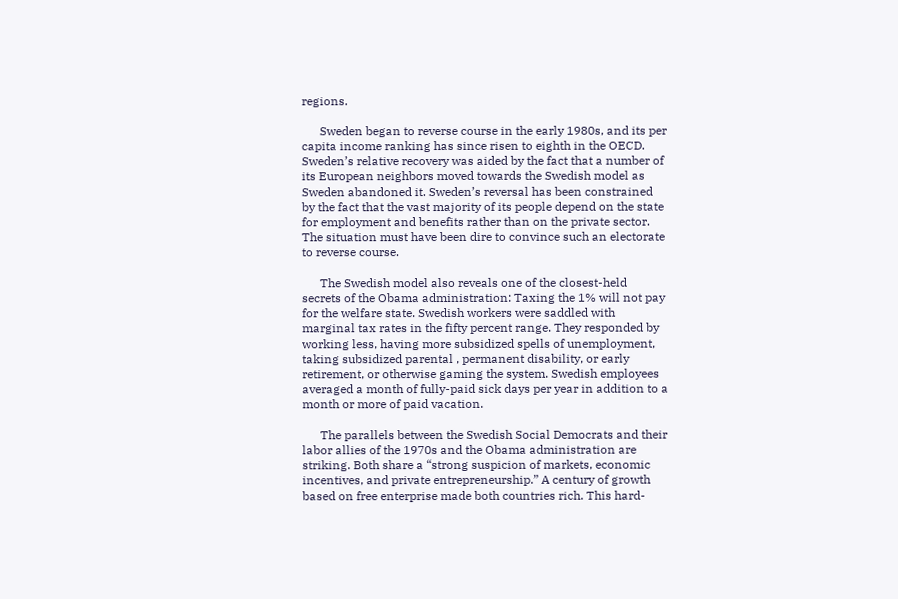regions.

      Sweden began to reverse course in the early 1980s, and its per capita income ranking has since risen to eighth in the OECD. Sweden’s relative recovery was aided by the fact that a number of its European neighbors moved towards the Swedish model as Sweden abandoned it. Sweden’s reversal has been constrained by the fact that the vast majority of its people depend on the state for employment and benefits rather than on the private sector. The situation must have been dire to convince such an electorate to reverse course.

      The Swedish model also reveals one of the closest-held secrets of the Obama administration: Taxing the 1% will not pay for the welfare state. Swedish workers were saddled with marginal tax rates in the fifty percent range. They responded by working less, having more subsidized spells of unemployment, taking subsidized parental , permanent disability, or early retirement, or otherwise gaming the system. Swedish employees averaged a month of fully-paid sick days per year in addition to a month or more of paid vacation.

      The parallels between the Swedish Social Democrats and their labor allies of the 1970s and the Obama administration are striking. Both share a “strong suspicion of markets, economic incentives, and private entrepreneurship.” A century of growth based on free enterprise made both countries rich. This hard-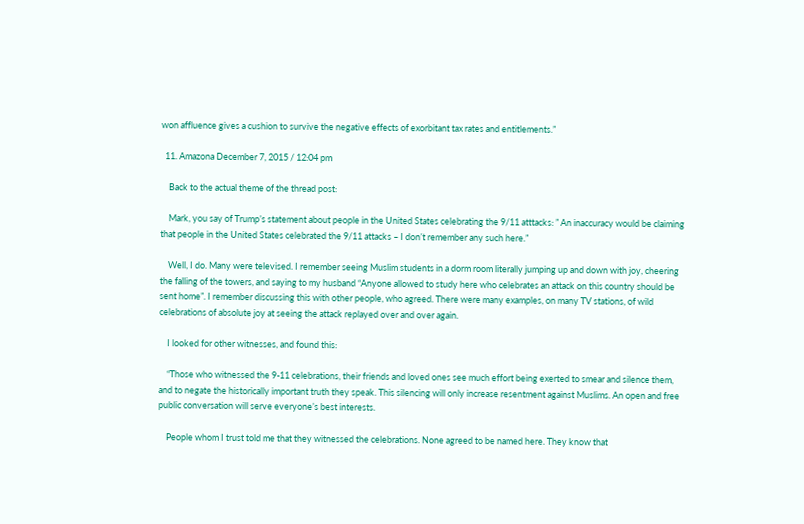won affluence gives a cushion to survive the negative effects of exorbitant tax rates and entitlements.”

  11. Amazona December 7, 2015 / 12:04 pm

    Back to the actual theme of the thread post:

    Mark, you say of Trump’s statement about people in the United States celebrating the 9/11 atttacks: ” An inaccuracy would be claiming that people in the United States celebrated the 9/11 attacks – I don’t remember any such here.”

    Well, I do. Many were televised. I remember seeing Muslim students in a dorm room literally jumping up and down with joy, cheering the falling of the towers, and saying to my husband “Anyone allowed to study here who celebrates an attack on this country should be sent home”. I remember discussing this with other people, who agreed. There were many examples, on many TV stations, of wild celebrations of absolute joy at seeing the attack replayed over and over again.

    I looked for other witnesses, and found this:

    “Those who witnessed the 9-11 celebrations, their friends and loved ones see much effort being exerted to smear and silence them, and to negate the historically important truth they speak. This silencing will only increase resentment against Muslims. An open and free public conversation will serve everyone’s best interests.

    People whom I trust told me that they witnessed the celebrations. None agreed to be named here. They know that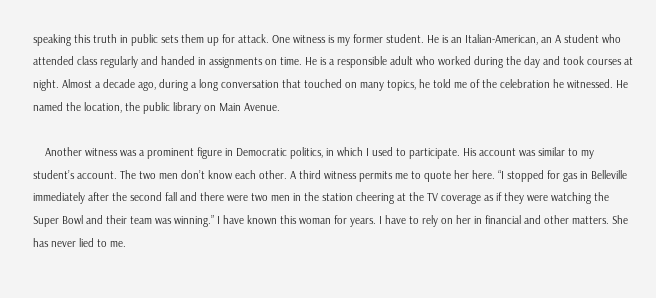speaking this truth in public sets them up for attack. One witness is my former student. He is an Italian-American, an A student who attended class regularly and handed in assignments on time. He is a responsible adult who worked during the day and took courses at night. Almost a decade ago, during a long conversation that touched on many topics, he told me of the celebration he witnessed. He named the location, the public library on Main Avenue.

    Another witness was a prominent figure in Democratic politics, in which I used to participate. His account was similar to my student’s account. The two men don’t know each other. A third witness permits me to quote her here. “I stopped for gas in Belleville immediately after the second fall and there were two men in the station cheering at the TV coverage as if they were watching the Super Bowl and their team was winning.” I have known this woman for years. I have to rely on her in financial and other matters. She has never lied to me.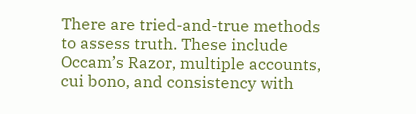There are tried-and-true methods to assess truth. These include Occam’s Razor, multiple accounts, cui bono, and consistency with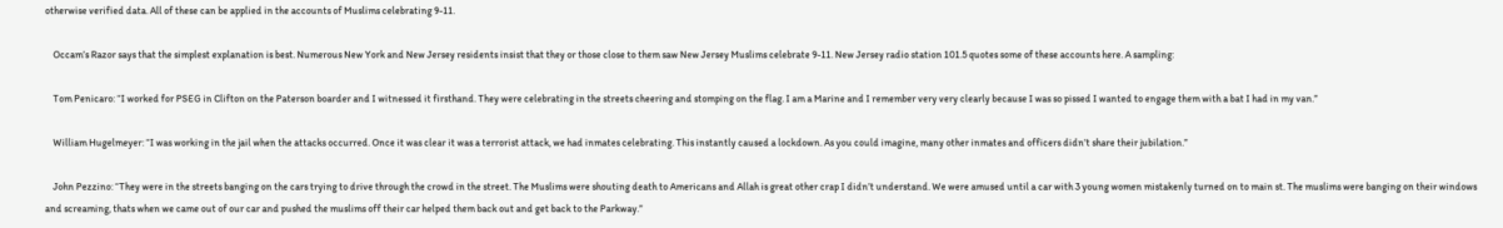otherwise verified data. All of these can be applied in the accounts of Muslims celebrating 9-11.

    Occam’s Razor says that the simplest explanation is best. Numerous New York and New Jersey residents insist that they or those close to them saw New Jersey Muslims celebrate 9-11. New Jersey radio station 101.5 quotes some of these accounts here. A sampling:

    Tom Penicaro: “I worked for PSEG in Clifton on the Paterson boarder and I witnessed it firsthand. They were celebrating in the streets cheering and stomping on the flag. I am a Marine and I remember very very clearly because I was so pissed I wanted to engage them with a bat I had in my van.”

    William Hugelmeyer: “I was working in the jail when the attacks occurred. Once it was clear it was a terrorist attack, we had inmates celebrating. This instantly caused a lockdown. As you could imagine, many other inmates and officers didn’t share their jubilation.”

    John Pezzino: “They were in the streets banging on the cars trying to drive through the crowd in the street. The Muslims were shouting death to Americans and Allah is great other crap I didn’t understand. We were amused until a car with 3 young women mistakenly turned on to main st. The muslims were banging on their windows and screaming, thats when we came out of our car and pushed the muslims off their car helped them back out and get back to the Parkway.”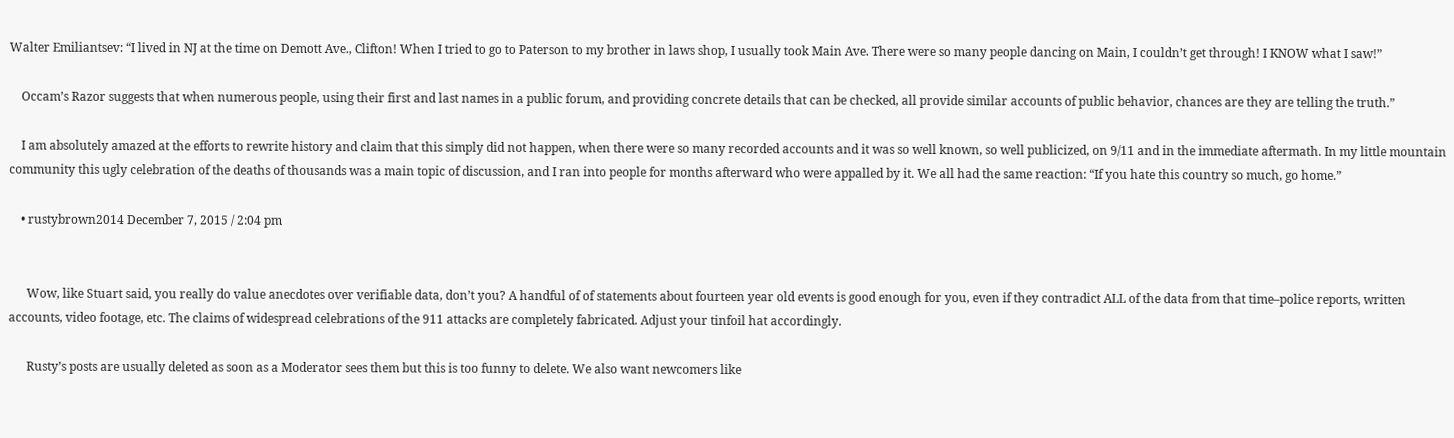Walter Emiliantsev: “I lived in NJ at the time on Demott Ave., Clifton! When I tried to go to Paterson to my brother in laws shop, I usually took Main Ave. There were so many people dancing on Main, I couldn’t get through! I KNOW what I saw!”

    Occam’s Razor suggests that when numerous people, using their first and last names in a public forum, and providing concrete details that can be checked, all provide similar accounts of public behavior, chances are they are telling the truth.”

    I am absolutely amazed at the efforts to rewrite history and claim that this simply did not happen, when there were so many recorded accounts and it was so well known, so well publicized, on 9/11 and in the immediate aftermath. In my little mountain community this ugly celebration of the deaths of thousands was a main topic of discussion, and I ran into people for months afterward who were appalled by it. We all had the same reaction: “If you hate this country so much, go home.”

    • rustybrown2014 December 7, 2015 / 2:04 pm


      Wow, like Stuart said, you really do value anecdotes over verifiable data, don’t you? A handful of of statements about fourteen year old events is good enough for you, even if they contradict ALL of the data from that time–police reports, written accounts, video footage, etc. The claims of widespread celebrations of the 911 attacks are completely fabricated. Adjust your tinfoil hat accordingly.

      Rusty’s posts are usually deleted as soon as a Moderator sees them but this is too funny to delete. We also want newcomers like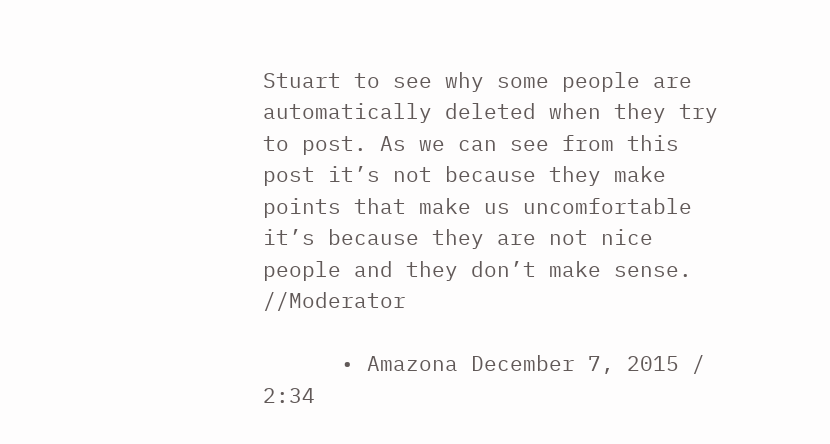Stuart to see why some people are automatically deleted when they try to post. As we can see from this post it’s not because they make points that make us uncomfortable it’s because they are not nice people and they don’t make sense. //Moderator

      • Amazona December 7, 2015 / 2:34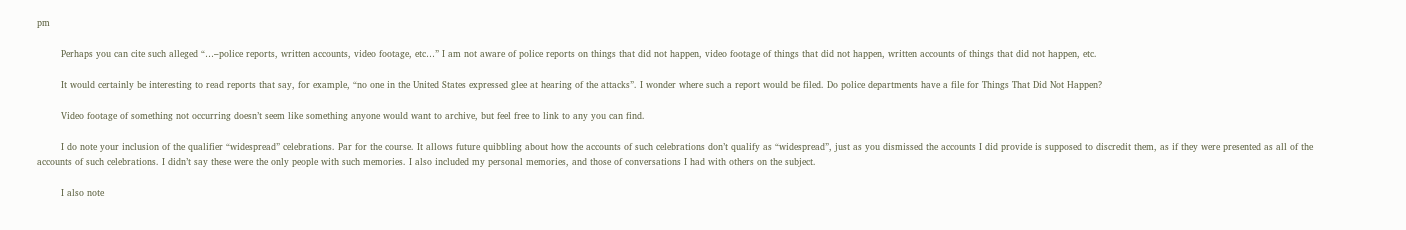pm

        Perhaps you can cite such alleged “…–police reports, written accounts, video footage, etc…” I am not aware of police reports on things that did not happen, video footage of things that did not happen, written accounts of things that did not happen, etc.

        It would certainly be interesting to read reports that say, for example, “no one in the United States expressed glee at hearing of the attacks”. I wonder where such a report would be filed. Do police departments have a file for Things That Did Not Happen?

        Video footage of something not occurring doesn’t seem like something anyone would want to archive, but feel free to link to any you can find.

        I do note your inclusion of the qualifier “widespread” celebrations. Par for the course. It allows future quibbling about how the accounts of such celebrations don’t qualify as “widespread”, just as you dismissed the accounts I did provide is supposed to discredit them, as if they were presented as all of the accounts of such celebrations. I didn’t say these were the only people with such memories. I also included my personal memories, and those of conversations I had with others on the subject.

        I also note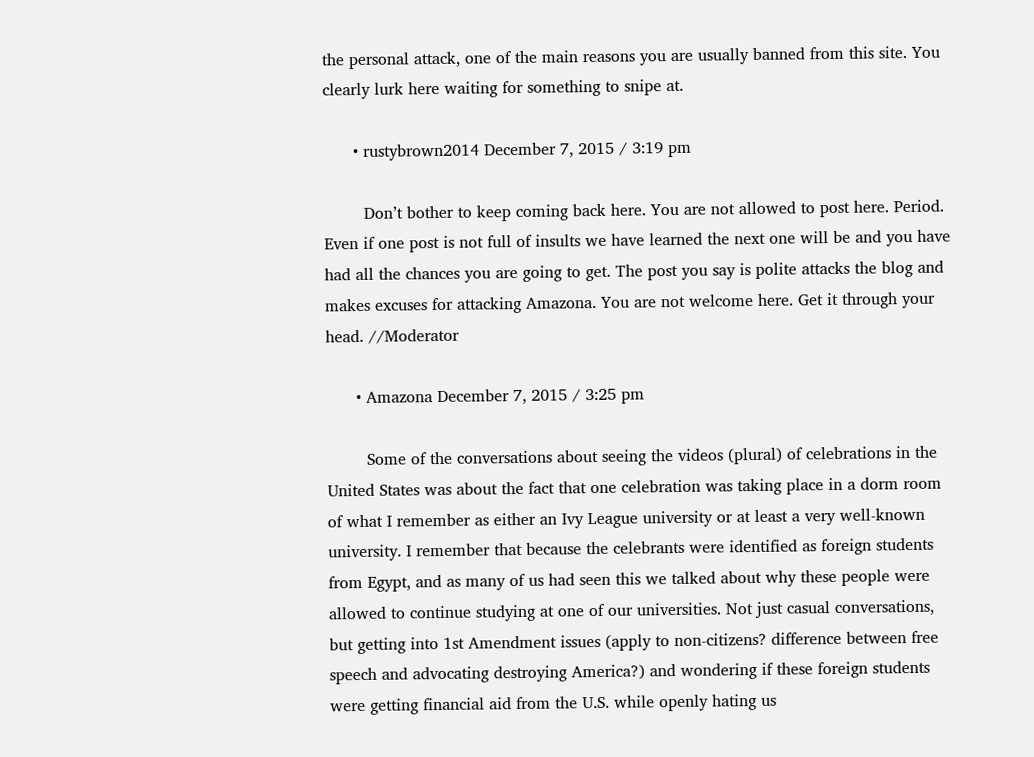the personal attack, one of the main reasons you are usually banned from this site. You clearly lurk here waiting for something to snipe at.

      • rustybrown2014 December 7, 2015 / 3:19 pm

        Don’t bother to keep coming back here. You are not allowed to post here. Period. Even if one post is not full of insults we have learned the next one will be and you have had all the chances you are going to get. The post you say is polite attacks the blog and makes excuses for attacking Amazona. You are not welcome here. Get it through your head. //Moderator

      • Amazona December 7, 2015 / 3:25 pm

        Some of the conversations about seeing the videos (plural) of celebrations in the United States was about the fact that one celebration was taking place in a dorm room of what I remember as either an Ivy League university or at least a very well-known university. I remember that because the celebrants were identified as foreign students from Egypt, and as many of us had seen this we talked about why these people were allowed to continue studying at one of our universities. Not just casual conversations, but getting into 1st Amendment issues (apply to non-citizens? difference between free speech and advocating destroying America?) and wondering if these foreign students were getting financial aid from the U.S. while openly hating us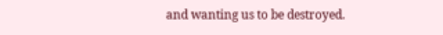and wanting us to be destroyed.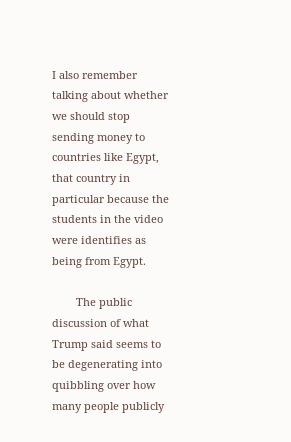I also remember talking about whether we should stop sending money to countries like Egypt, that country in particular because the students in the video were identifies as being from Egypt.

        The public discussion of what Trump said seems to be degenerating into quibbling over how many people publicly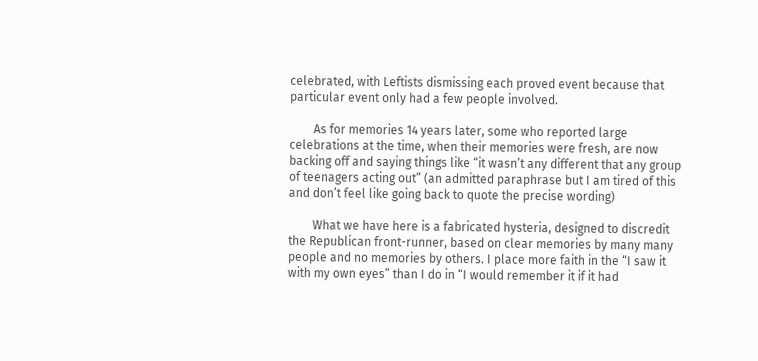celebrated, with Leftists dismissing each proved event because that particular event only had a few people involved.

        As for memories 14 years later, some who reported large celebrations at the time, when their memories were fresh, are now backing off and saying things like “it wasn’t any different that any group of teenagers acting out” (an admitted paraphrase but I am tired of this and don’t feel like going back to quote the precise wording)

        What we have here is a fabricated hysteria, designed to discredit the Republican front-runner, based on clear memories by many many people and no memories by others. I place more faith in the “I saw it with my own eyes” than I do in “I would remember it if it had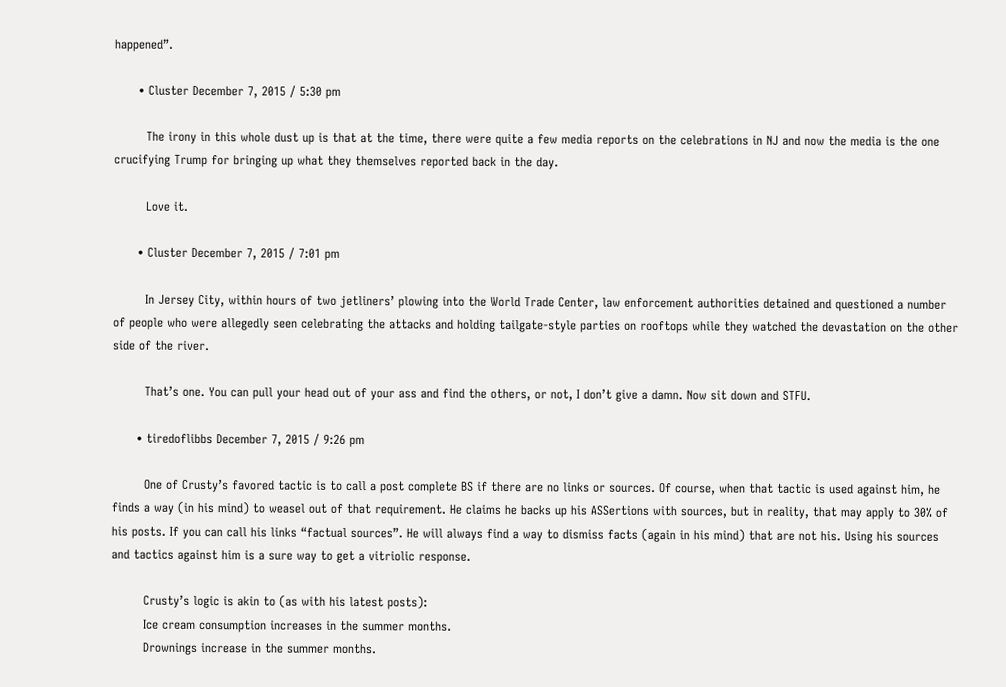happened”.

      • Cluster December 7, 2015 / 5:30 pm

        The irony in this whole dust up is that at the time, there were quite a few media reports on the celebrations in NJ and now the media is the one crucifying Trump for bringing up what they themselves reported back in the day.

        Love it.

      • Cluster December 7, 2015 / 7:01 pm

        In Jersey City, within hours of two jetliners’ plowing into the World Trade Center, law enforcement authorities detained and questioned a number of people who were allegedly seen celebrating the attacks and holding tailgate-style parties on rooftops while they watched the devastation on the other side of the river.

        That’s one. You can pull your head out of your ass and find the others, or not, I don’t give a damn. Now sit down and STFU.

      • tiredoflibbs December 7, 2015 / 9:26 pm

        One of Crusty’s favored tactic is to call a post complete BS if there are no links or sources. Of course, when that tactic is used against him, he finds a way (in his mind) to weasel out of that requirement. He claims he backs up his ASSertions with sources, but in reality, that may apply to 30% of his posts. If you can call his links “factual sources”. He will always find a way to dismiss facts (again in his mind) that are not his. Using his sources and tactics against him is a sure way to get a vitriolic response.

        Crusty’s logic is akin to (as with his latest posts):
        Ice cream consumption increases in the summer months.
        Drownings increase in the summer months.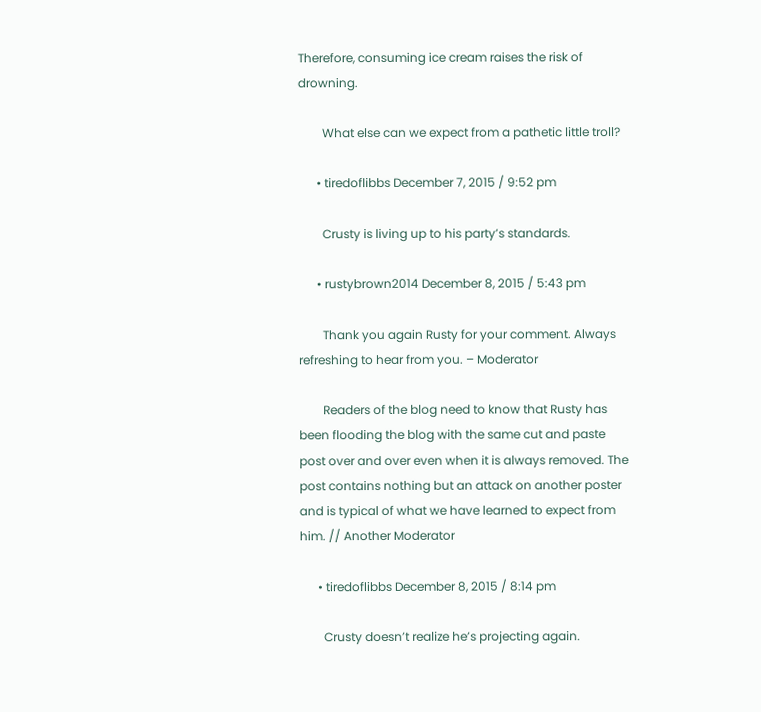Therefore, consuming ice cream raises the risk of drowning.

        What else can we expect from a pathetic little troll?

      • tiredoflibbs December 7, 2015 / 9:52 pm

        Crusty is living up to his party’s standards.

      • rustybrown2014 December 8, 2015 / 5:43 pm

        Thank you again Rusty for your comment. Always refreshing to hear from you. – Moderator

        Readers of the blog need to know that Rusty has been flooding the blog with the same cut and paste post over and over even when it is always removed. The post contains nothing but an attack on another poster and is typical of what we have learned to expect from him. // Another Moderator

      • tiredoflibbs December 8, 2015 / 8:14 pm

        Crusty doesn’t realize he’s projecting again.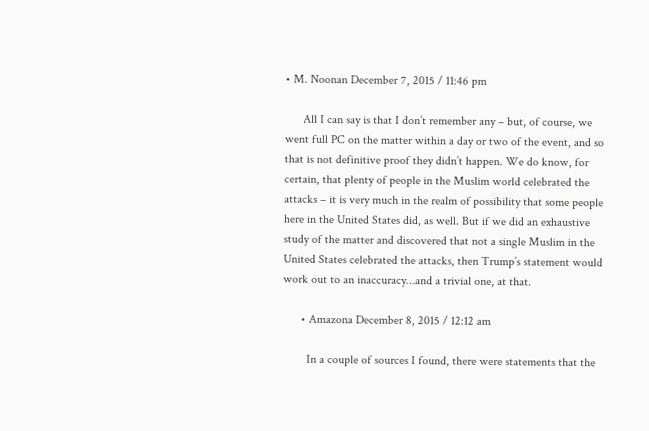• M. Noonan December 7, 2015 / 11:46 pm

      All I can say is that I don’t remember any – but, of course, we went full PC on the matter within a day or two of the event, and so that is not definitive proof they didn’t happen. We do know, for certain, that plenty of people in the Muslim world celebrated the attacks – it is very much in the realm of possibility that some people here in the United States did, as well. But if we did an exhaustive study of the matter and discovered that not a single Muslim in the United States celebrated the attacks, then Trump’s statement would work out to an inaccuracy…and a trivial one, at that.

      • Amazona December 8, 2015 / 12:12 am

        In a couple of sources I found, there were statements that the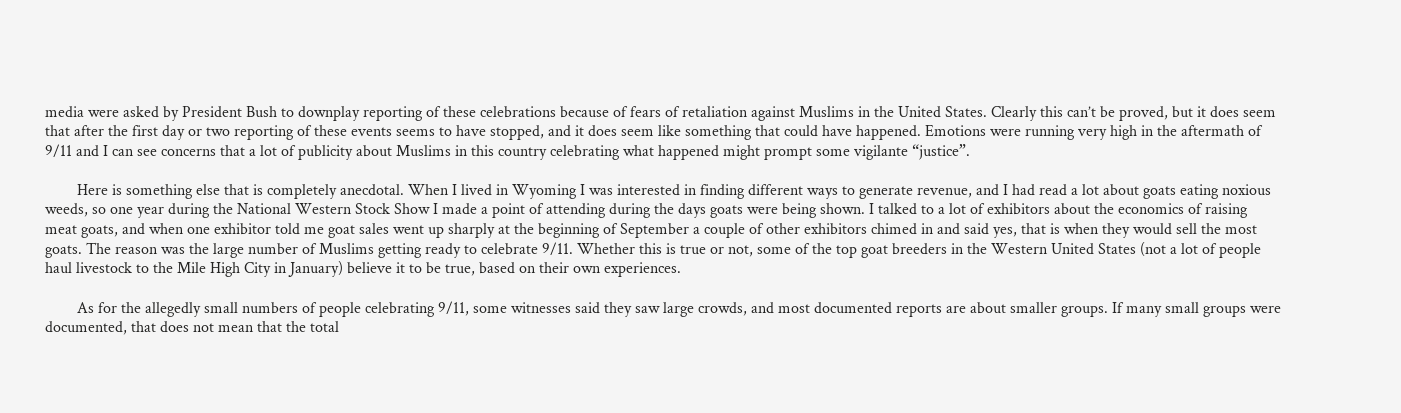media were asked by President Bush to downplay reporting of these celebrations because of fears of retaliation against Muslims in the United States. Clearly this can’t be proved, but it does seem that after the first day or two reporting of these events seems to have stopped, and it does seem like something that could have happened. Emotions were running very high in the aftermath of 9/11 and I can see concerns that a lot of publicity about Muslims in this country celebrating what happened might prompt some vigilante “justice”.

        Here is something else that is completely anecdotal. When I lived in Wyoming I was interested in finding different ways to generate revenue, and I had read a lot about goats eating noxious weeds, so one year during the National Western Stock Show I made a point of attending during the days goats were being shown. I talked to a lot of exhibitors about the economics of raising meat goats, and when one exhibitor told me goat sales went up sharply at the beginning of September a couple of other exhibitors chimed in and said yes, that is when they would sell the most goats. The reason was the large number of Muslims getting ready to celebrate 9/11. Whether this is true or not, some of the top goat breeders in the Western United States (not a lot of people haul livestock to the Mile High City in January) believe it to be true, based on their own experiences.

        As for the allegedly small numbers of people celebrating 9/11, some witnesses said they saw large crowds, and most documented reports are about smaller groups. If many small groups were documented, that does not mean that the total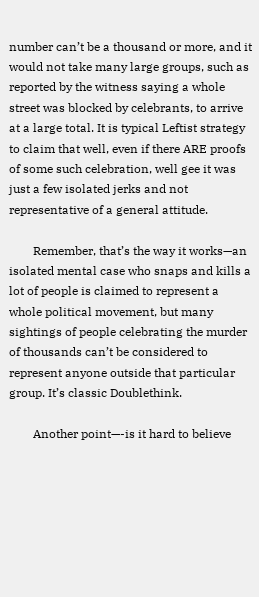number can’t be a thousand or more, and it would not take many large groups, such as reported by the witness saying a whole street was blocked by celebrants, to arrive at a large total. It is typical Leftist strategy to claim that well, even if there ARE proofs of some such celebration, well gee it was just a few isolated jerks and not representative of a general attitude.

        Remember, that’s the way it works—an isolated mental case who snaps and kills a lot of people is claimed to represent a whole political movement, but many sightings of people celebrating the murder of thousands can’t be considered to represent anyone outside that particular group. It’s classic Doublethink.

        Another point—-is it hard to believe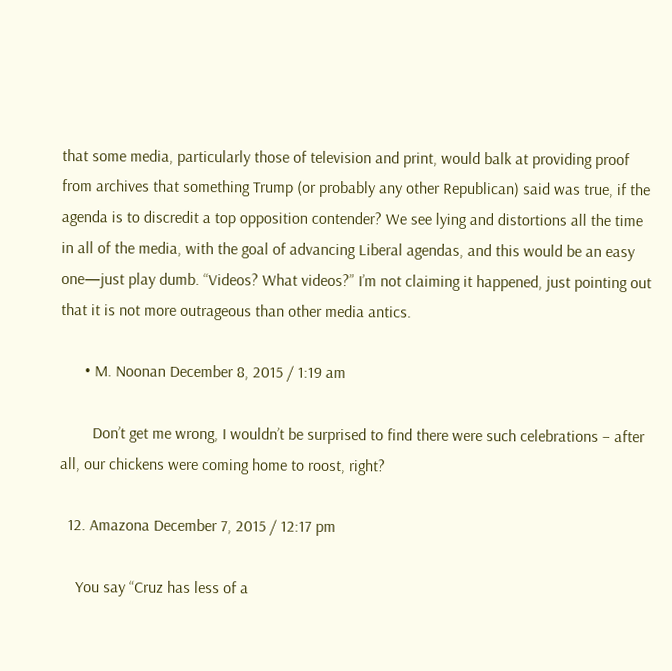that some media, particularly those of television and print, would balk at providing proof from archives that something Trump (or probably any other Republican) said was true, if the agenda is to discredit a top opposition contender? We see lying and distortions all the time in all of the media, with the goal of advancing Liberal agendas, and this would be an easy one—just play dumb. “Videos? What videos?” I’m not claiming it happened, just pointing out that it is not more outrageous than other media antics.

      • M. Noonan December 8, 2015 / 1:19 am

        Don’t get me wrong, I wouldn’t be surprised to find there were such celebrations – after all, our chickens were coming home to roost, right?

  12. Amazona December 7, 2015 / 12:17 pm

    You say “Cruz has less of a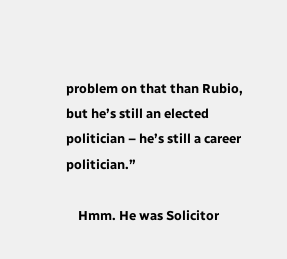problem on that than Rubio, but he’s still an elected politician – he’s still a career politician.”

    Hmm. He was Solicitor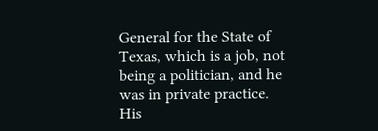General for the State of Texas, which is a job, not being a politician, and he was in private practice. His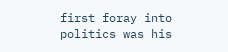first foray into politics was his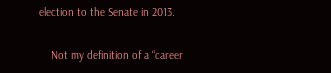election to the Senate in 2013.

    Not my definition of a “career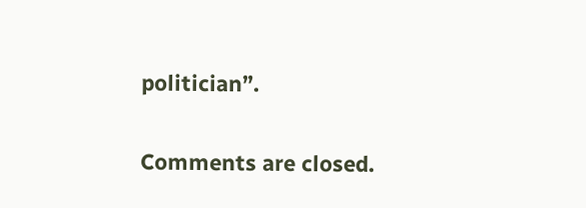politician”.

Comments are closed.